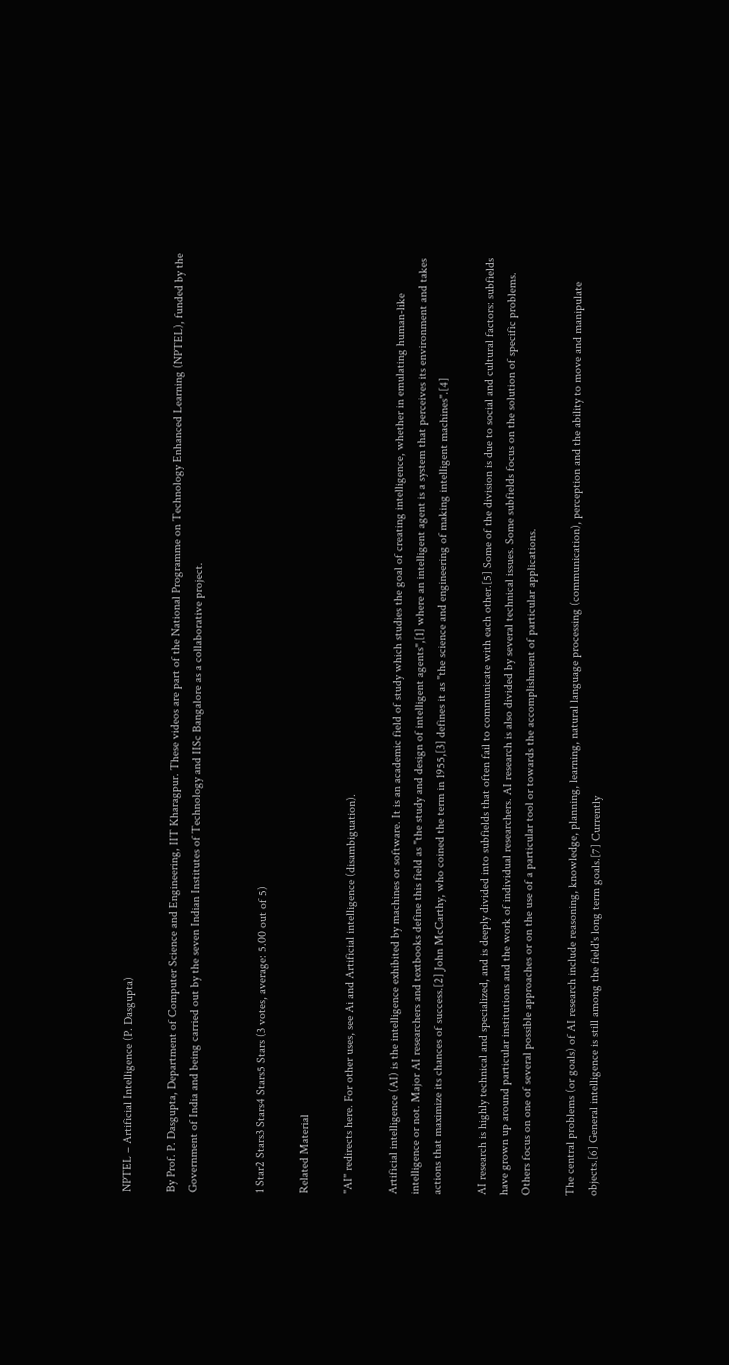NPTEL – Artificial Intelligence (P. Dasgupta)

By Prof. P. Dasgupta, Department of Computer Science and Engineering, IIT Kharagpur. These videos are part of the National Programme on Technology Enhanced Learning (NPTEL), funded by the Government of India and being carried out by the seven Indian Institutes of Technology and IISc Bangalore as a collaborative project.


1 Star2 Stars3 Stars4 Stars5 Stars (3 votes, average: 5.00 out of 5)

Related Material

"AI" redirects here. For other uses, see Ai and Artificial intelligence (disambiguation).

Artificial intelligence (AI) is the intelligence exhibited by machines or software. It is an academic field of study which studies the goal of creating intelligence, whether in emulating human-like intelligence or not. Major AI researchers and textbooks define this field as "the study and design of intelligent agents",[1] where an intelligent agent is a system that perceives its environment and takes actions that maximize its chances of success.[2] John McCarthy, who coined the term in 1955,[3] defines it as "the science and engineering of making intelligent machines".[4]

AI research is highly technical and specialized, and is deeply divided into subfields that often fail to communicate with each other.[5] Some of the division is due to social and cultural factors: subfields have grown up around particular institutions and the work of individual researchers. AI research is also divided by several technical issues. Some subfields focus on the solution of specific problems. Others focus on one of several possible approaches or on the use of a particular tool or towards the accomplishment of particular applications.

The central problems (or goals) of AI research include reasoning, knowledge, planning, learning, natural language processing (communication), perception and the ability to move and manipulate objects.[6] General intelligence is still among the field's long term goals.[7] Currently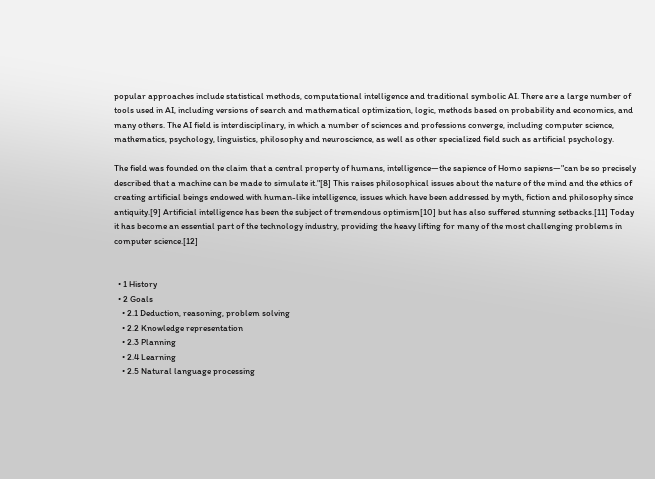popular approaches include statistical methods, computational intelligence and traditional symbolic AI. There are a large number of tools used in AI, including versions of search and mathematical optimization, logic, methods based on probability and economics, and many others. The AI field is interdisciplinary, in which a number of sciences and professions converge, including computer science, mathematics, psychology, linguistics, philosophy and neuroscience, as well as other specialized field such as artificial psychology.

The field was founded on the claim that a central property of humans, intelligence—the sapience of Homo sapiens—"can be so precisely described that a machine can be made to simulate it."[8] This raises philosophical issues about the nature of the mind and the ethics of creating artificial beings endowed with human-like intelligence, issues which have been addressed by myth, fiction and philosophy since antiquity.[9] Artificial intelligence has been the subject of tremendous optimism[10] but has also suffered stunning setbacks.[11] Today it has become an essential part of the technology industry, providing the heavy lifting for many of the most challenging problems in computer science.[12]


  • 1 History
  • 2 Goals
    • 2.1 Deduction, reasoning, problem solving
    • 2.2 Knowledge representation
    • 2.3 Planning
    • 2.4 Learning
    • 2.5 Natural language processing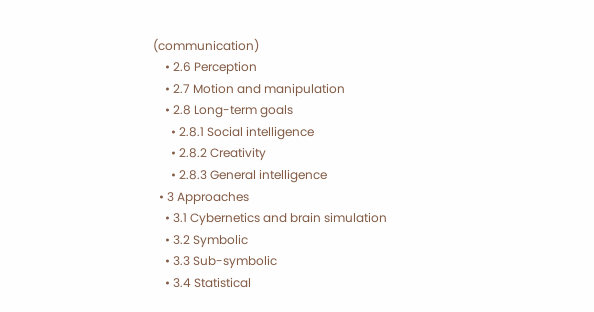(communication)
    • 2.6 Perception
    • 2.7 Motion and manipulation
    • 2.8 Long-term goals
      • 2.8.1 Social intelligence
      • 2.8.2 Creativity
      • 2.8.3 General intelligence
  • 3 Approaches
    • 3.1 Cybernetics and brain simulation
    • 3.2 Symbolic
    • 3.3 Sub-symbolic
    • 3.4 Statistical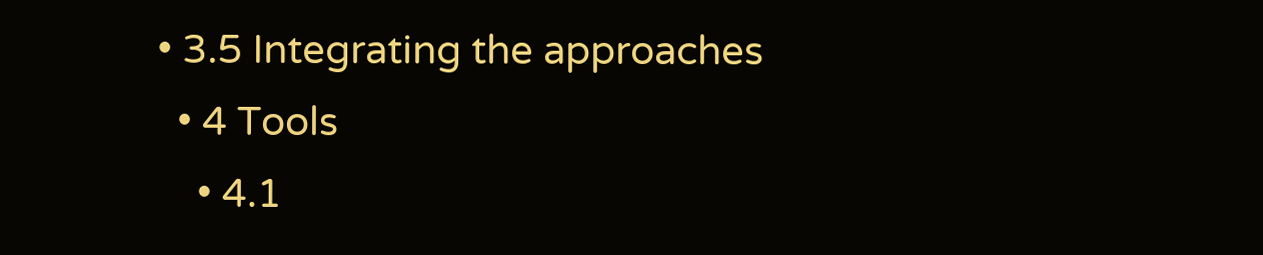• 3.5 Integrating the approaches
  • 4 Tools
    • 4.1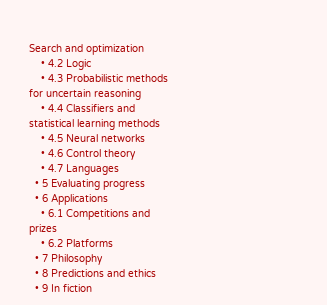Search and optimization
    • 4.2 Logic
    • 4.3 Probabilistic methods for uncertain reasoning
    • 4.4 Classifiers and statistical learning methods
    • 4.5 Neural networks
    • 4.6 Control theory
    • 4.7 Languages
  • 5 Evaluating progress
  • 6 Applications
    • 6.1 Competitions and prizes
    • 6.2 Platforms
  • 7 Philosophy
  • 8 Predictions and ethics
  • 9 In fiction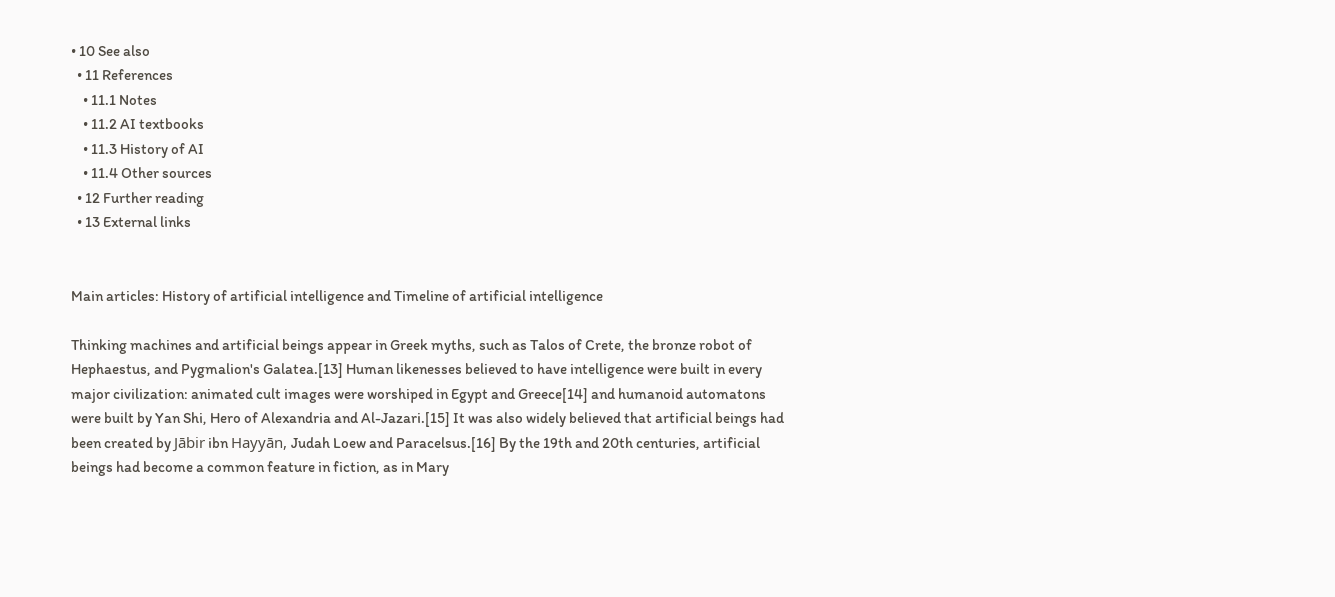• 10 See also
  • 11 References
    • 11.1 Notes
    • 11.2 AI textbooks
    • 11.3 History of AI
    • 11.4 Other sources
  • 12 Further reading
  • 13 External links


Main articles: History of artificial intelligence and Timeline of artificial intelligence

Thinking machines and artificial beings appear in Greek myths, such as Talos of Crete, the bronze robot of Hephaestus, and Pygmalion's Galatea.[13] Human likenesses believed to have intelligence were built in every major civilization: animated cult images were worshiped in Egypt and Greece[14] and humanoid automatons were built by Yan Shi, Hero of Alexandria and Al-Jazari.[15] It was also widely believed that artificial beings had been created by Jābir ibn Hayyān, Judah Loew and Paracelsus.[16] By the 19th and 20th centuries, artificial beings had become a common feature in fiction, as in Mary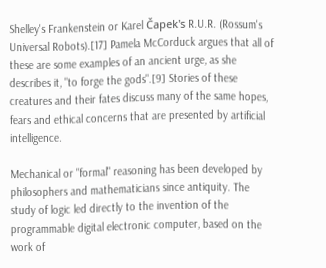Shelley's Frankenstein or Karel Čapek's R.U.R. (Rossum's Universal Robots).[17] Pamela McCorduck argues that all of these are some examples of an ancient urge, as she describes it, "to forge the gods".[9] Stories of these creatures and their fates discuss many of the same hopes, fears and ethical concerns that are presented by artificial intelligence.

Mechanical or "formal" reasoning has been developed by philosophers and mathematicians since antiquity. The study of logic led directly to the invention of the programmable digital electronic computer, based on the work of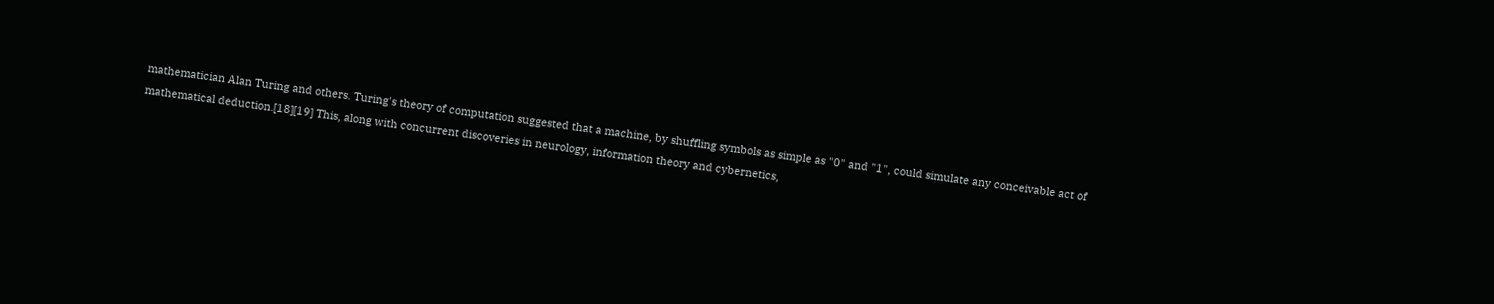mathematician Alan Turing and others. Turing's theory of computation suggested that a machine, by shuffling symbols as simple as "0" and "1", could simulate any conceivable act of mathematical deduction.[18][19] This, along with concurrent discoveries in neurology, information theory and cybernetics,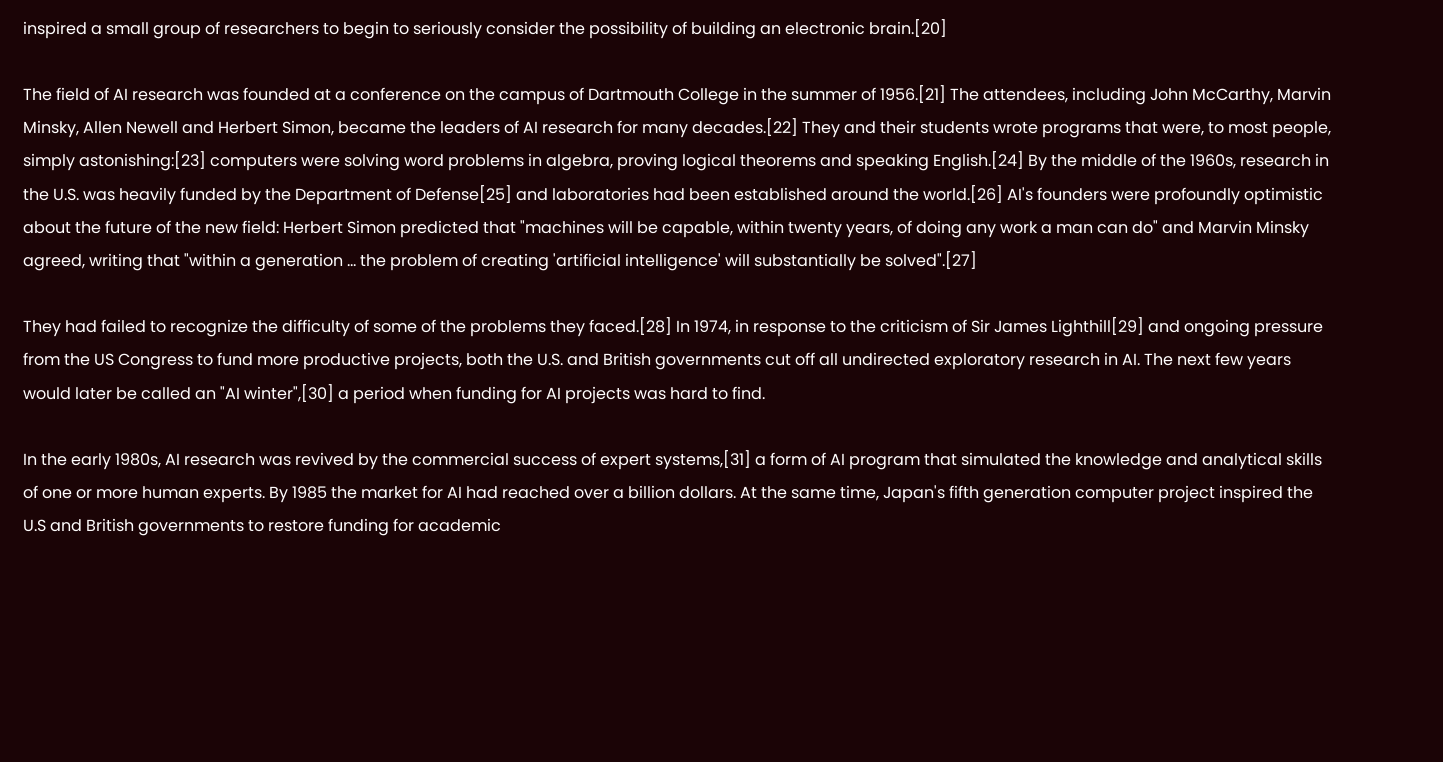inspired a small group of researchers to begin to seriously consider the possibility of building an electronic brain.[20]

The field of AI research was founded at a conference on the campus of Dartmouth College in the summer of 1956.[21] The attendees, including John McCarthy, Marvin Minsky, Allen Newell and Herbert Simon, became the leaders of AI research for many decades.[22] They and their students wrote programs that were, to most people, simply astonishing:[23] computers were solving word problems in algebra, proving logical theorems and speaking English.[24] By the middle of the 1960s, research in the U.S. was heavily funded by the Department of Defense[25] and laboratories had been established around the world.[26] AI's founders were profoundly optimistic about the future of the new field: Herbert Simon predicted that "machines will be capable, within twenty years, of doing any work a man can do" and Marvin Minsky agreed, writing that "within a generation ... the problem of creating 'artificial intelligence' will substantially be solved".[27]

They had failed to recognize the difficulty of some of the problems they faced.[28] In 1974, in response to the criticism of Sir James Lighthill[29] and ongoing pressure from the US Congress to fund more productive projects, both the U.S. and British governments cut off all undirected exploratory research in AI. The next few years would later be called an "AI winter",[30] a period when funding for AI projects was hard to find.

In the early 1980s, AI research was revived by the commercial success of expert systems,[31] a form of AI program that simulated the knowledge and analytical skills of one or more human experts. By 1985 the market for AI had reached over a billion dollars. At the same time, Japan's fifth generation computer project inspired the U.S and British governments to restore funding for academic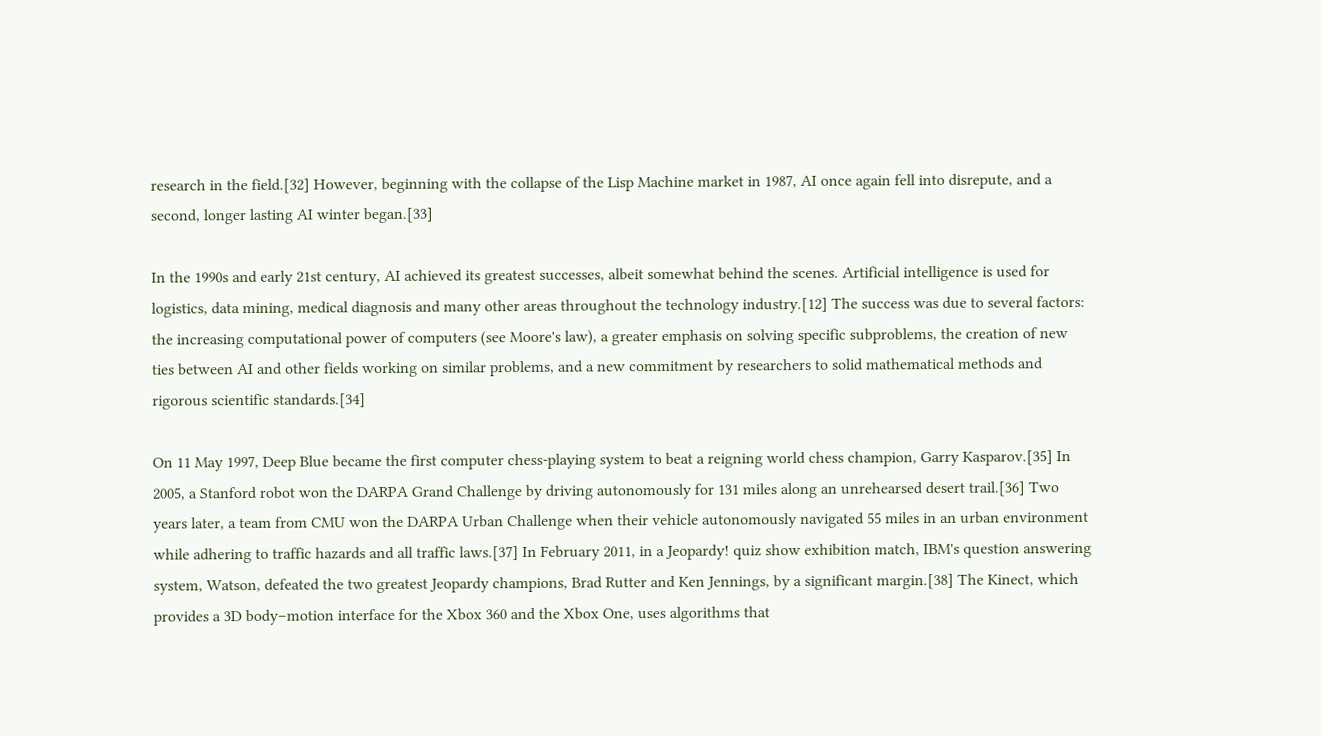research in the field.[32] However, beginning with the collapse of the Lisp Machine market in 1987, AI once again fell into disrepute, and a second, longer lasting AI winter began.[33]

In the 1990s and early 21st century, AI achieved its greatest successes, albeit somewhat behind the scenes. Artificial intelligence is used for logistics, data mining, medical diagnosis and many other areas throughout the technology industry.[12] The success was due to several factors: the increasing computational power of computers (see Moore's law), a greater emphasis on solving specific subproblems, the creation of new ties between AI and other fields working on similar problems, and a new commitment by researchers to solid mathematical methods and rigorous scientific standards.[34]

On 11 May 1997, Deep Blue became the first computer chess-playing system to beat a reigning world chess champion, Garry Kasparov.[35] In 2005, a Stanford robot won the DARPA Grand Challenge by driving autonomously for 131 miles along an unrehearsed desert trail.[36] Two years later, a team from CMU won the DARPA Urban Challenge when their vehicle autonomously navigated 55 miles in an urban environment while adhering to traffic hazards and all traffic laws.[37] In February 2011, in a Jeopardy! quiz show exhibition match, IBM's question answering system, Watson, defeated the two greatest Jeopardy champions, Brad Rutter and Ken Jennings, by a significant margin.[38] The Kinect, which provides a 3D body–motion interface for the Xbox 360 and the Xbox One, uses algorithms that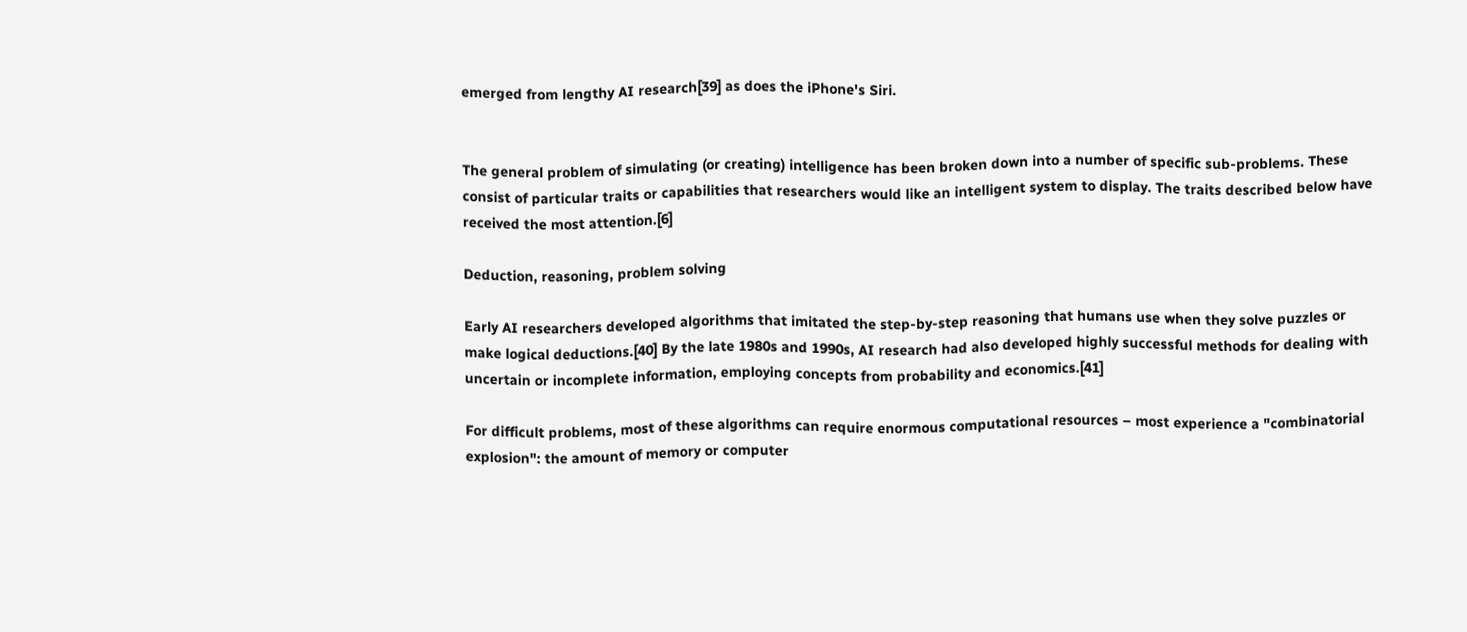emerged from lengthy AI research[39] as does the iPhone's Siri.


The general problem of simulating (or creating) intelligence has been broken down into a number of specific sub-problems. These consist of particular traits or capabilities that researchers would like an intelligent system to display. The traits described below have received the most attention.[6]

Deduction, reasoning, problem solving

Early AI researchers developed algorithms that imitated the step-by-step reasoning that humans use when they solve puzzles or make logical deductions.[40] By the late 1980s and 1990s, AI research had also developed highly successful methods for dealing with uncertain or incomplete information, employing concepts from probability and economics.[41]

For difficult problems, most of these algorithms can require enormous computational resources – most experience a "combinatorial explosion": the amount of memory or computer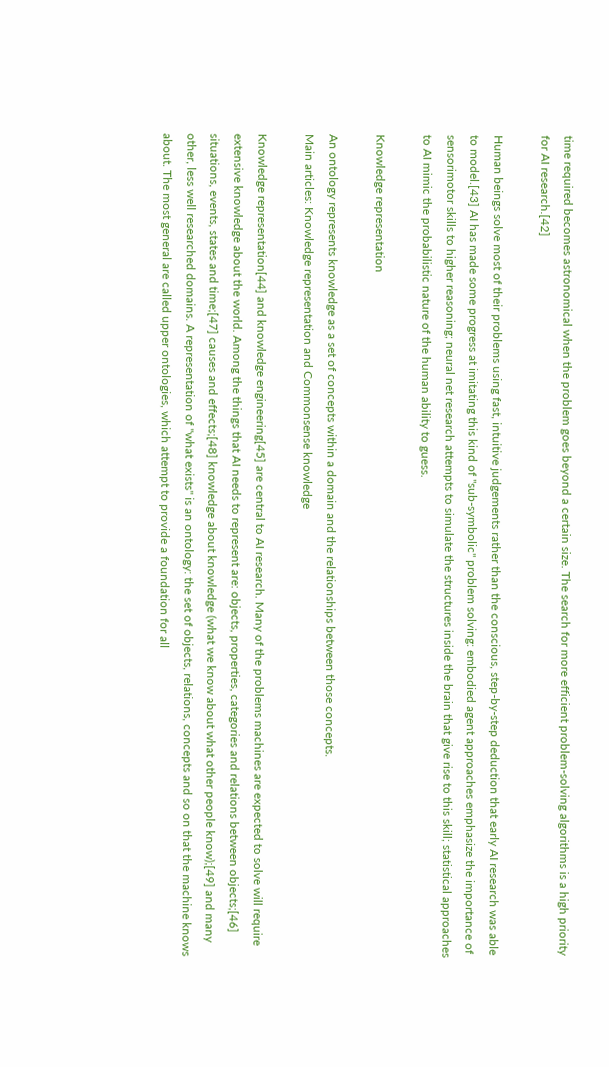time required becomes astronomical when the problem goes beyond a certain size. The search for more efficient problem-solving algorithms is a high priority for AI research.[42]

Human beings solve most of their problems using fast, intuitive judgements rather than the conscious, step-by-step deduction that early AI research was able to model.[43] AI has made some progress at imitating this kind of "sub-symbolic" problem solving: embodied agent approaches emphasize the importance of sensorimotor skills to higher reasoning; neural net research attempts to simulate the structures inside the brain that give rise to this skill; statistical approaches to AI mimic the probabilistic nature of the human ability to guess.

Knowledge representation

An ontology represents knowledge as a set of concepts within a domain and the relationships between those concepts.
Main articles: Knowledge representation and Commonsense knowledge

Knowledge representation[44] and knowledge engineering[45] are central to AI research. Many of the problems machines are expected to solve will require extensive knowledge about the world. Among the things that AI needs to represent are: objects, properties, categories and relations between objects;[46] situations, events, states and time;[47] causes and effects;[48] knowledge about knowledge (what we know about what other people know);[49] and many other, less well researched domains. A representation of "what exists" is an ontology: the set of objects, relations, concepts and so on that the machine knows about. The most general are called upper ontologies, which attempt to provide a foundation for all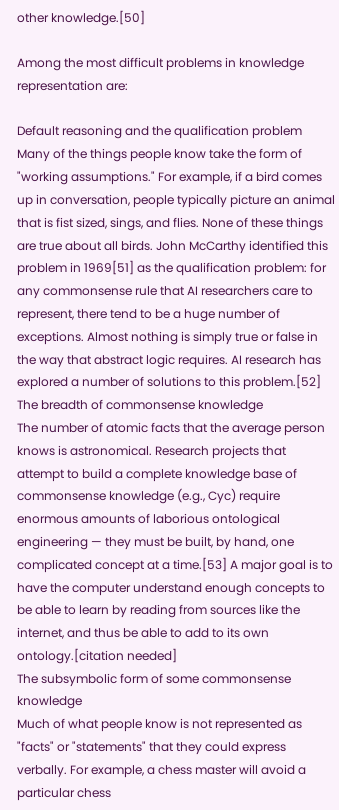other knowledge.[50]

Among the most difficult problems in knowledge representation are:

Default reasoning and the qualification problem
Many of the things people know take the form of "working assumptions." For example, if a bird comes up in conversation, people typically picture an animal that is fist sized, sings, and flies. None of these things are true about all birds. John McCarthy identified this problem in 1969[51] as the qualification problem: for any commonsense rule that AI researchers care to represent, there tend to be a huge number of exceptions. Almost nothing is simply true or false in the way that abstract logic requires. AI research has explored a number of solutions to this problem.[52]
The breadth of commonsense knowledge
The number of atomic facts that the average person knows is astronomical. Research projects that attempt to build a complete knowledge base of commonsense knowledge (e.g., Cyc) require enormous amounts of laborious ontological engineering — they must be built, by hand, one complicated concept at a time.[53] A major goal is to have the computer understand enough concepts to be able to learn by reading from sources like the internet, and thus be able to add to its own ontology.[citation needed]
The subsymbolic form of some commonsense knowledge
Much of what people know is not represented as "facts" or "statements" that they could express verbally. For example, a chess master will avoid a particular chess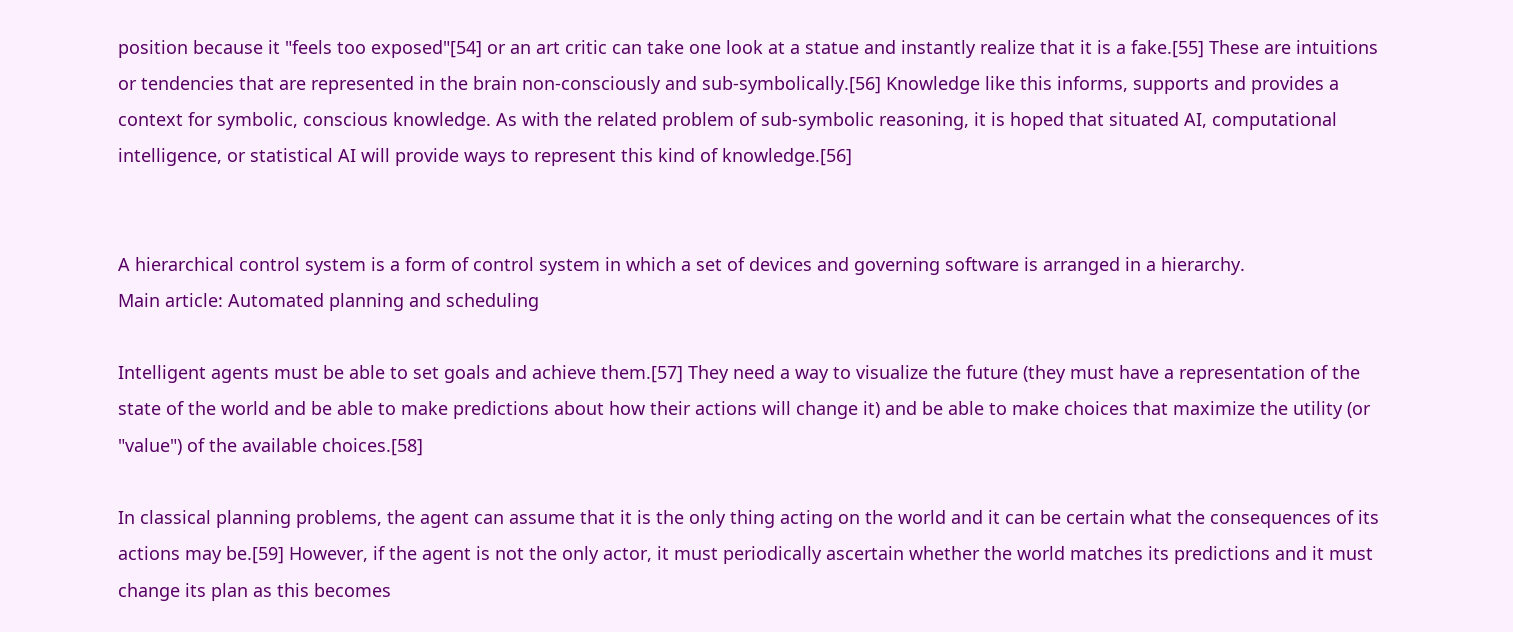position because it "feels too exposed"[54] or an art critic can take one look at a statue and instantly realize that it is a fake.[55] These are intuitions or tendencies that are represented in the brain non-consciously and sub-symbolically.[56] Knowledge like this informs, supports and provides a context for symbolic, conscious knowledge. As with the related problem of sub-symbolic reasoning, it is hoped that situated AI, computational intelligence, or statistical AI will provide ways to represent this kind of knowledge.[56]


A hierarchical control system is a form of control system in which a set of devices and governing software is arranged in a hierarchy.
Main article: Automated planning and scheduling

Intelligent agents must be able to set goals and achieve them.[57] They need a way to visualize the future (they must have a representation of the state of the world and be able to make predictions about how their actions will change it) and be able to make choices that maximize the utility (or "value") of the available choices.[58]

In classical planning problems, the agent can assume that it is the only thing acting on the world and it can be certain what the consequences of its actions may be.[59] However, if the agent is not the only actor, it must periodically ascertain whether the world matches its predictions and it must change its plan as this becomes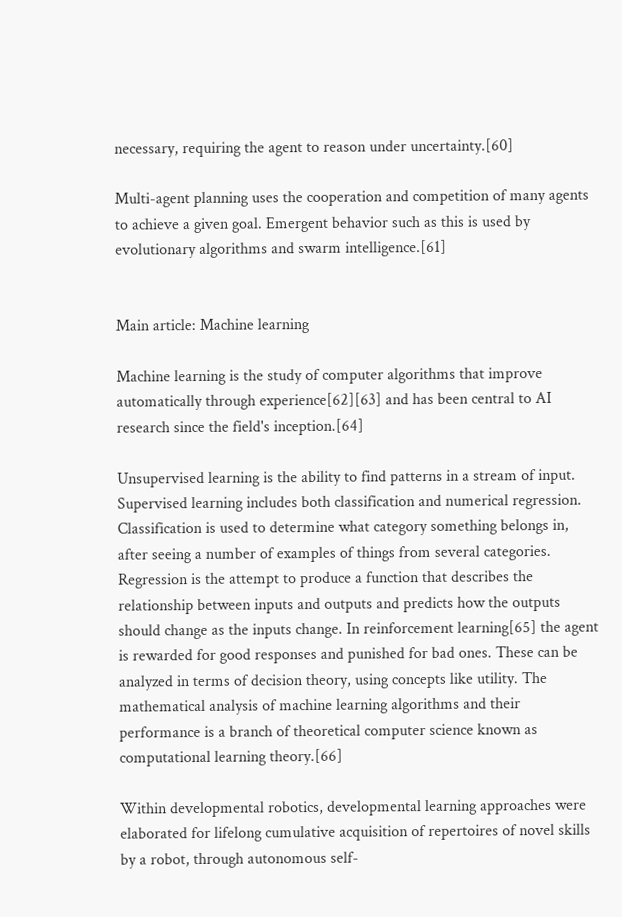necessary, requiring the agent to reason under uncertainty.[60]

Multi-agent planning uses the cooperation and competition of many agents to achieve a given goal. Emergent behavior such as this is used by evolutionary algorithms and swarm intelligence.[61]


Main article: Machine learning

Machine learning is the study of computer algorithms that improve automatically through experience[62][63] and has been central to AI research since the field's inception.[64]

Unsupervised learning is the ability to find patterns in a stream of input. Supervised learning includes both classification and numerical regression. Classification is used to determine what category something belongs in, after seeing a number of examples of things from several categories. Regression is the attempt to produce a function that describes the relationship between inputs and outputs and predicts how the outputs should change as the inputs change. In reinforcement learning[65] the agent is rewarded for good responses and punished for bad ones. These can be analyzed in terms of decision theory, using concepts like utility. The mathematical analysis of machine learning algorithms and their performance is a branch of theoretical computer science known as computational learning theory.[66]

Within developmental robotics, developmental learning approaches were elaborated for lifelong cumulative acquisition of repertoires of novel skills by a robot, through autonomous self-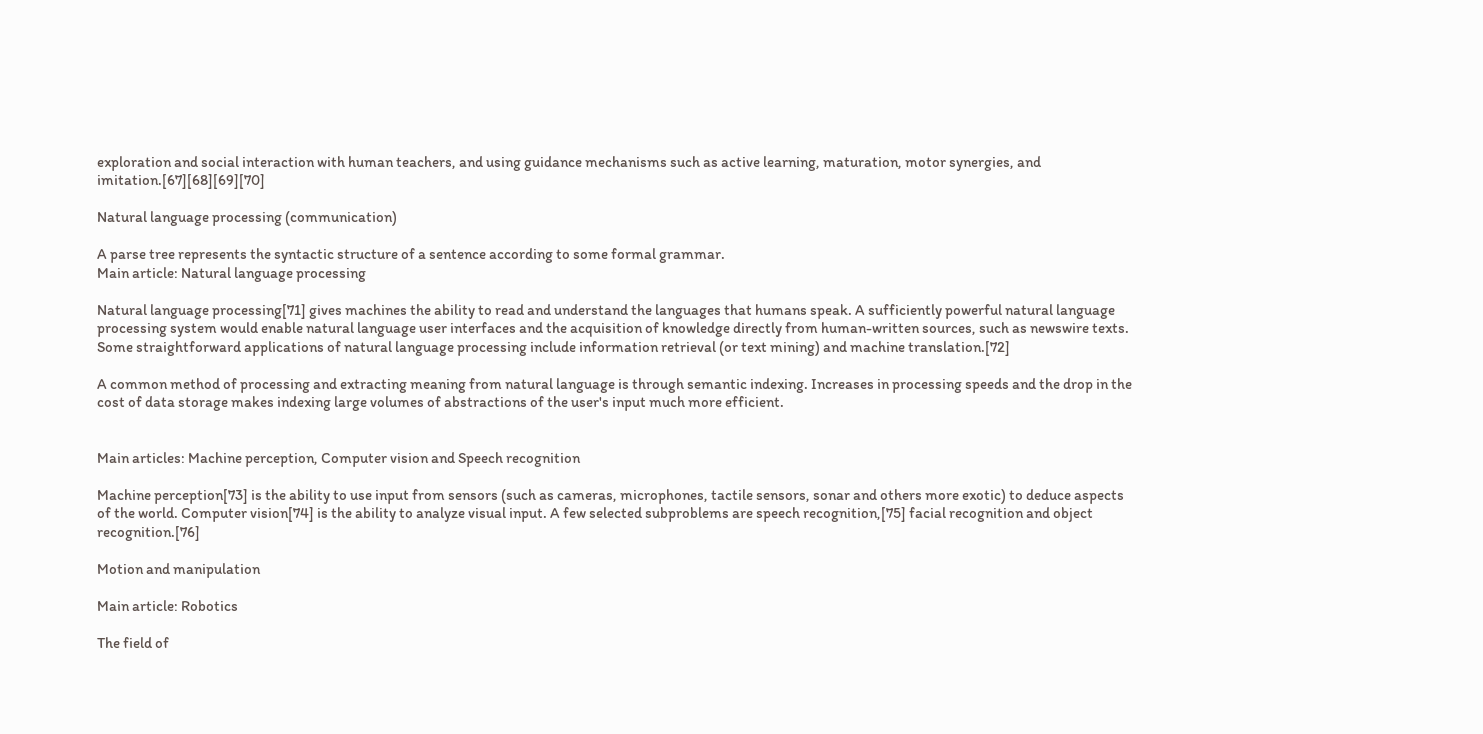exploration and social interaction with human teachers, and using guidance mechanisms such as active learning, maturation, motor synergies, and imitation.[67][68][69][70]

Natural language processing (communication)

A parse tree represents the syntactic structure of a sentence according to some formal grammar.
Main article: Natural language processing

Natural language processing[71] gives machines the ability to read and understand the languages that humans speak. A sufficiently powerful natural language processing system would enable natural language user interfaces and the acquisition of knowledge directly from human-written sources, such as newswire texts. Some straightforward applications of natural language processing include information retrieval (or text mining) and machine translation.[72]

A common method of processing and extracting meaning from natural language is through semantic indexing. Increases in processing speeds and the drop in the cost of data storage makes indexing large volumes of abstractions of the user's input much more efficient.


Main articles: Machine perception, Computer vision and Speech recognition

Machine perception[73] is the ability to use input from sensors (such as cameras, microphones, tactile sensors, sonar and others more exotic) to deduce aspects of the world. Computer vision[74] is the ability to analyze visual input. A few selected subproblems are speech recognition,[75] facial recognition and object recognition.[76]

Motion and manipulation

Main article: Robotics

The field of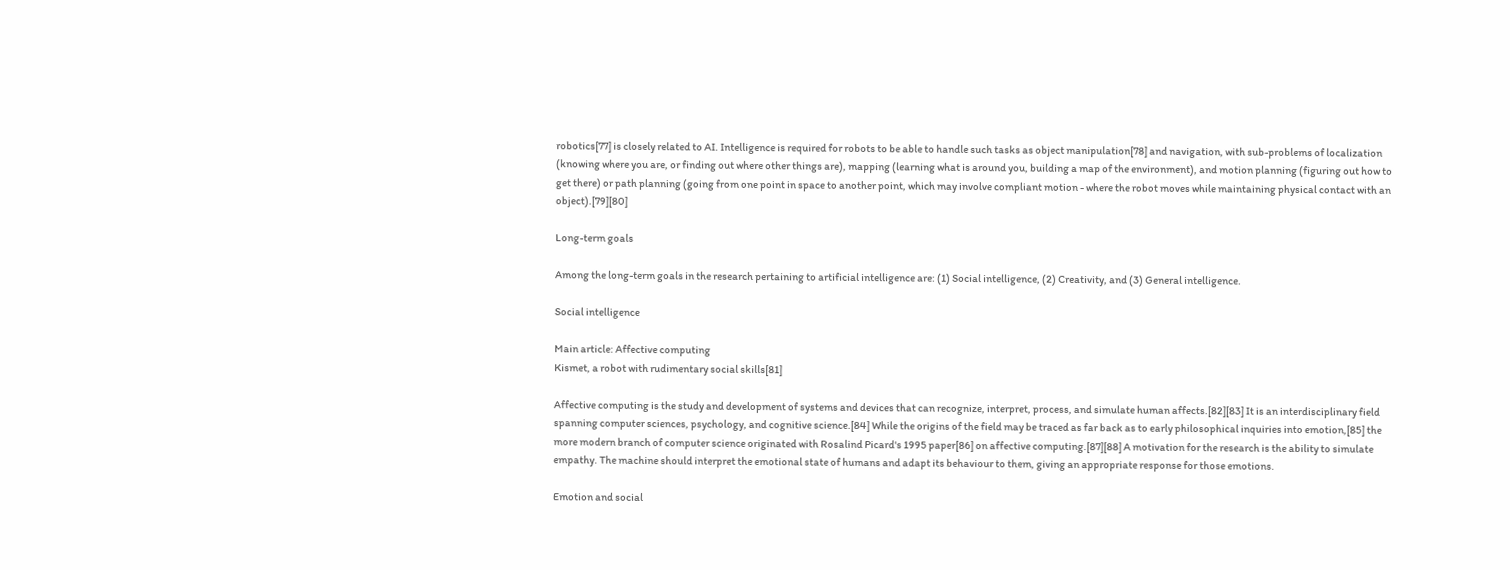robotics[77] is closely related to AI. Intelligence is required for robots to be able to handle such tasks as object manipulation[78] and navigation, with sub-problems of localization (knowing where you are, or finding out where other things are), mapping (learning what is around you, building a map of the environment), and motion planning (figuring out how to get there) or path planning (going from one point in space to another point, which may involve compliant motion - where the robot moves while maintaining physical contact with an object).[79][80]

Long-term goals

Among the long-term goals in the research pertaining to artificial intelligence are: (1) Social intelligence, (2) Creativity, and (3) General intelligence.

Social intelligence

Main article: Affective computing
Kismet, a robot with rudimentary social skills[81]

Affective computing is the study and development of systems and devices that can recognize, interpret, process, and simulate human affects.[82][83] It is an interdisciplinary field spanning computer sciences, psychology, and cognitive science.[84] While the origins of the field may be traced as far back as to early philosophical inquiries into emotion,[85] the more modern branch of computer science originated with Rosalind Picard's 1995 paper[86] on affective computing.[87][88] A motivation for the research is the ability to simulate empathy. The machine should interpret the emotional state of humans and adapt its behaviour to them, giving an appropriate response for those emotions.

Emotion and social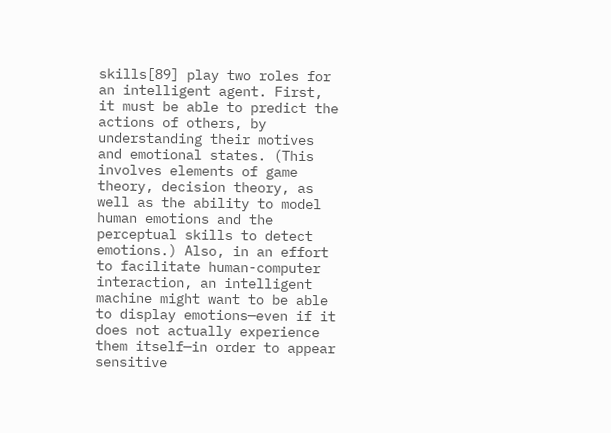skills[89] play two roles for an intelligent agent. First, it must be able to predict the actions of others, by understanding their motives and emotional states. (This involves elements of game theory, decision theory, as well as the ability to model human emotions and the perceptual skills to detect emotions.) Also, in an effort to facilitate human-computer interaction, an intelligent machine might want to be able to display emotions—even if it does not actually experience them itself—in order to appear sensitive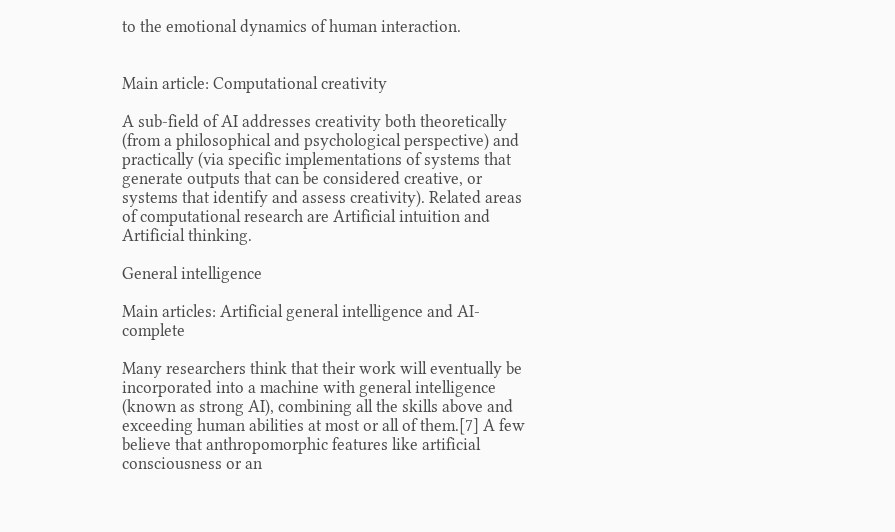to the emotional dynamics of human interaction.


Main article: Computational creativity

A sub-field of AI addresses creativity both theoretically (from a philosophical and psychological perspective) and practically (via specific implementations of systems that generate outputs that can be considered creative, or systems that identify and assess creativity). Related areas of computational research are Artificial intuition and Artificial thinking.

General intelligence

Main articles: Artificial general intelligence and AI-complete

Many researchers think that their work will eventually be incorporated into a machine with general intelligence (known as strong AI), combining all the skills above and exceeding human abilities at most or all of them.[7] A few believe that anthropomorphic features like artificial consciousness or an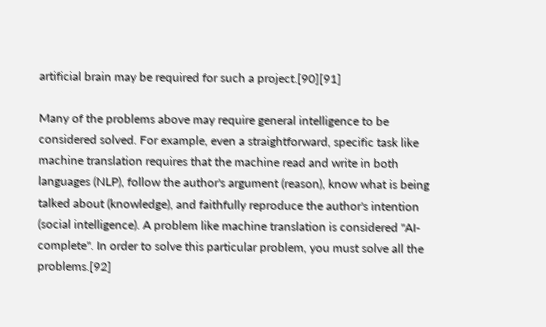artificial brain may be required for such a project.[90][91]

Many of the problems above may require general intelligence to be considered solved. For example, even a straightforward, specific task like machine translation requires that the machine read and write in both languages (NLP), follow the author's argument (reason), know what is being talked about (knowledge), and faithfully reproduce the author's intention (social intelligence). A problem like machine translation is considered "AI-complete". In order to solve this particular problem, you must solve all the problems.[92]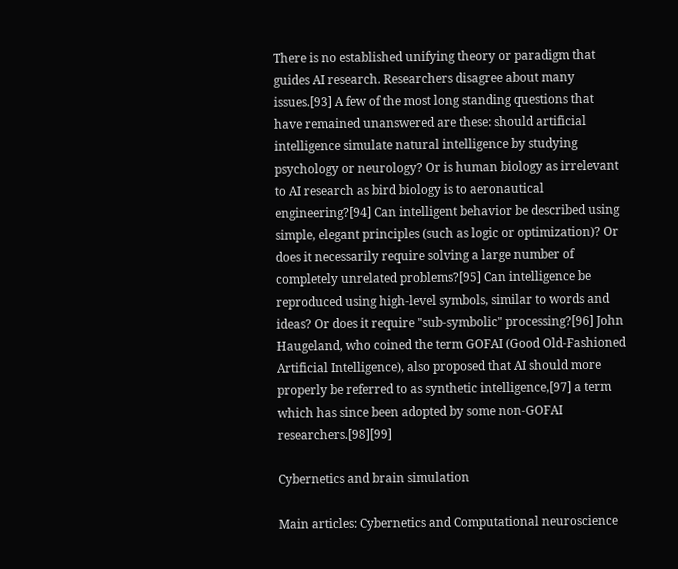There is no established unifying theory or paradigm that guides AI research. Researchers disagree about many issues.[93] A few of the most long standing questions that have remained unanswered are these: should artificial intelligence simulate natural intelligence by studying psychology or neurology? Or is human biology as irrelevant to AI research as bird biology is to aeronautical engineering?[94] Can intelligent behavior be described using simple, elegant principles (such as logic or optimization)? Or does it necessarily require solving a large number of completely unrelated problems?[95] Can intelligence be reproduced using high-level symbols, similar to words and ideas? Or does it require "sub-symbolic" processing?[96] John Haugeland, who coined the term GOFAI (Good Old-Fashioned Artificial Intelligence), also proposed that AI should more properly be referred to as synthetic intelligence,[97] a term which has since been adopted by some non-GOFAI researchers.[98][99]

Cybernetics and brain simulation

Main articles: Cybernetics and Computational neuroscience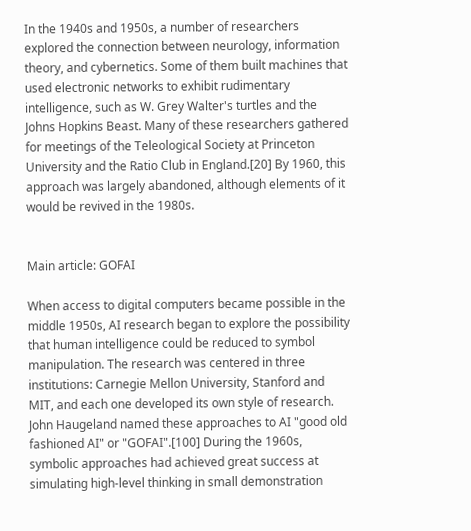In the 1940s and 1950s, a number of researchers explored the connection between neurology, information theory, and cybernetics. Some of them built machines that used electronic networks to exhibit rudimentary intelligence, such as W. Grey Walter's turtles and the Johns Hopkins Beast. Many of these researchers gathered for meetings of the Teleological Society at Princeton University and the Ratio Club in England.[20] By 1960, this approach was largely abandoned, although elements of it would be revived in the 1980s.


Main article: GOFAI

When access to digital computers became possible in the middle 1950s, AI research began to explore the possibility that human intelligence could be reduced to symbol manipulation. The research was centered in three institutions: Carnegie Mellon University, Stanford and MIT, and each one developed its own style of research. John Haugeland named these approaches to AI "good old fashioned AI" or "GOFAI".[100] During the 1960s, symbolic approaches had achieved great success at simulating high-level thinking in small demonstration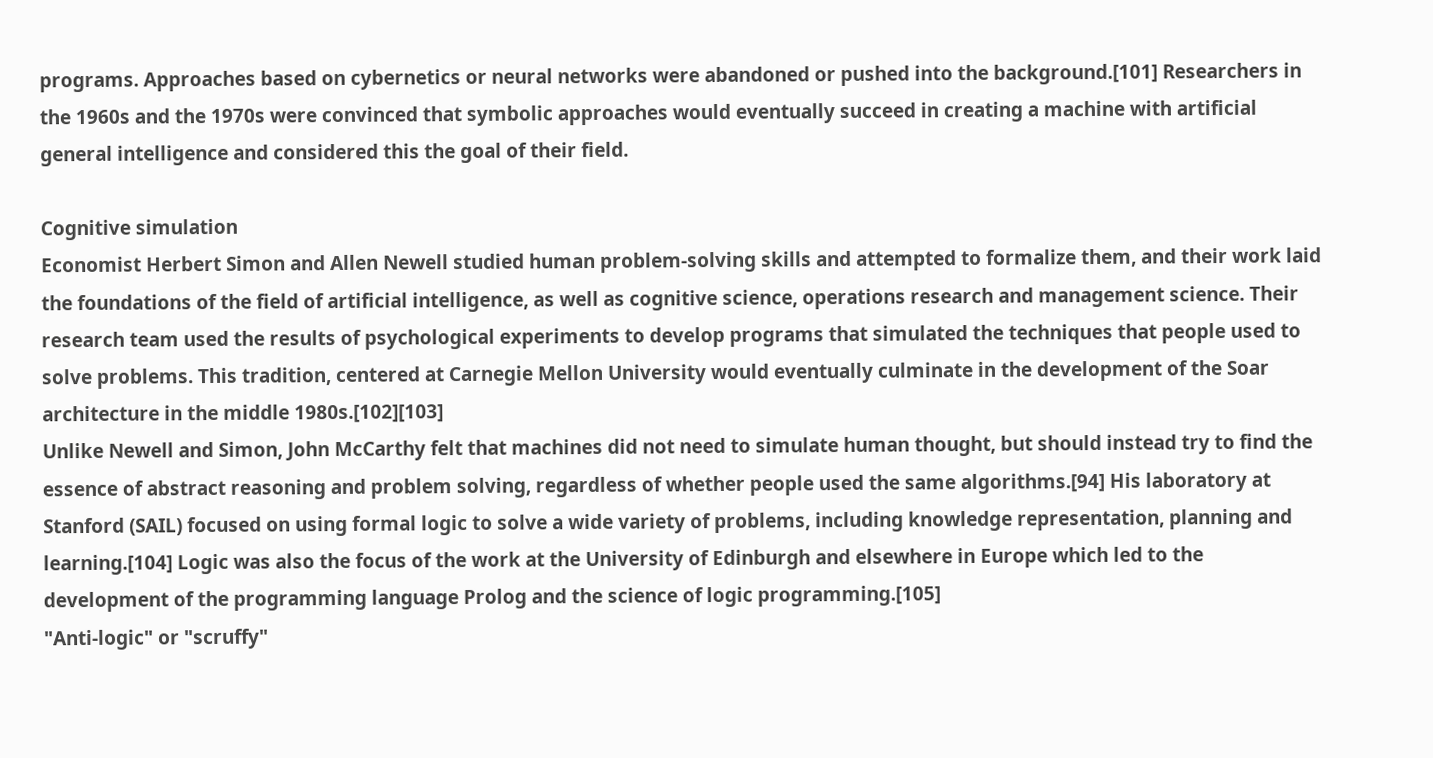programs. Approaches based on cybernetics or neural networks were abandoned or pushed into the background.[101] Researchers in the 1960s and the 1970s were convinced that symbolic approaches would eventually succeed in creating a machine with artificial general intelligence and considered this the goal of their field.

Cognitive simulation
Economist Herbert Simon and Allen Newell studied human problem-solving skills and attempted to formalize them, and their work laid the foundations of the field of artificial intelligence, as well as cognitive science, operations research and management science. Their research team used the results of psychological experiments to develop programs that simulated the techniques that people used to solve problems. This tradition, centered at Carnegie Mellon University would eventually culminate in the development of the Soar architecture in the middle 1980s.[102][103]
Unlike Newell and Simon, John McCarthy felt that machines did not need to simulate human thought, but should instead try to find the essence of abstract reasoning and problem solving, regardless of whether people used the same algorithms.[94] His laboratory at Stanford (SAIL) focused on using formal logic to solve a wide variety of problems, including knowledge representation, planning and learning.[104] Logic was also the focus of the work at the University of Edinburgh and elsewhere in Europe which led to the development of the programming language Prolog and the science of logic programming.[105]
"Anti-logic" or "scruffy"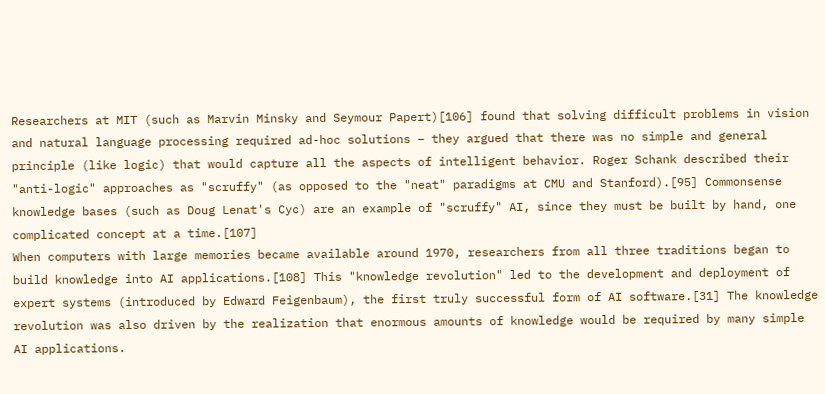Researchers at MIT (such as Marvin Minsky and Seymour Papert)[106] found that solving difficult problems in vision and natural language processing required ad-hoc solutions – they argued that there was no simple and general principle (like logic) that would capture all the aspects of intelligent behavior. Roger Schank described their "anti-logic" approaches as "scruffy" (as opposed to the "neat" paradigms at CMU and Stanford).[95] Commonsense knowledge bases (such as Doug Lenat's Cyc) are an example of "scruffy" AI, since they must be built by hand, one complicated concept at a time.[107]
When computers with large memories became available around 1970, researchers from all three traditions began to build knowledge into AI applications.[108] This "knowledge revolution" led to the development and deployment of expert systems (introduced by Edward Feigenbaum), the first truly successful form of AI software.[31] The knowledge revolution was also driven by the realization that enormous amounts of knowledge would be required by many simple AI applications.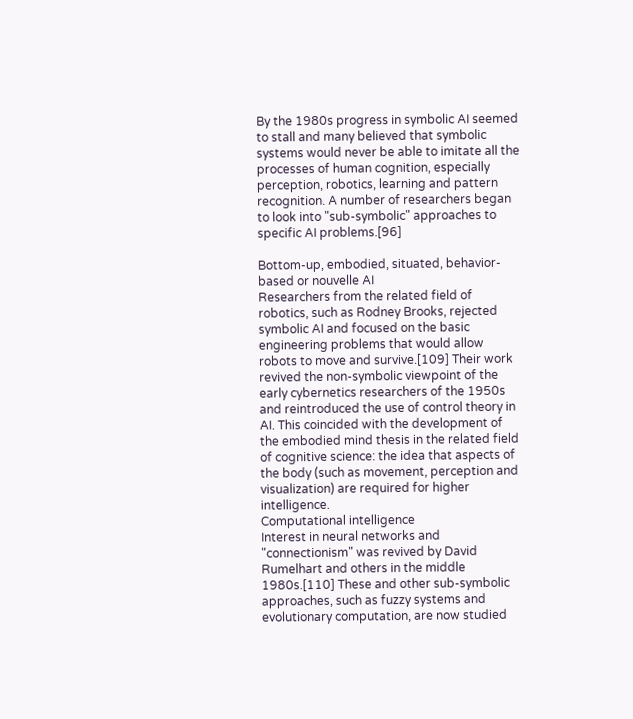By the 1980s progress in symbolic AI seemed to stall and many believed that symbolic systems would never be able to imitate all the processes of human cognition, especially perception, robotics, learning and pattern recognition. A number of researchers began to look into "sub-symbolic" approaches to specific AI problems.[96]

Bottom-up, embodied, situated, behavior-based or nouvelle AI
Researchers from the related field of robotics, such as Rodney Brooks, rejected symbolic AI and focused on the basic engineering problems that would allow robots to move and survive.[109] Their work revived the non-symbolic viewpoint of the early cybernetics researchers of the 1950s and reintroduced the use of control theory in AI. This coincided with the development of the embodied mind thesis in the related field of cognitive science: the idea that aspects of the body (such as movement, perception and visualization) are required for higher intelligence.
Computational intelligence
Interest in neural networks and "connectionism" was revived by David Rumelhart and others in the middle 1980s.[110] These and other sub-symbolic approaches, such as fuzzy systems and evolutionary computation, are now studied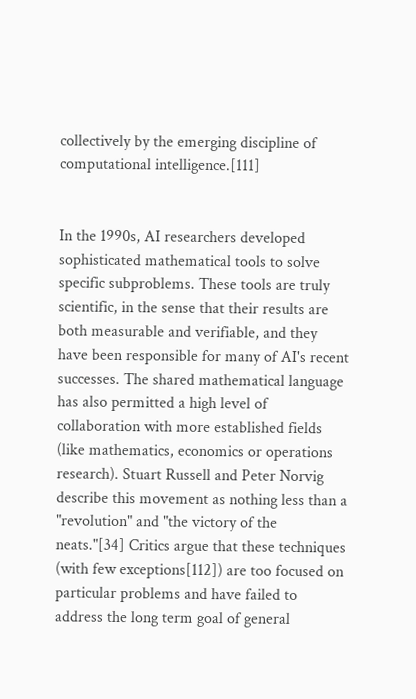collectively by the emerging discipline of computational intelligence.[111]


In the 1990s, AI researchers developed sophisticated mathematical tools to solve specific subproblems. These tools are truly scientific, in the sense that their results are both measurable and verifiable, and they have been responsible for many of AI's recent successes. The shared mathematical language has also permitted a high level of collaboration with more established fields (like mathematics, economics or operations research). Stuart Russell and Peter Norvig describe this movement as nothing less than a "revolution" and "the victory of the neats."[34] Critics argue that these techniques (with few exceptions[112]) are too focused on particular problems and have failed to address the long term goal of general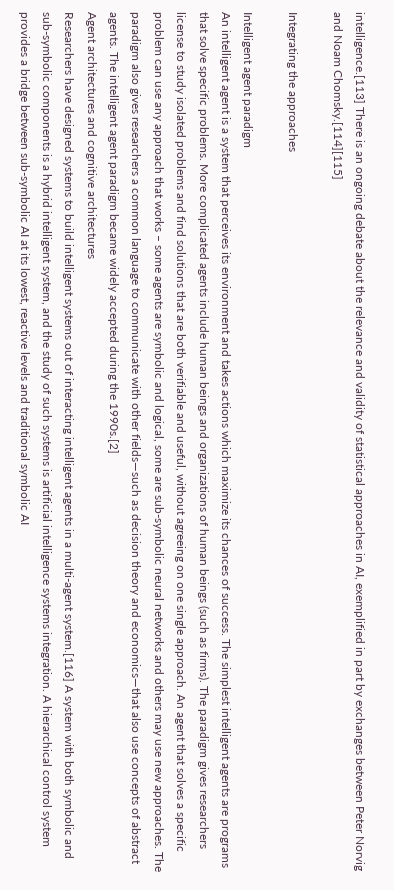intelligence.[113] There is an ongoing debate about the relevance and validity of statistical approaches in AI, exemplified in part by exchanges between Peter Norvig and Noam Chomsky.[114][115]

Integrating the approaches

Intelligent agent paradigm
An intelligent agent is a system that perceives its environment and takes actions which maximize its chances of success. The simplest intelligent agents are programs that solve specific problems. More complicated agents include human beings and organizations of human beings (such as firms). The paradigm gives researchers license to study isolated problems and find solutions that are both verifiable and useful, without agreeing on one single approach. An agent that solves a specific problem can use any approach that works – some agents are symbolic and logical, some are sub-symbolic neural networks and others may use new approaches. The paradigm also gives researchers a common language to communicate with other fields—such as decision theory and economics—that also use concepts of abstract agents. The intelligent agent paradigm became widely accepted during the 1990s.[2]
Agent architectures and cognitive architectures
Researchers have designed systems to build intelligent systems out of interacting intelligent agents in a multi-agent system.[116] A system with both symbolic and sub-symbolic components is a hybrid intelligent system, and the study of such systems is artificial intelligence systems integration. A hierarchical control system provides a bridge between sub-symbolic AI at its lowest, reactive levels and traditional symbolic AI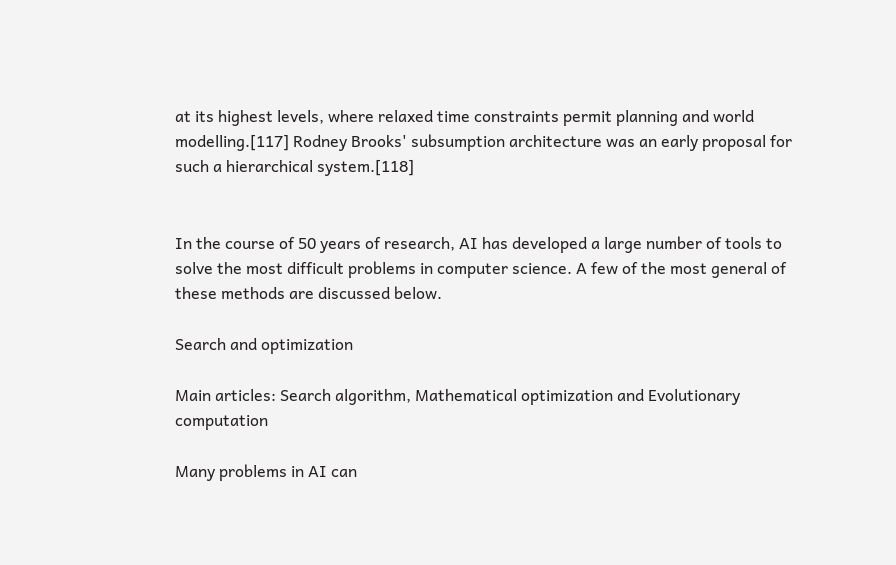at its highest levels, where relaxed time constraints permit planning and world modelling.[117] Rodney Brooks' subsumption architecture was an early proposal for such a hierarchical system.[118]


In the course of 50 years of research, AI has developed a large number of tools to solve the most difficult problems in computer science. A few of the most general of these methods are discussed below.

Search and optimization

Main articles: Search algorithm, Mathematical optimization and Evolutionary computation

Many problems in AI can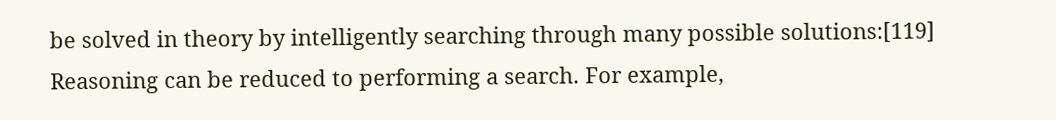be solved in theory by intelligently searching through many possible solutions:[119] Reasoning can be reduced to performing a search. For example,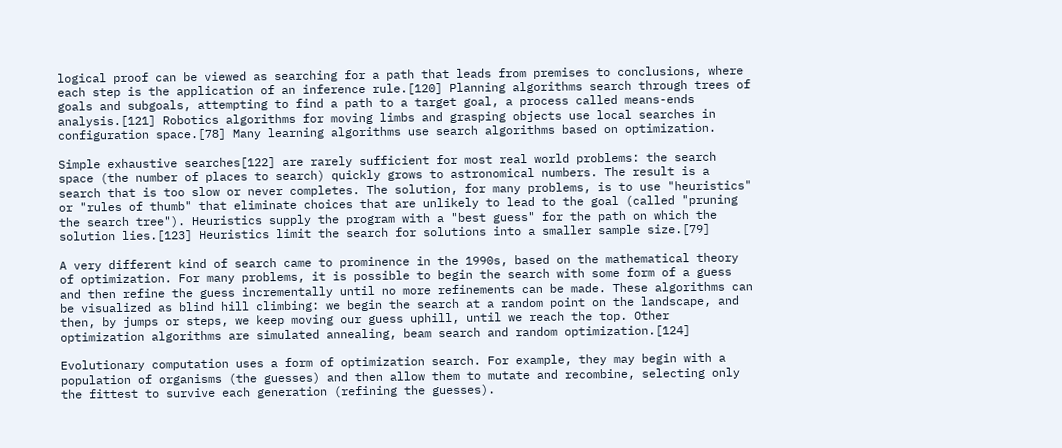logical proof can be viewed as searching for a path that leads from premises to conclusions, where each step is the application of an inference rule.[120] Planning algorithms search through trees of goals and subgoals, attempting to find a path to a target goal, a process called means-ends analysis.[121] Robotics algorithms for moving limbs and grasping objects use local searches in configuration space.[78] Many learning algorithms use search algorithms based on optimization.

Simple exhaustive searches[122] are rarely sufficient for most real world problems: the search space (the number of places to search) quickly grows to astronomical numbers. The result is a search that is too slow or never completes. The solution, for many problems, is to use "heuristics" or "rules of thumb" that eliminate choices that are unlikely to lead to the goal (called "pruning the search tree"). Heuristics supply the program with a "best guess" for the path on which the solution lies.[123] Heuristics limit the search for solutions into a smaller sample size.[79]

A very different kind of search came to prominence in the 1990s, based on the mathematical theory of optimization. For many problems, it is possible to begin the search with some form of a guess and then refine the guess incrementally until no more refinements can be made. These algorithms can be visualized as blind hill climbing: we begin the search at a random point on the landscape, and then, by jumps or steps, we keep moving our guess uphill, until we reach the top. Other optimization algorithms are simulated annealing, beam search and random optimization.[124]

Evolutionary computation uses a form of optimization search. For example, they may begin with a population of organisms (the guesses) and then allow them to mutate and recombine, selecting only the fittest to survive each generation (refining the guesses).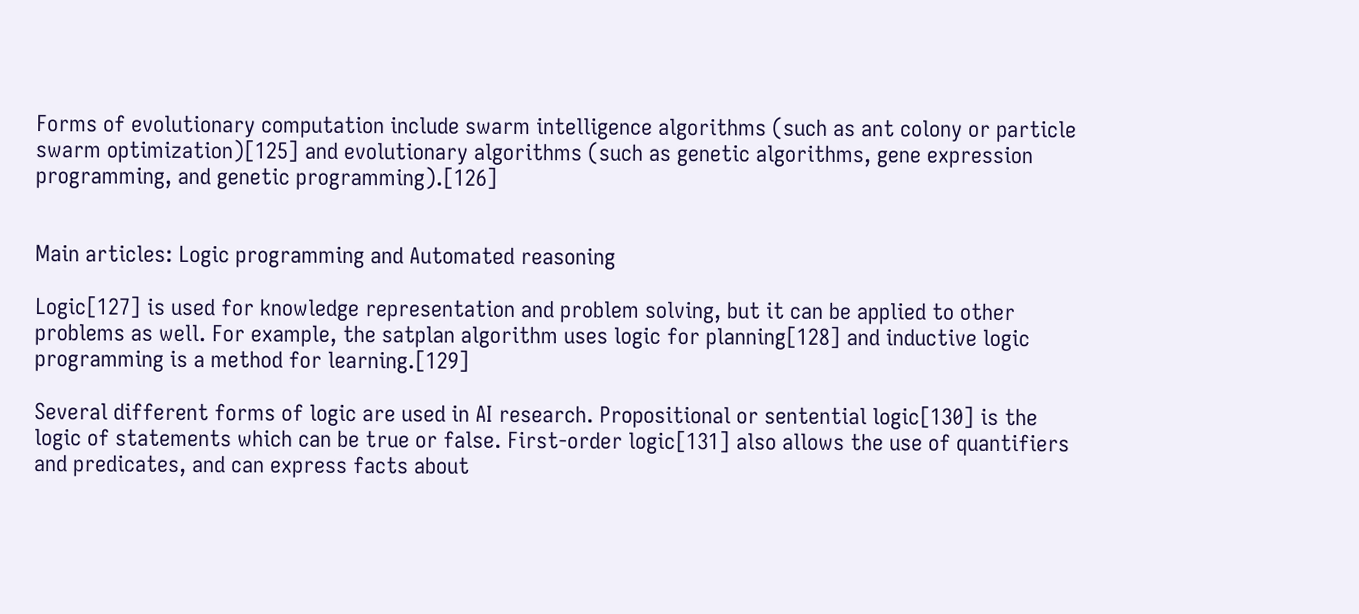Forms of evolutionary computation include swarm intelligence algorithms (such as ant colony or particle swarm optimization)[125] and evolutionary algorithms (such as genetic algorithms, gene expression programming, and genetic programming).[126]


Main articles: Logic programming and Automated reasoning

Logic[127] is used for knowledge representation and problem solving, but it can be applied to other problems as well. For example, the satplan algorithm uses logic for planning[128] and inductive logic programming is a method for learning.[129]

Several different forms of logic are used in AI research. Propositional or sentential logic[130] is the logic of statements which can be true or false. First-order logic[131] also allows the use of quantifiers and predicates, and can express facts about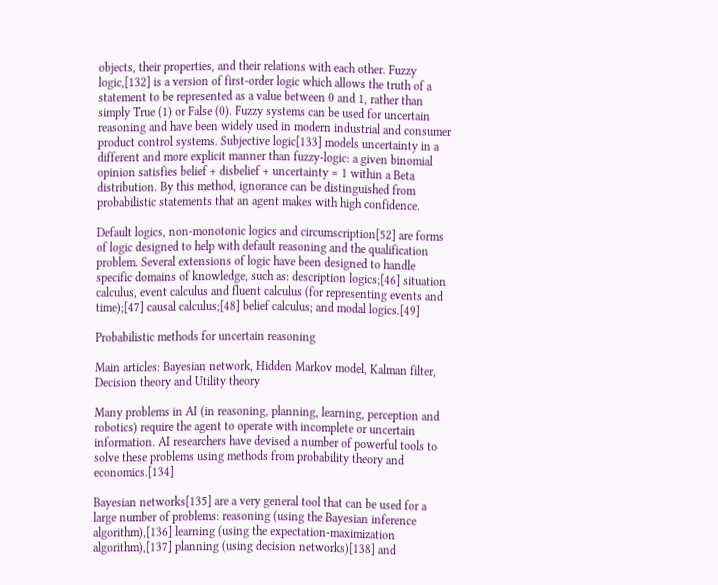objects, their properties, and their relations with each other. Fuzzy logic,[132] is a version of first-order logic which allows the truth of a statement to be represented as a value between 0 and 1, rather than simply True (1) or False (0). Fuzzy systems can be used for uncertain reasoning and have been widely used in modern industrial and consumer product control systems. Subjective logic[133] models uncertainty in a different and more explicit manner than fuzzy-logic: a given binomial opinion satisfies belief + disbelief + uncertainty = 1 within a Beta distribution. By this method, ignorance can be distinguished from probabilistic statements that an agent makes with high confidence.

Default logics, non-monotonic logics and circumscription[52] are forms of logic designed to help with default reasoning and the qualification problem. Several extensions of logic have been designed to handle specific domains of knowledge, such as: description logics;[46] situation calculus, event calculus and fluent calculus (for representing events and time);[47] causal calculus;[48] belief calculus; and modal logics.[49]

Probabilistic methods for uncertain reasoning

Main articles: Bayesian network, Hidden Markov model, Kalman filter, Decision theory and Utility theory

Many problems in AI (in reasoning, planning, learning, perception and robotics) require the agent to operate with incomplete or uncertain information. AI researchers have devised a number of powerful tools to solve these problems using methods from probability theory and economics.[134]

Bayesian networks[135] are a very general tool that can be used for a large number of problems: reasoning (using the Bayesian inference algorithm),[136] learning (using the expectation-maximization algorithm),[137] planning (using decision networks)[138] and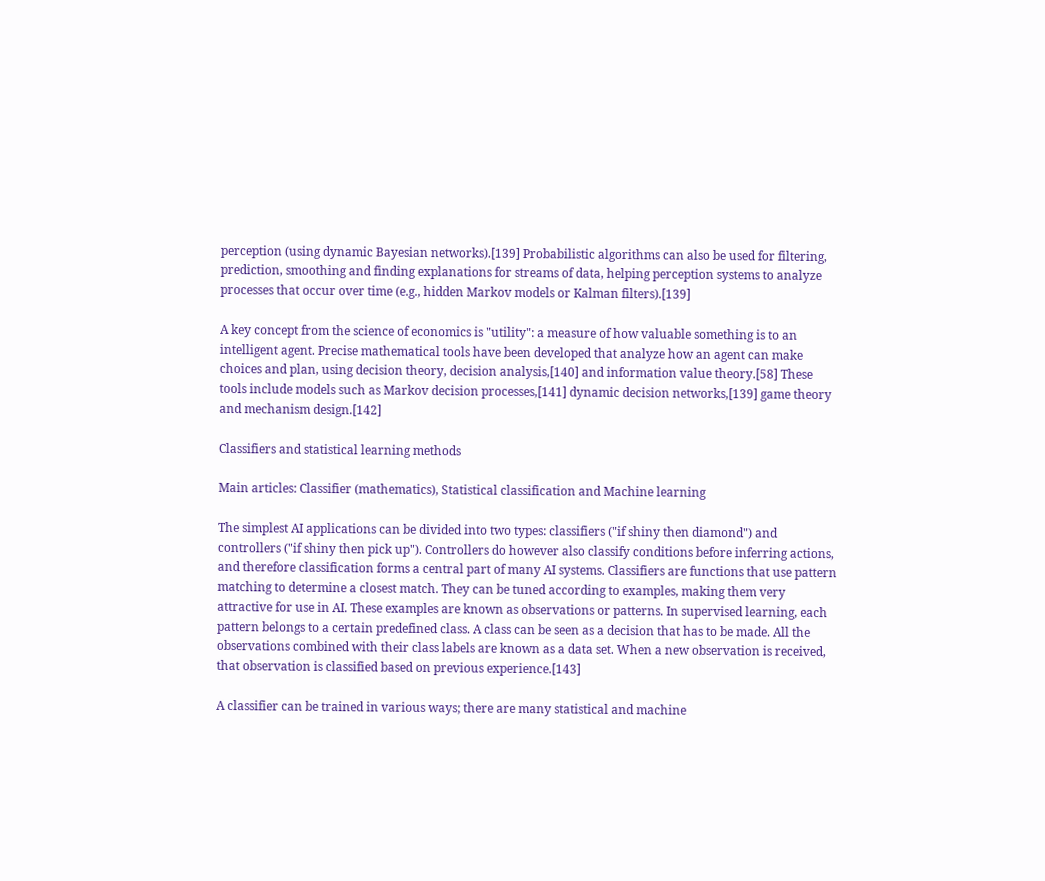perception (using dynamic Bayesian networks).[139] Probabilistic algorithms can also be used for filtering, prediction, smoothing and finding explanations for streams of data, helping perception systems to analyze processes that occur over time (e.g., hidden Markov models or Kalman filters).[139]

A key concept from the science of economics is "utility": a measure of how valuable something is to an intelligent agent. Precise mathematical tools have been developed that analyze how an agent can make choices and plan, using decision theory, decision analysis,[140] and information value theory.[58] These tools include models such as Markov decision processes,[141] dynamic decision networks,[139] game theory and mechanism design.[142]

Classifiers and statistical learning methods

Main articles: Classifier (mathematics), Statistical classification and Machine learning

The simplest AI applications can be divided into two types: classifiers ("if shiny then diamond") and controllers ("if shiny then pick up"). Controllers do however also classify conditions before inferring actions, and therefore classification forms a central part of many AI systems. Classifiers are functions that use pattern matching to determine a closest match. They can be tuned according to examples, making them very attractive for use in AI. These examples are known as observations or patterns. In supervised learning, each pattern belongs to a certain predefined class. A class can be seen as a decision that has to be made. All the observations combined with their class labels are known as a data set. When a new observation is received, that observation is classified based on previous experience.[143]

A classifier can be trained in various ways; there are many statistical and machine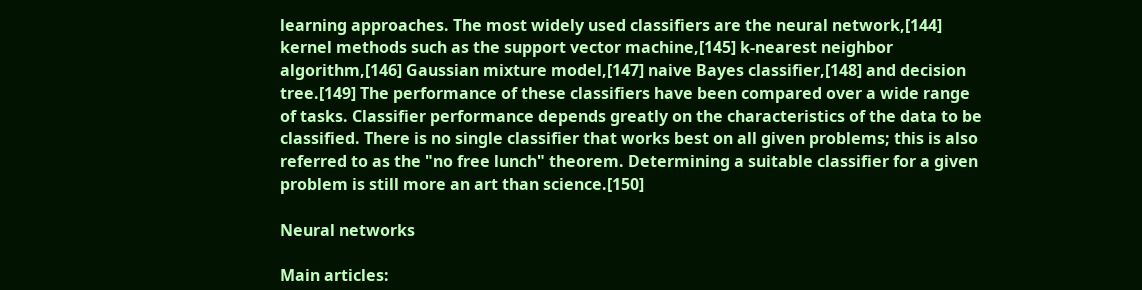learning approaches. The most widely used classifiers are the neural network,[144] kernel methods such as the support vector machine,[145] k-nearest neighbor algorithm,[146] Gaussian mixture model,[147] naive Bayes classifier,[148] and decision tree.[149] The performance of these classifiers have been compared over a wide range of tasks. Classifier performance depends greatly on the characteristics of the data to be classified. There is no single classifier that works best on all given problems; this is also referred to as the "no free lunch" theorem. Determining a suitable classifier for a given problem is still more an art than science.[150]

Neural networks

Main articles: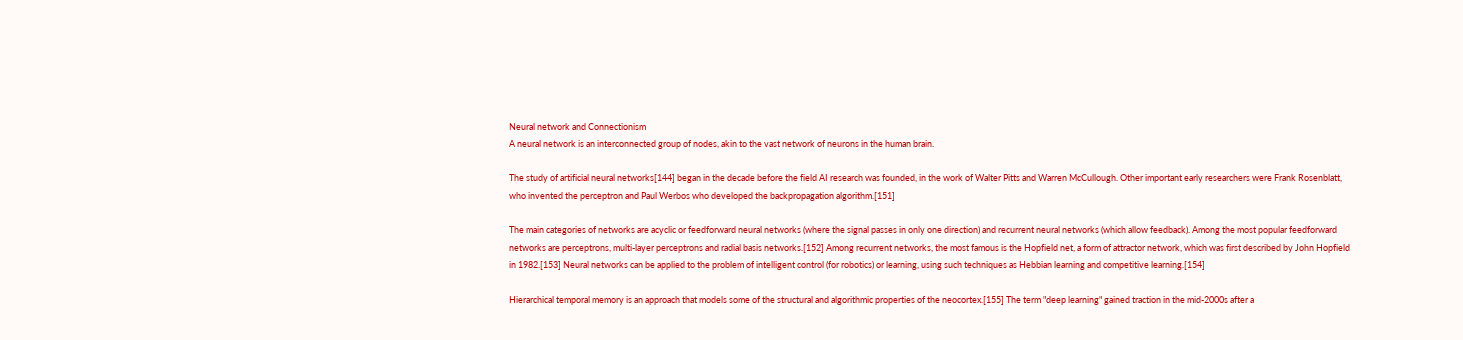Neural network and Connectionism
A neural network is an interconnected group of nodes, akin to the vast network of neurons in the human brain.

The study of artificial neural networks[144] began in the decade before the field AI research was founded, in the work of Walter Pitts and Warren McCullough. Other important early researchers were Frank Rosenblatt, who invented the perceptron and Paul Werbos who developed the backpropagation algorithm.[151]

The main categories of networks are acyclic or feedforward neural networks (where the signal passes in only one direction) and recurrent neural networks (which allow feedback). Among the most popular feedforward networks are perceptrons, multi-layer perceptrons and radial basis networks.[152] Among recurrent networks, the most famous is the Hopfield net, a form of attractor network, which was first described by John Hopfield in 1982.[153] Neural networks can be applied to the problem of intelligent control (for robotics) or learning, using such techniques as Hebbian learning and competitive learning.[154]

Hierarchical temporal memory is an approach that models some of the structural and algorithmic properties of the neocortex.[155] The term "deep learning" gained traction in the mid-2000s after a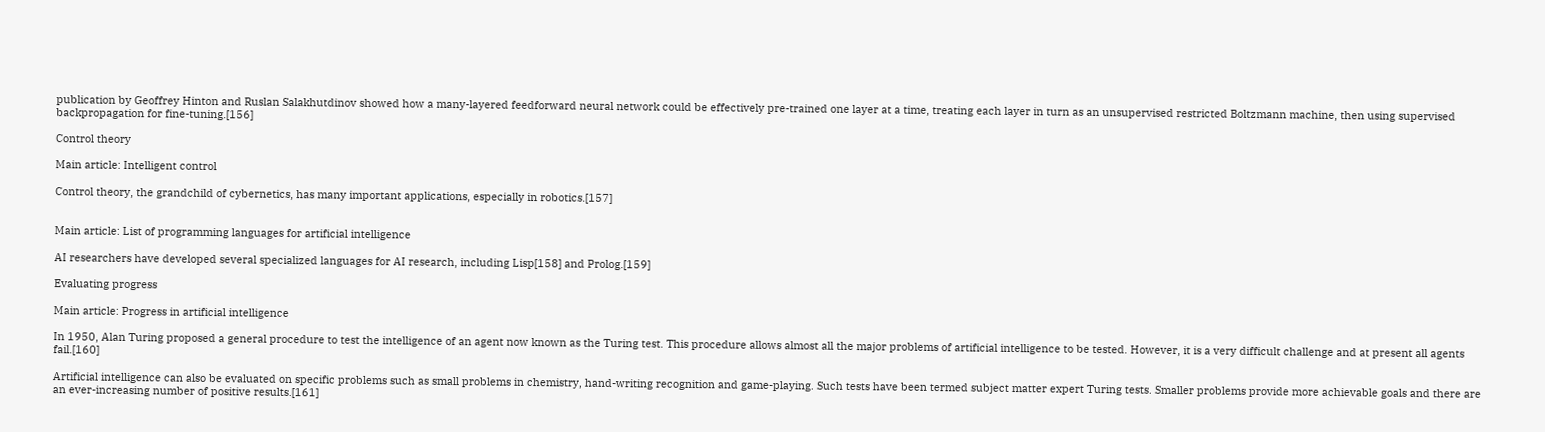publication by Geoffrey Hinton and Ruslan Salakhutdinov showed how a many-layered feedforward neural network could be effectively pre-trained one layer at a time, treating each layer in turn as an unsupervised restricted Boltzmann machine, then using supervised backpropagation for fine-tuning.[156]

Control theory

Main article: Intelligent control

Control theory, the grandchild of cybernetics, has many important applications, especially in robotics.[157]


Main article: List of programming languages for artificial intelligence

AI researchers have developed several specialized languages for AI research, including Lisp[158] and Prolog.[159]

Evaluating progress

Main article: Progress in artificial intelligence

In 1950, Alan Turing proposed a general procedure to test the intelligence of an agent now known as the Turing test. This procedure allows almost all the major problems of artificial intelligence to be tested. However, it is a very difficult challenge and at present all agents fail.[160]

Artificial intelligence can also be evaluated on specific problems such as small problems in chemistry, hand-writing recognition and game-playing. Such tests have been termed subject matter expert Turing tests. Smaller problems provide more achievable goals and there are an ever-increasing number of positive results.[161]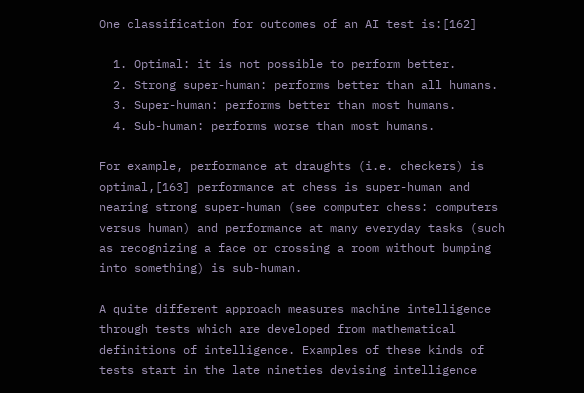One classification for outcomes of an AI test is:[162]

  1. Optimal: it is not possible to perform better.
  2. Strong super-human: performs better than all humans.
  3. Super-human: performs better than most humans.
  4. Sub-human: performs worse than most humans.

For example, performance at draughts (i.e. checkers) is optimal,[163] performance at chess is super-human and nearing strong super-human (see computer chess: computers versus human) and performance at many everyday tasks (such as recognizing a face or crossing a room without bumping into something) is sub-human.

A quite different approach measures machine intelligence through tests which are developed from mathematical definitions of intelligence. Examples of these kinds of tests start in the late nineties devising intelligence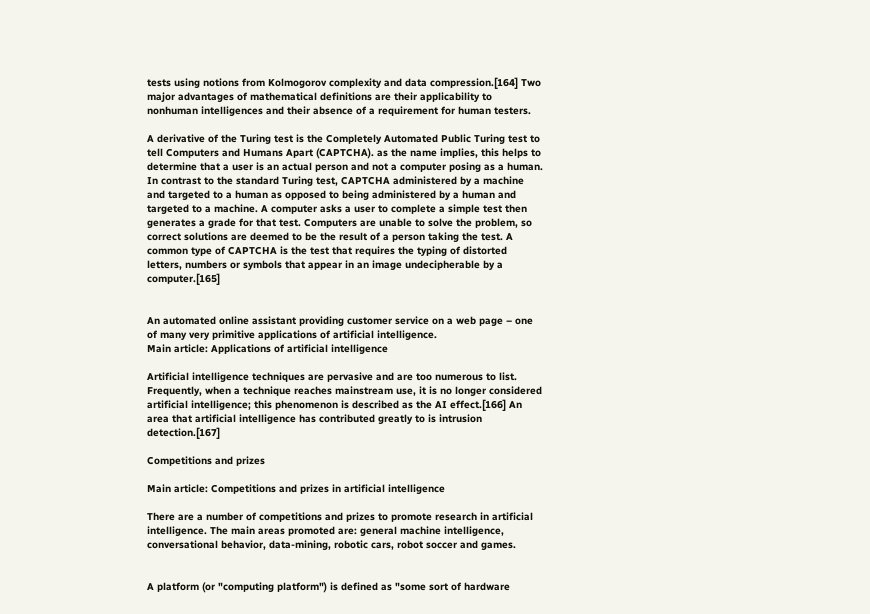tests using notions from Kolmogorov complexity and data compression.[164] Two major advantages of mathematical definitions are their applicability to nonhuman intelligences and their absence of a requirement for human testers.

A derivative of the Turing test is the Completely Automated Public Turing test to tell Computers and Humans Apart (CAPTCHA). as the name implies, this helps to determine that a user is an actual person and not a computer posing as a human. In contrast to the standard Turing test, CAPTCHA administered by a machine and targeted to a human as opposed to being administered by a human and targeted to a machine. A computer asks a user to complete a simple test then generates a grade for that test. Computers are unable to solve the problem, so correct solutions are deemed to be the result of a person taking the test. A common type of CAPTCHA is the test that requires the typing of distorted letters, numbers or symbols that appear in an image undecipherable by a computer.[165]


An automated online assistant providing customer service on a web page – one of many very primitive applications of artificial intelligence.
Main article: Applications of artificial intelligence

Artificial intelligence techniques are pervasive and are too numerous to list. Frequently, when a technique reaches mainstream use, it is no longer considered artificial intelligence; this phenomenon is described as the AI effect.[166] An area that artificial intelligence has contributed greatly to is intrusion detection.[167]

Competitions and prizes

Main article: Competitions and prizes in artificial intelligence

There are a number of competitions and prizes to promote research in artificial intelligence. The main areas promoted are: general machine intelligence, conversational behavior, data-mining, robotic cars, robot soccer and games.


A platform (or "computing platform") is defined as "some sort of hardware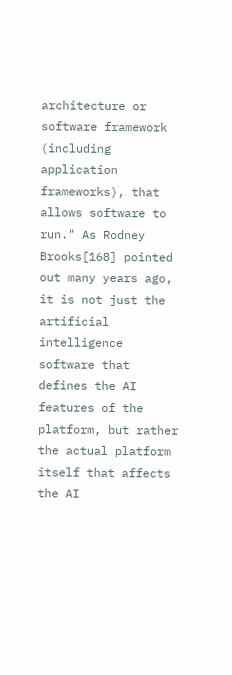architecture or software framework (including application frameworks), that allows software to run." As Rodney Brooks[168] pointed out many years ago, it is not just the artificial intelligence software that defines the AI features of the platform, but rather the actual platform itself that affects the AI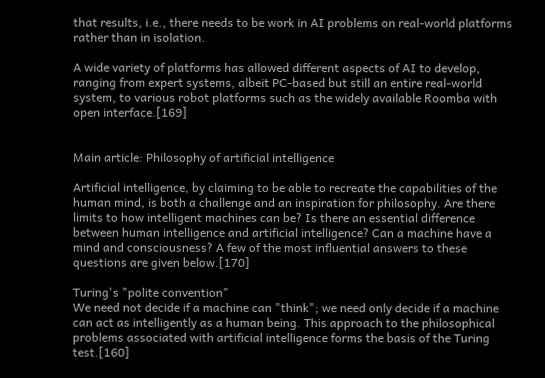that results, i.e., there needs to be work in AI problems on real-world platforms rather than in isolation.

A wide variety of platforms has allowed different aspects of AI to develop, ranging from expert systems, albeit PC-based but still an entire real-world system, to various robot platforms such as the widely available Roomba with open interface.[169]


Main article: Philosophy of artificial intelligence

Artificial intelligence, by claiming to be able to recreate the capabilities of the human mind, is both a challenge and an inspiration for philosophy. Are there limits to how intelligent machines can be? Is there an essential difference between human intelligence and artificial intelligence? Can a machine have a mind and consciousness? A few of the most influential answers to these questions are given below.[170]

Turing's "polite convention"
We need not decide if a machine can "think"; we need only decide if a machine can act as intelligently as a human being. This approach to the philosophical problems associated with artificial intelligence forms the basis of the Turing test.[160]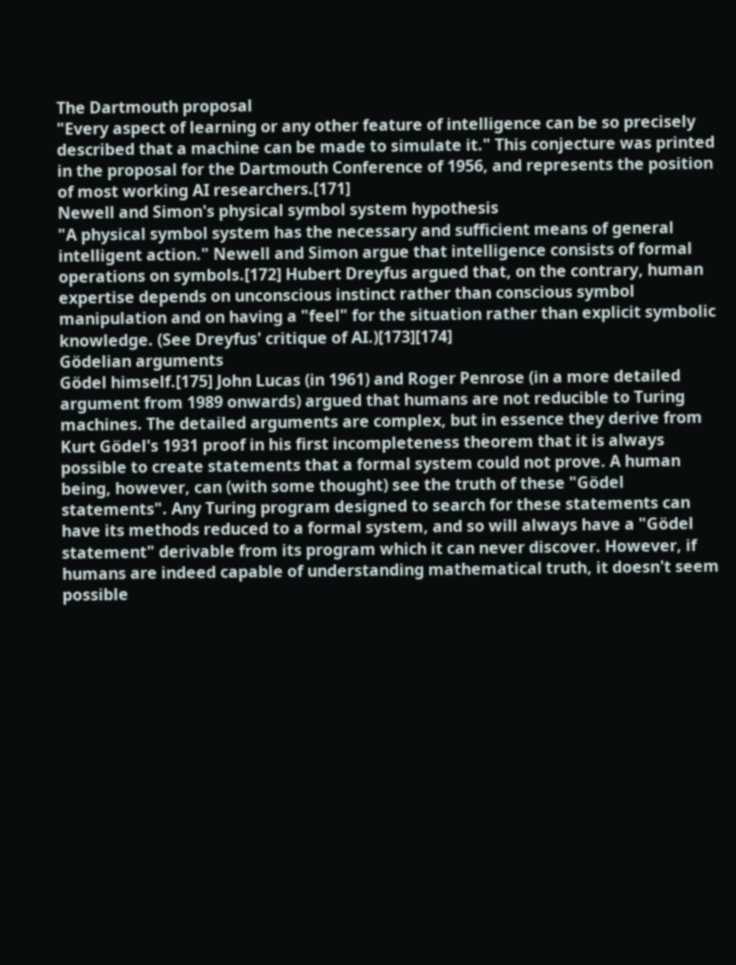The Dartmouth proposal
"Every aspect of learning or any other feature of intelligence can be so precisely described that a machine can be made to simulate it." This conjecture was printed in the proposal for the Dartmouth Conference of 1956, and represents the position of most working AI researchers.[171]
Newell and Simon's physical symbol system hypothesis
"A physical symbol system has the necessary and sufficient means of general intelligent action." Newell and Simon argue that intelligence consists of formal operations on symbols.[172] Hubert Dreyfus argued that, on the contrary, human expertise depends on unconscious instinct rather than conscious symbol manipulation and on having a "feel" for the situation rather than explicit symbolic knowledge. (See Dreyfus' critique of AI.)[173][174]
Gödelian arguments
Gödel himself.[175] John Lucas (in 1961) and Roger Penrose (in a more detailed argument from 1989 onwards) argued that humans are not reducible to Turing machines. The detailed arguments are complex, but in essence they derive from Kurt Gödel's 1931 proof in his first incompleteness theorem that it is always possible to create statements that a formal system could not prove. A human being, however, can (with some thought) see the truth of these "Gödel statements". Any Turing program designed to search for these statements can have its methods reduced to a formal system, and so will always have a "Gödel statement" derivable from its program which it can never discover. However, if humans are indeed capable of understanding mathematical truth, it doesn't seem possible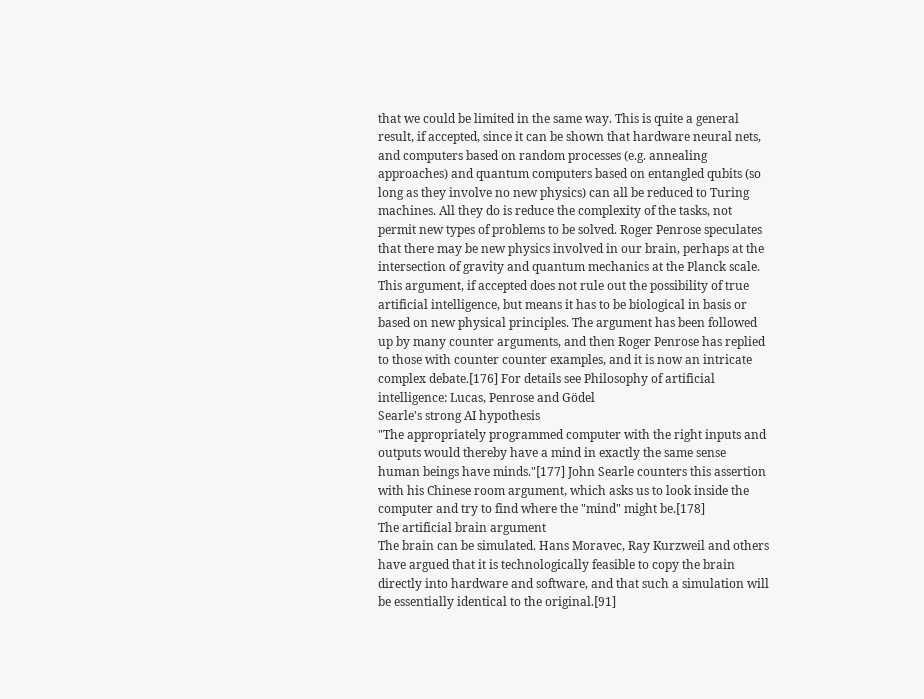that we could be limited in the same way. This is quite a general result, if accepted, since it can be shown that hardware neural nets, and computers based on random processes (e.g. annealing approaches) and quantum computers based on entangled qubits (so long as they involve no new physics) can all be reduced to Turing machines. All they do is reduce the complexity of the tasks, not permit new types of problems to be solved. Roger Penrose speculates that there may be new physics involved in our brain, perhaps at the intersection of gravity and quantum mechanics at the Planck scale. This argument, if accepted does not rule out the possibility of true artificial intelligence, but means it has to be biological in basis or based on new physical principles. The argument has been followed up by many counter arguments, and then Roger Penrose has replied to those with counter counter examples, and it is now an intricate complex debate.[176] For details see Philosophy of artificial intelligence: Lucas, Penrose and Gödel
Searle's strong AI hypothesis
"The appropriately programmed computer with the right inputs and outputs would thereby have a mind in exactly the same sense human beings have minds."[177] John Searle counters this assertion with his Chinese room argument, which asks us to look inside the computer and try to find where the "mind" might be.[178]
The artificial brain argument
The brain can be simulated. Hans Moravec, Ray Kurzweil and others have argued that it is technologically feasible to copy the brain directly into hardware and software, and that such a simulation will be essentially identical to the original.[91]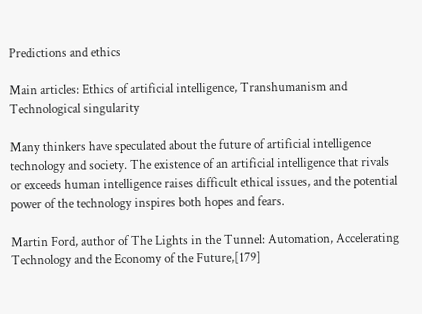Predictions and ethics

Main articles: Ethics of artificial intelligence, Transhumanism and Technological singularity

Many thinkers have speculated about the future of artificial intelligence technology and society. The existence of an artificial intelligence that rivals or exceeds human intelligence raises difficult ethical issues, and the potential power of the technology inspires both hopes and fears.

Martin Ford, author of The Lights in the Tunnel: Automation, Accelerating Technology and the Economy of the Future,[179]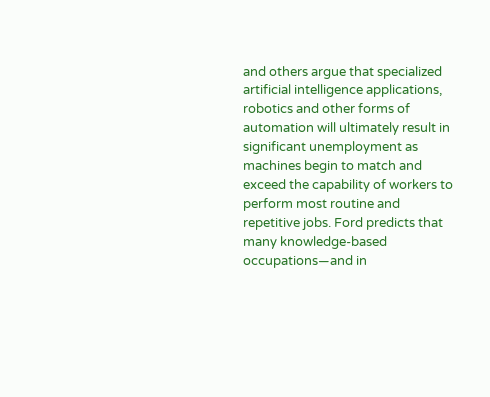and others argue that specialized artificial intelligence applications, robotics and other forms of automation will ultimately result in significant unemployment as machines begin to match and exceed the capability of workers to perform most routine and repetitive jobs. Ford predicts that many knowledge-based occupations—and in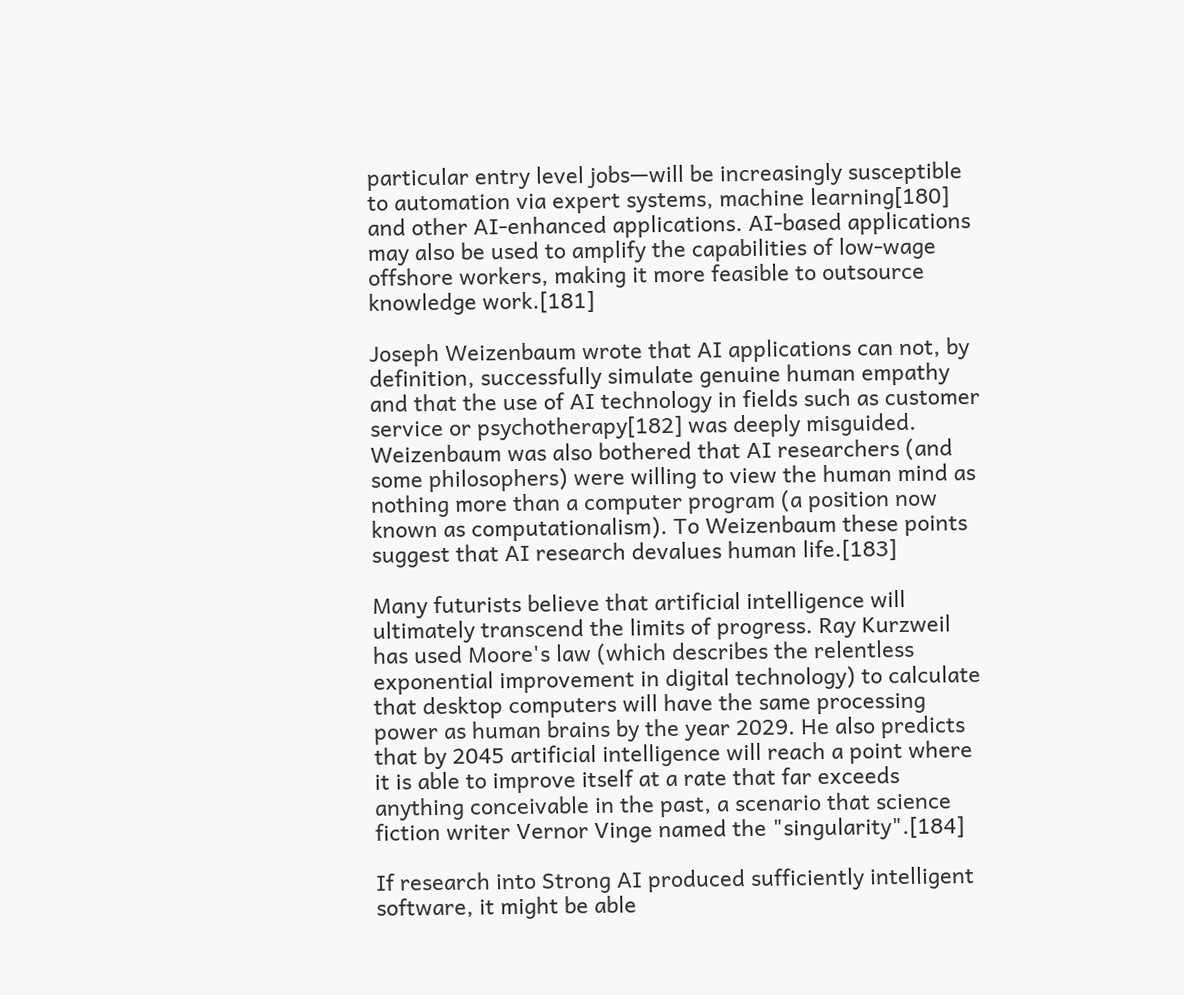particular entry level jobs—will be increasingly susceptible to automation via expert systems, machine learning[180] and other AI-enhanced applications. AI-based applications may also be used to amplify the capabilities of low-wage offshore workers, making it more feasible to outsource knowledge work.[181]

Joseph Weizenbaum wrote that AI applications can not, by definition, successfully simulate genuine human empathy and that the use of AI technology in fields such as customer service or psychotherapy[182] was deeply misguided. Weizenbaum was also bothered that AI researchers (and some philosophers) were willing to view the human mind as nothing more than a computer program (a position now known as computationalism). To Weizenbaum these points suggest that AI research devalues human life.[183]

Many futurists believe that artificial intelligence will ultimately transcend the limits of progress. Ray Kurzweil has used Moore's law (which describes the relentless exponential improvement in digital technology) to calculate that desktop computers will have the same processing power as human brains by the year 2029. He also predicts that by 2045 artificial intelligence will reach a point where it is able to improve itself at a rate that far exceeds anything conceivable in the past, a scenario that science fiction writer Vernor Vinge named the "singularity".[184]

If research into Strong AI produced sufficiently intelligent software, it might be able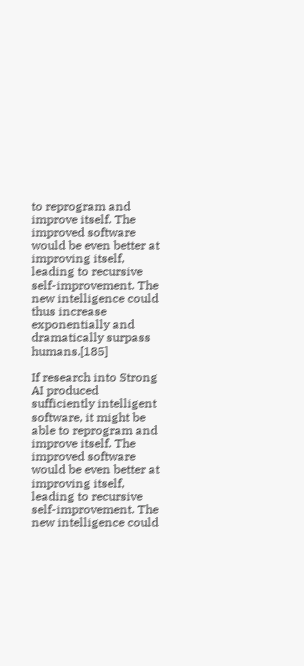to reprogram and improve itself. The improved software would be even better at improving itself, leading to recursive self-improvement. The new intelligence could thus increase exponentially and dramatically surpass humans.[185]

If research into Strong AI produced sufficiently intelligent software, it might be able to reprogram and improve itself. The improved software would be even better at improving itself, leading to recursive self-improvement. The new intelligence could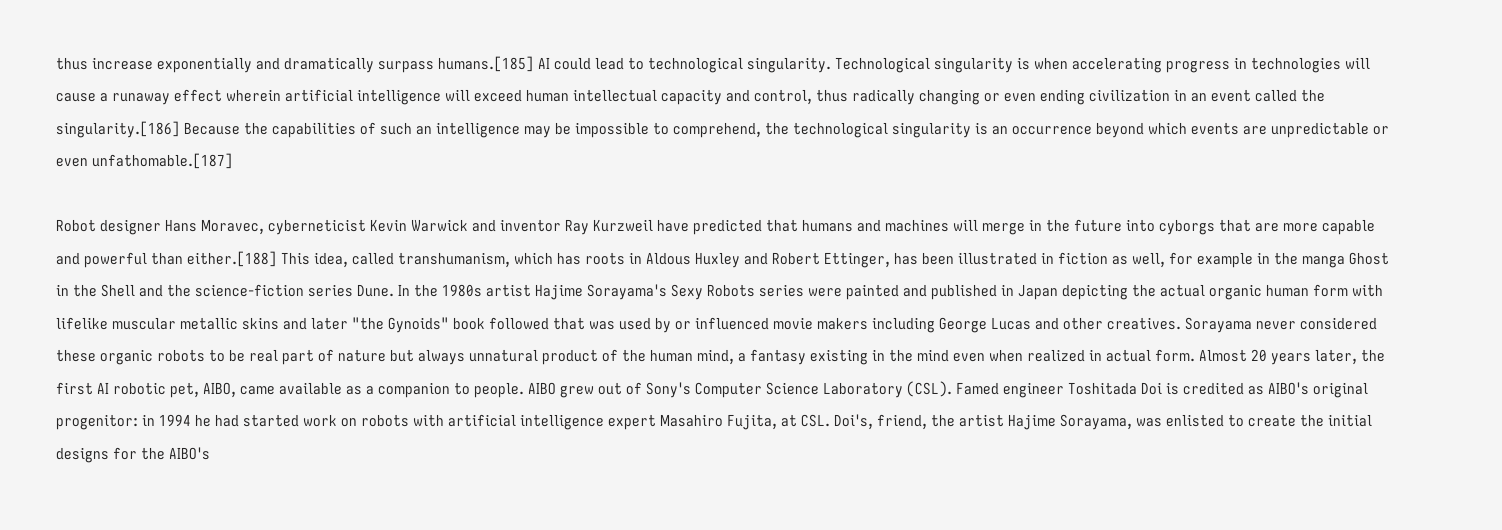thus increase exponentially and dramatically surpass humans.[185] AI could lead to technological singularity. Technological singularity is when accelerating progress in technologies will cause a runaway effect wherein artificial intelligence will exceed human intellectual capacity and control, thus radically changing or even ending civilization in an event called the singularity.[186] Because the capabilities of such an intelligence may be impossible to comprehend, the technological singularity is an occurrence beyond which events are unpredictable or even unfathomable.[187]

Robot designer Hans Moravec, cyberneticist Kevin Warwick and inventor Ray Kurzweil have predicted that humans and machines will merge in the future into cyborgs that are more capable and powerful than either.[188] This idea, called transhumanism, which has roots in Aldous Huxley and Robert Ettinger, has been illustrated in fiction as well, for example in the manga Ghost in the Shell and the science-fiction series Dune. In the 1980s artist Hajime Sorayama's Sexy Robots series were painted and published in Japan depicting the actual organic human form with lifelike muscular metallic skins and later "the Gynoids" book followed that was used by or influenced movie makers including George Lucas and other creatives. Sorayama never considered these organic robots to be real part of nature but always unnatural product of the human mind, a fantasy existing in the mind even when realized in actual form. Almost 20 years later, the first AI robotic pet, AIBO, came available as a companion to people. AIBO grew out of Sony's Computer Science Laboratory (CSL). Famed engineer Toshitada Doi is credited as AIBO's original progenitor: in 1994 he had started work on robots with artificial intelligence expert Masahiro Fujita, at CSL. Doi's, friend, the artist Hajime Sorayama, was enlisted to create the initial designs for the AIBO's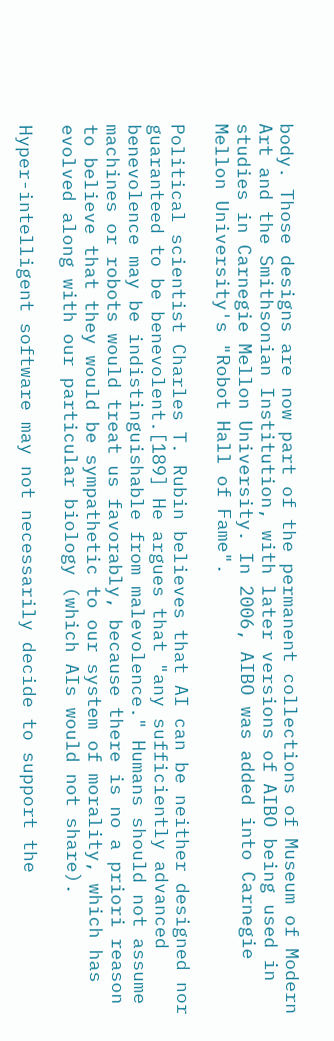body. Those designs are now part of the permanent collections of Museum of Modern Art and the Smithsonian Institution, with later versions of AIBO being used in studies in Carnegie Mellon University. In 2006, AIBO was added into Carnegie Mellon University's "Robot Hall of Fame".

Political scientist Charles T. Rubin believes that AI can be neither designed nor guaranteed to be benevolent.[189] He argues that "any sufficiently advanced benevolence may be indistinguishable from malevolence." Humans should not assume machines or robots would treat us favorably, because there is no a priori reason to believe that they would be sympathetic to our system of morality, which has evolved along with our particular biology (which AIs would not share).

Hyper-intelligent software may not necessarily decide to support the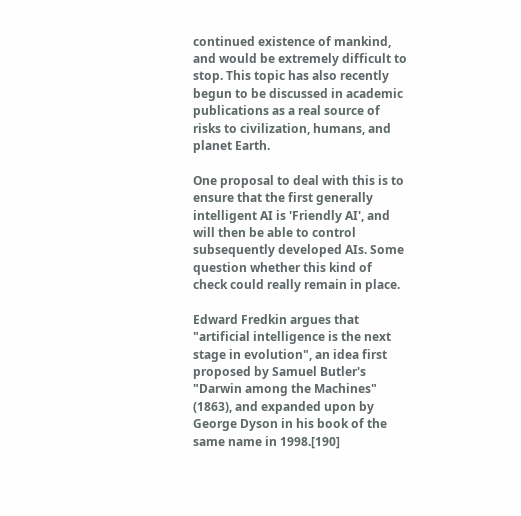continued existence of mankind, and would be extremely difficult to stop. This topic has also recently begun to be discussed in academic publications as a real source of risks to civilization, humans, and planet Earth.

One proposal to deal with this is to ensure that the first generally intelligent AI is 'Friendly AI', and will then be able to control subsequently developed AIs. Some question whether this kind of check could really remain in place.

Edward Fredkin argues that "artificial intelligence is the next stage in evolution", an idea first proposed by Samuel Butler's "Darwin among the Machines" (1863), and expanded upon by George Dyson in his book of the same name in 1998.[190]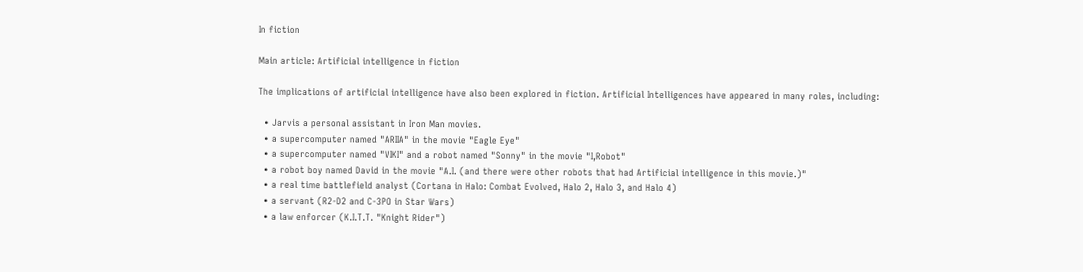In fiction

Main article: Artificial intelligence in fiction

The implications of artificial intelligence have also been explored in fiction. Artificial Intelligences have appeared in many roles, including:

  • Jarvis a personal assistant in Iron Man movies.
  • a supercomputer named "ARIIA" in the movie "Eagle Eye"
  • a supercomputer named "VIKI" and a robot named "Sonny" in the movie "I,Robot"
  • a robot boy named David in the movie "A.I. (and there were other robots that had Artificial intelligence in this movie.)"
  • a real time battlefield analyst (Cortana in Halo: Combat Evolved, Halo 2, Halo 3, and Halo 4)
  • a servant (R2-D2 and C-3PO in Star Wars)
  • a law enforcer (K.I.T.T. "Knight Rider")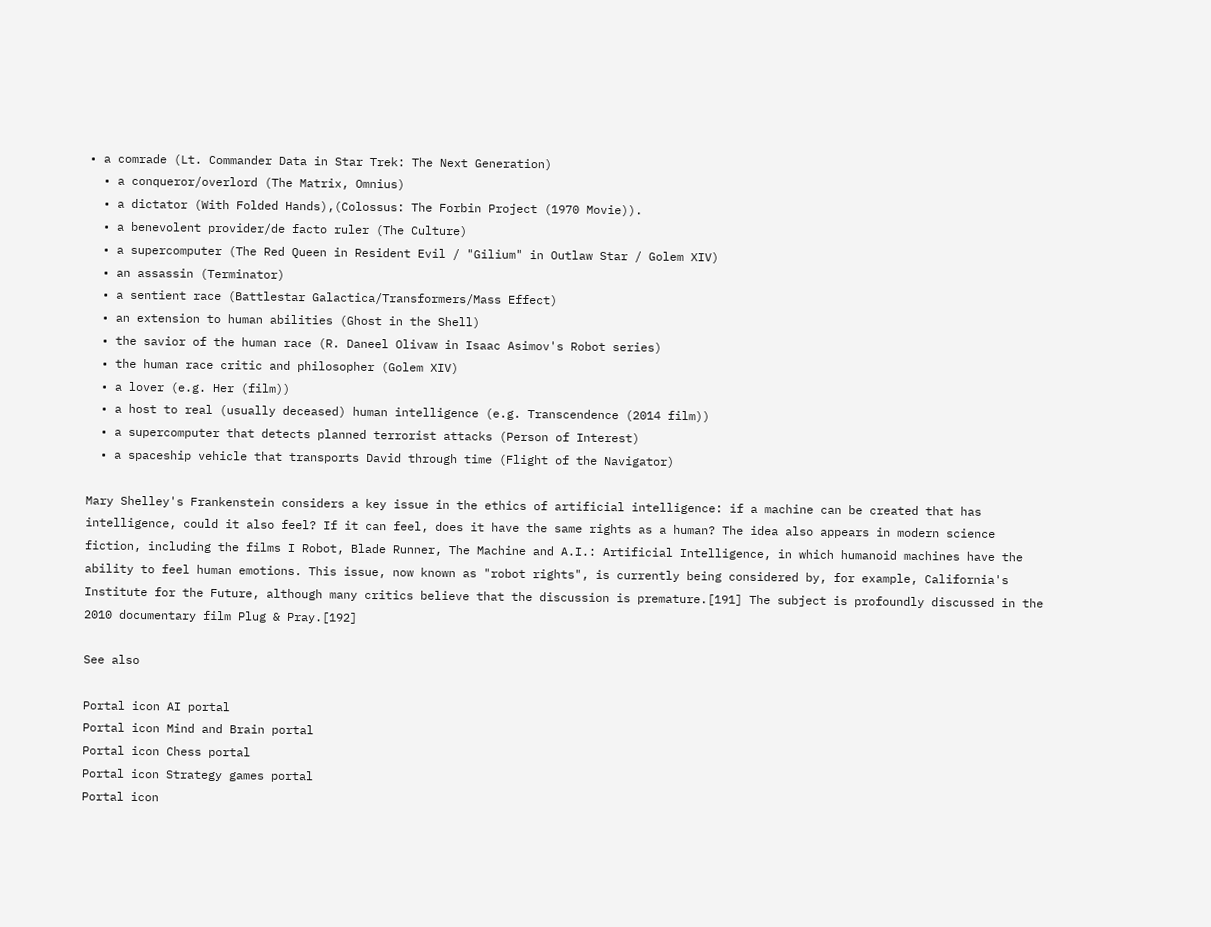• a comrade (Lt. Commander Data in Star Trek: The Next Generation)
  • a conqueror/overlord (The Matrix, Omnius)
  • a dictator (With Folded Hands),(Colossus: The Forbin Project (1970 Movie)).
  • a benevolent provider/de facto ruler (The Culture)
  • a supercomputer (The Red Queen in Resident Evil / "Gilium" in Outlaw Star / Golem XIV)
  • an assassin (Terminator)
  • a sentient race (Battlestar Galactica/Transformers/Mass Effect)
  • an extension to human abilities (Ghost in the Shell)
  • the savior of the human race (R. Daneel Olivaw in Isaac Asimov's Robot series)
  • the human race critic and philosopher (Golem XIV)
  • a lover (e.g. Her (film))
  • a host to real (usually deceased) human intelligence (e.g. Transcendence (2014 film))
  • a supercomputer that detects planned terrorist attacks (Person of Interest)
  • a spaceship vehicle that transports David through time (Flight of the Navigator)

Mary Shelley's Frankenstein considers a key issue in the ethics of artificial intelligence: if a machine can be created that has intelligence, could it also feel? If it can feel, does it have the same rights as a human? The idea also appears in modern science fiction, including the films I Robot, Blade Runner, The Machine and A.I.: Artificial Intelligence, in which humanoid machines have the ability to feel human emotions. This issue, now known as "robot rights", is currently being considered by, for example, California's Institute for the Future, although many critics believe that the discussion is premature.[191] The subject is profoundly discussed in the 2010 documentary film Plug & Pray.[192]

See also

Portal icon AI portal
Portal icon Mind and Brain portal
Portal icon Chess portal
Portal icon Strategy games portal
Portal icon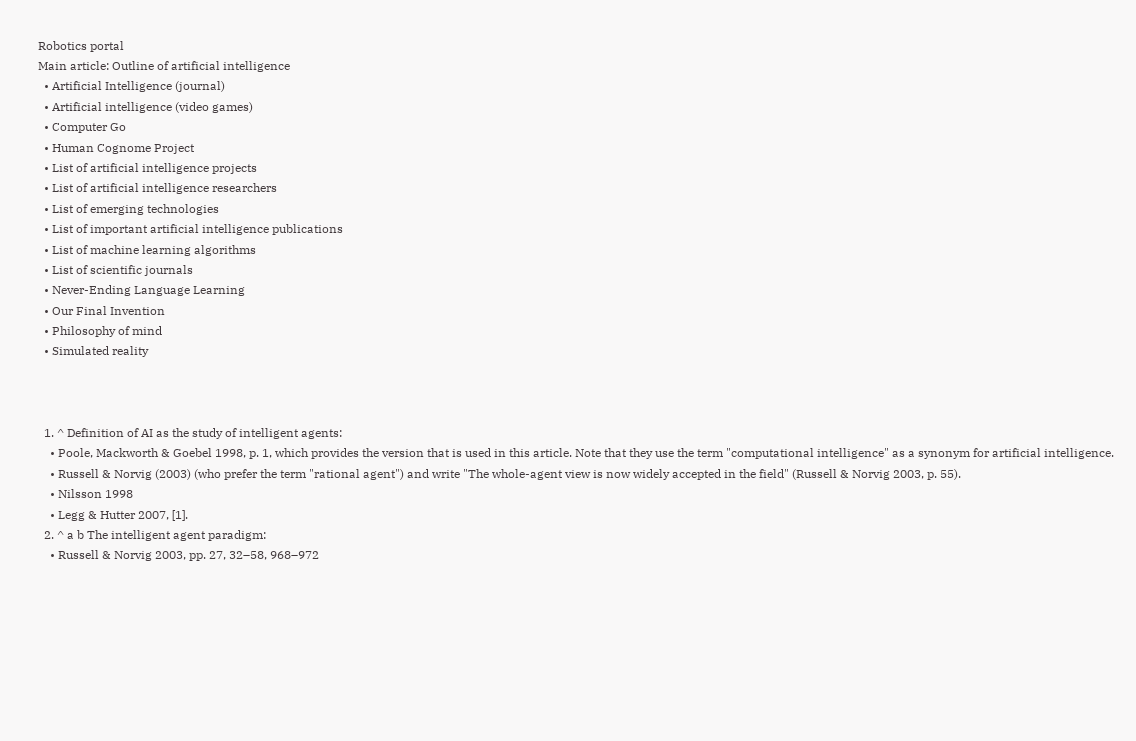Robotics portal
Main article: Outline of artificial intelligence
  • Artificial Intelligence (journal)
  • Artificial intelligence (video games)
  • Computer Go
  • Human Cognome Project
  • List of artificial intelligence projects
  • List of artificial intelligence researchers
  • List of emerging technologies
  • List of important artificial intelligence publications
  • List of machine learning algorithms
  • List of scientific journals
  • Never-Ending Language Learning
  • Our Final Invention
  • Philosophy of mind
  • Simulated reality



  1. ^ Definition of AI as the study of intelligent agents:
    • Poole, Mackworth & Goebel 1998, p. 1, which provides the version that is used in this article. Note that they use the term "computational intelligence" as a synonym for artificial intelligence.
    • Russell & Norvig (2003) (who prefer the term "rational agent") and write "The whole-agent view is now widely accepted in the field" (Russell & Norvig 2003, p. 55).
    • Nilsson 1998
    • Legg & Hutter 2007, [1].
  2. ^ a b The intelligent agent paradigm:
    • Russell & Norvig 2003, pp. 27, 32–58, 968–972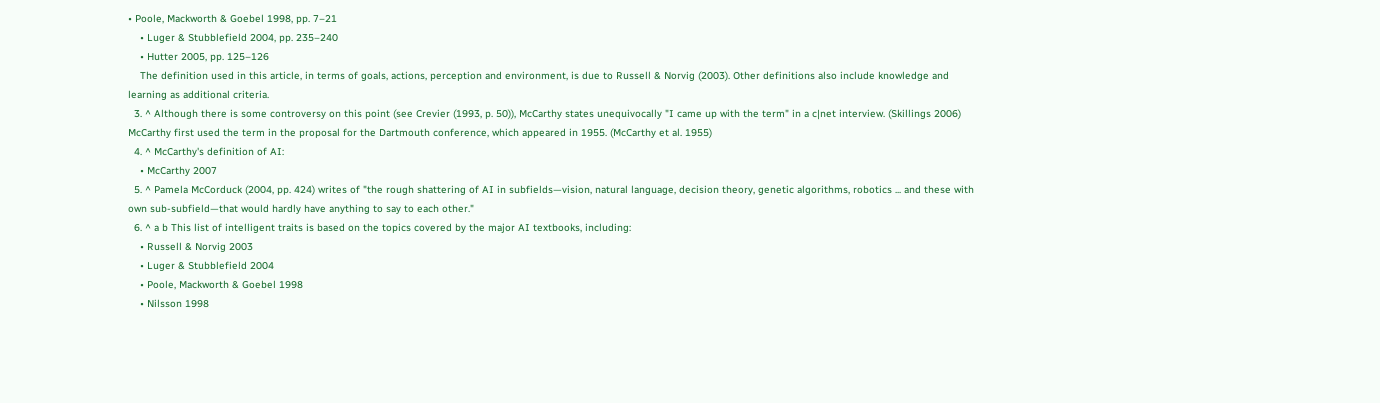• Poole, Mackworth & Goebel 1998, pp. 7–21
    • Luger & Stubblefield 2004, pp. 235–240
    • Hutter 2005, pp. 125–126
    The definition used in this article, in terms of goals, actions, perception and environment, is due to Russell & Norvig (2003). Other definitions also include knowledge and learning as additional criteria.
  3. ^ Although there is some controversy on this point (see Crevier (1993, p. 50)), McCarthy states unequivocally "I came up with the term" in a c|net interview. (Skillings 2006) McCarthy first used the term in the proposal for the Dartmouth conference, which appeared in 1955. (McCarthy et al. 1955)
  4. ^ McCarthy's definition of AI:
    • McCarthy 2007
  5. ^ Pamela McCorduck (2004, pp. 424) writes of "the rough shattering of AI in subfields—vision, natural language, decision theory, genetic algorithms, robotics ... and these with own sub-subfield—that would hardly have anything to say to each other."
  6. ^ a b This list of intelligent traits is based on the topics covered by the major AI textbooks, including:
    • Russell & Norvig 2003
    • Luger & Stubblefield 2004
    • Poole, Mackworth & Goebel 1998
    • Nilsson 1998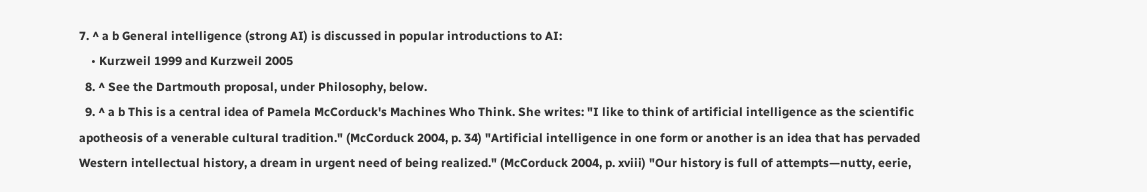7. ^ a b General intelligence (strong AI) is discussed in popular introductions to AI:
    • Kurzweil 1999 and Kurzweil 2005
  8. ^ See the Dartmouth proposal, under Philosophy, below.
  9. ^ a b This is a central idea of Pamela McCorduck's Machines Who Think. She writes: "I like to think of artificial intelligence as the scientific apotheosis of a venerable cultural tradition." (McCorduck 2004, p. 34) "Artificial intelligence in one form or another is an idea that has pervaded Western intellectual history, a dream in urgent need of being realized." (McCorduck 2004, p. xviii) "Our history is full of attempts—nutty, eerie,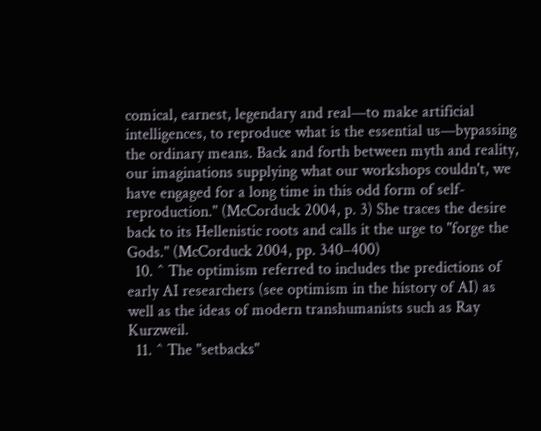comical, earnest, legendary and real—to make artificial intelligences, to reproduce what is the essential us—bypassing the ordinary means. Back and forth between myth and reality, our imaginations supplying what our workshops couldn't, we have engaged for a long time in this odd form of self-reproduction." (McCorduck 2004, p. 3) She traces the desire back to its Hellenistic roots and calls it the urge to "forge the Gods." (McCorduck 2004, pp. 340–400)
  10. ^ The optimism referred to includes the predictions of early AI researchers (see optimism in the history of AI) as well as the ideas of modern transhumanists such as Ray Kurzweil.
  11. ^ The "setbacks"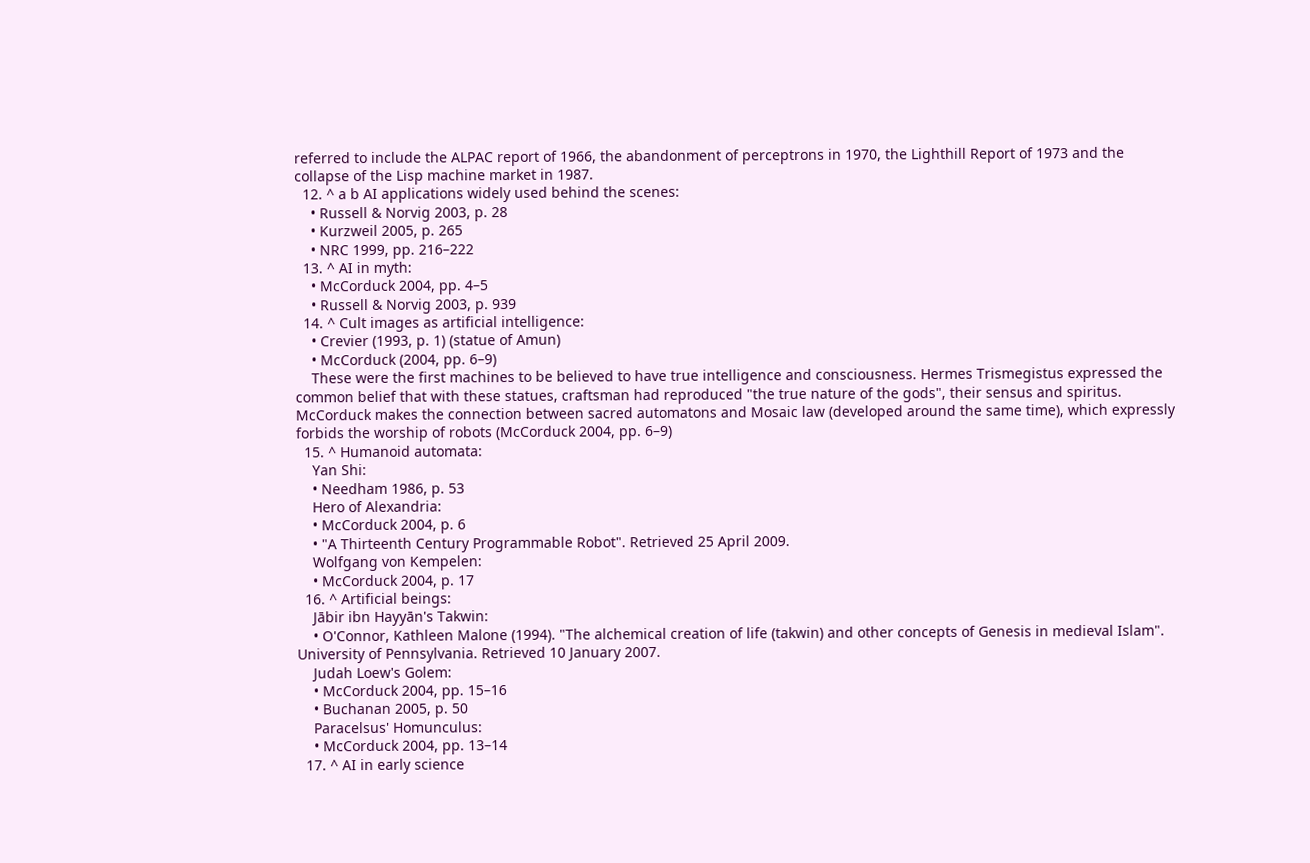referred to include the ALPAC report of 1966, the abandonment of perceptrons in 1970, the Lighthill Report of 1973 and the collapse of the Lisp machine market in 1987.
  12. ^ a b AI applications widely used behind the scenes:
    • Russell & Norvig 2003, p. 28
    • Kurzweil 2005, p. 265
    • NRC 1999, pp. 216–222
  13. ^ AI in myth:
    • McCorduck 2004, pp. 4–5
    • Russell & Norvig 2003, p. 939
  14. ^ Cult images as artificial intelligence:
    • Crevier (1993, p. 1) (statue of Amun)
    • McCorduck (2004, pp. 6–9)
    These were the first machines to be believed to have true intelligence and consciousness. Hermes Trismegistus expressed the common belief that with these statues, craftsman had reproduced "the true nature of the gods", their sensus and spiritus. McCorduck makes the connection between sacred automatons and Mosaic law (developed around the same time), which expressly forbids the worship of robots (McCorduck 2004, pp. 6–9)
  15. ^ Humanoid automata:
    Yan Shi:
    • Needham 1986, p. 53
    Hero of Alexandria:
    • McCorduck 2004, p. 6
    • "A Thirteenth Century Programmable Robot". Retrieved 25 April 2009.
    Wolfgang von Kempelen:
    • McCorduck 2004, p. 17
  16. ^ Artificial beings:
    Jābir ibn Hayyān's Takwin:
    • O'Connor, Kathleen Malone (1994). "The alchemical creation of life (takwin) and other concepts of Genesis in medieval Islam". University of Pennsylvania. Retrieved 10 January 2007.
    Judah Loew's Golem:
    • McCorduck 2004, pp. 15–16
    • Buchanan 2005, p. 50
    Paracelsus' Homunculus:
    • McCorduck 2004, pp. 13–14
  17. ^ AI in early science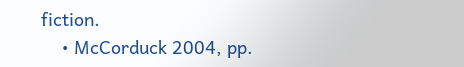fiction.
    • McCorduck 2004, pp.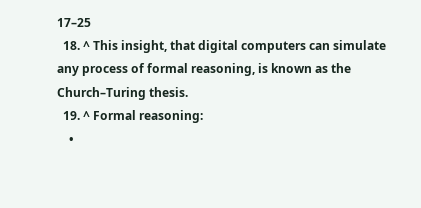17–25
  18. ^ This insight, that digital computers can simulate any process of formal reasoning, is known as the Church–Turing thesis.
  19. ^ Formal reasoning:
    •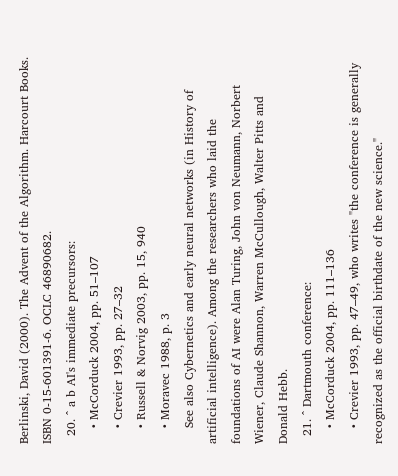Berlinski, David (2000). The Advent of the Algorithm. Harcourt Books. ISBN 0-15-601391-6. OCLC 46890682.
  20. ^ a b AI's immediate precursors:
    • McCorduck 2004, pp. 51–107
    • Crevier 1993, pp. 27–32
    • Russell & Norvig 2003, pp. 15, 940
    • Moravec 1988, p. 3
    See also Cybernetics and early neural networks (in History of artificial intelligence). Among the researchers who laid the foundations of AI were Alan Turing, John von Neumann, Norbert Wiener, Claude Shannon, Warren McCullough, Walter Pitts and Donald Hebb.
  21. ^ Dartmouth conference:
    • McCorduck 2004, pp. 111–136
    • Crevier 1993, pp. 47–49, who writes "the conference is generally recognized as the official birthdate of the new science."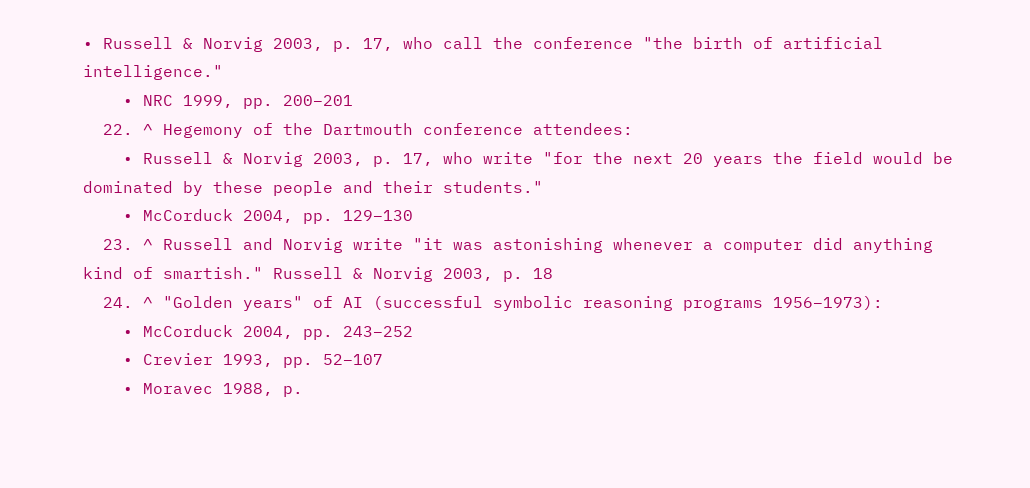• Russell & Norvig 2003, p. 17, who call the conference "the birth of artificial intelligence."
    • NRC 1999, pp. 200–201
  22. ^ Hegemony of the Dartmouth conference attendees:
    • Russell & Norvig 2003, p. 17, who write "for the next 20 years the field would be dominated by these people and their students."
    • McCorduck 2004, pp. 129–130
  23. ^ Russell and Norvig write "it was astonishing whenever a computer did anything kind of smartish." Russell & Norvig 2003, p. 18
  24. ^ "Golden years" of AI (successful symbolic reasoning programs 1956–1973):
    • McCorduck 2004, pp. 243–252
    • Crevier 1993, pp. 52–107
    • Moravec 1988, p.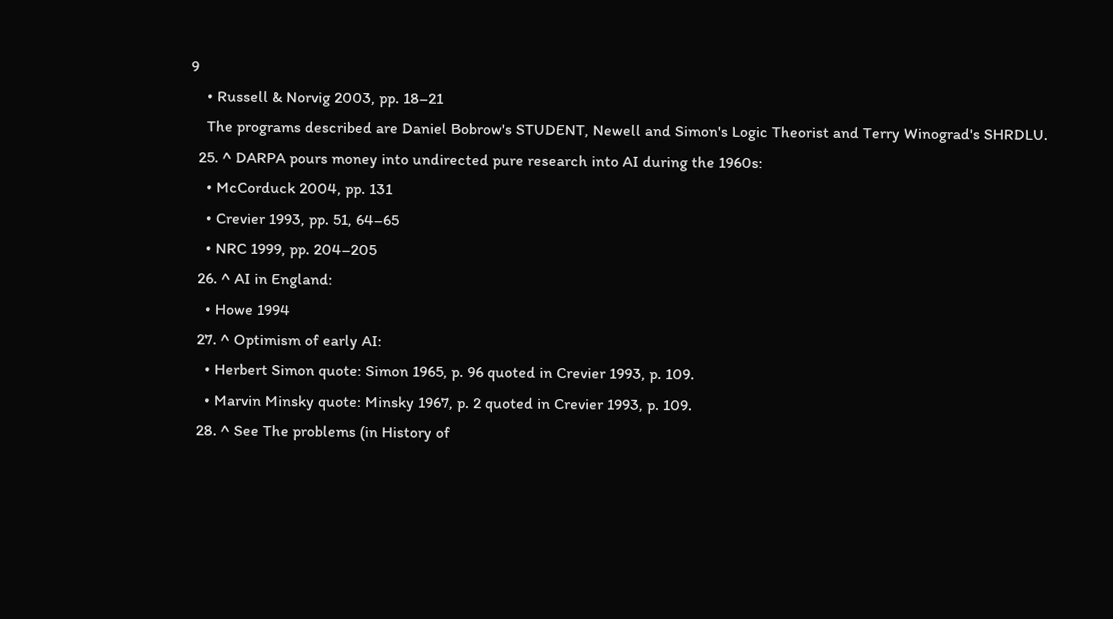9
    • Russell & Norvig 2003, pp. 18–21
    The programs described are Daniel Bobrow's STUDENT, Newell and Simon's Logic Theorist and Terry Winograd's SHRDLU.
  25. ^ DARPA pours money into undirected pure research into AI during the 1960s:
    • McCorduck 2004, pp. 131
    • Crevier 1993, pp. 51, 64–65
    • NRC 1999, pp. 204–205
  26. ^ AI in England:
    • Howe 1994
  27. ^ Optimism of early AI:
    • Herbert Simon quote: Simon 1965, p. 96 quoted in Crevier 1993, p. 109.
    • Marvin Minsky quote: Minsky 1967, p. 2 quoted in Crevier 1993, p. 109.
  28. ^ See The problems (in History of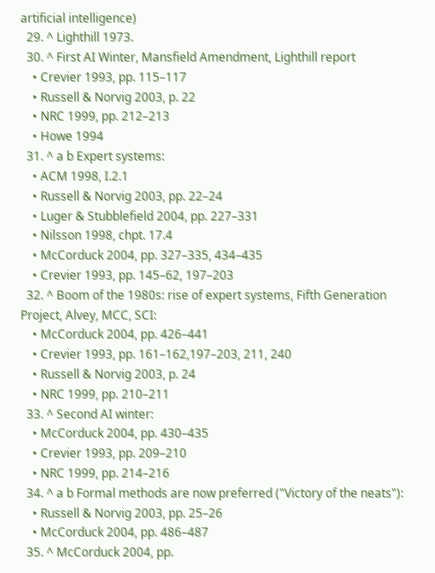artificial intelligence)
  29. ^ Lighthill 1973.
  30. ^ First AI Winter, Mansfield Amendment, Lighthill report
    • Crevier 1993, pp. 115–117
    • Russell & Norvig 2003, p. 22
    • NRC 1999, pp. 212–213
    • Howe 1994
  31. ^ a b Expert systems:
    • ACM 1998, I.2.1
    • Russell & Norvig 2003, pp. 22–24
    • Luger & Stubblefield 2004, pp. 227–331
    • Nilsson 1998, chpt. 17.4
    • McCorduck 2004, pp. 327–335, 434–435
    • Crevier 1993, pp. 145–62, 197–203
  32. ^ Boom of the 1980s: rise of expert systems, Fifth Generation Project, Alvey, MCC, SCI:
    • McCorduck 2004, pp. 426–441
    • Crevier 1993, pp. 161–162,197–203, 211, 240
    • Russell & Norvig 2003, p. 24
    • NRC 1999, pp. 210–211
  33. ^ Second AI winter:
    • McCorduck 2004, pp. 430–435
    • Crevier 1993, pp. 209–210
    • NRC 1999, pp. 214–216
  34. ^ a b Formal methods are now preferred ("Victory of the neats"):
    • Russell & Norvig 2003, pp. 25–26
    • McCorduck 2004, pp. 486–487
  35. ^ McCorduck 2004, pp.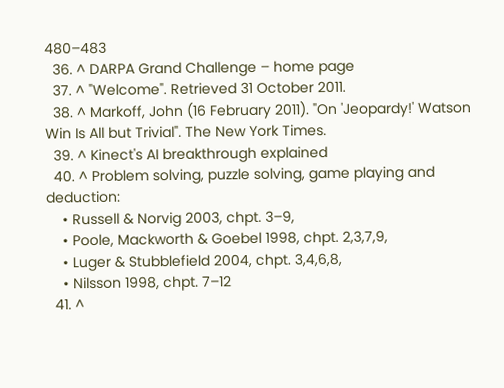480–483
  36. ^ DARPA Grand Challenge – home page
  37. ^ "Welcome". Retrieved 31 October 2011.
  38. ^ Markoff, John (16 February 2011). "On 'Jeopardy!' Watson Win Is All but Trivial". The New York Times.
  39. ^ Kinect's AI breakthrough explained
  40. ^ Problem solving, puzzle solving, game playing and deduction:
    • Russell & Norvig 2003, chpt. 3–9,
    • Poole, Mackworth & Goebel 1998, chpt. 2,3,7,9,
    • Luger & Stubblefield 2004, chpt. 3,4,6,8,
    • Nilsson 1998, chpt. 7–12
  41. ^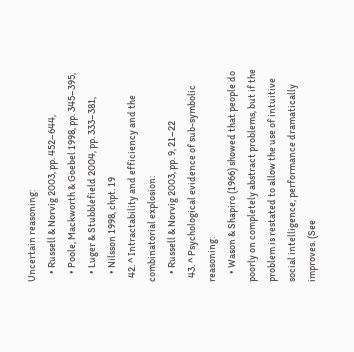Uncertain reasoning:
    • Russell & Norvig 2003, pp. 452–644,
    • Poole, Mackworth & Goebel 1998, pp. 345–395,
    • Luger & Stubblefield 2004, pp. 333–381,
    • Nilsson 1998, chpt. 19
  42. ^ Intractability and efficiency and the combinatorial explosion:
    • Russell & Norvig 2003, pp. 9, 21–22
  43. ^ Psychological evidence of sub-symbolic reasoning:
    • Wason & Shapiro (1966) showed that people do poorly on completely abstract problems, but if the problem is restated to allow the use of intuitive social intelligence, performance dramatically improves. (See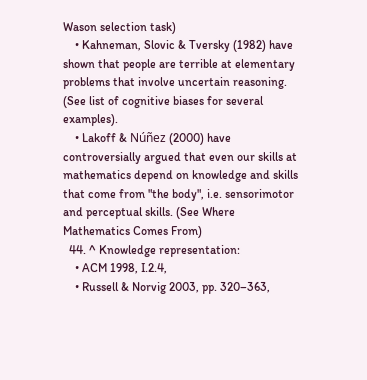Wason selection task)
    • Kahneman, Slovic & Tversky (1982) have shown that people are terrible at elementary problems that involve uncertain reasoning. (See list of cognitive biases for several examples).
    • Lakoff & Núñez (2000) have controversially argued that even our skills at mathematics depend on knowledge and skills that come from "the body", i.e. sensorimotor and perceptual skills. (See Where Mathematics Comes From)
  44. ^ Knowledge representation:
    • ACM 1998, I.2.4,
    • Russell & Norvig 2003, pp. 320–363,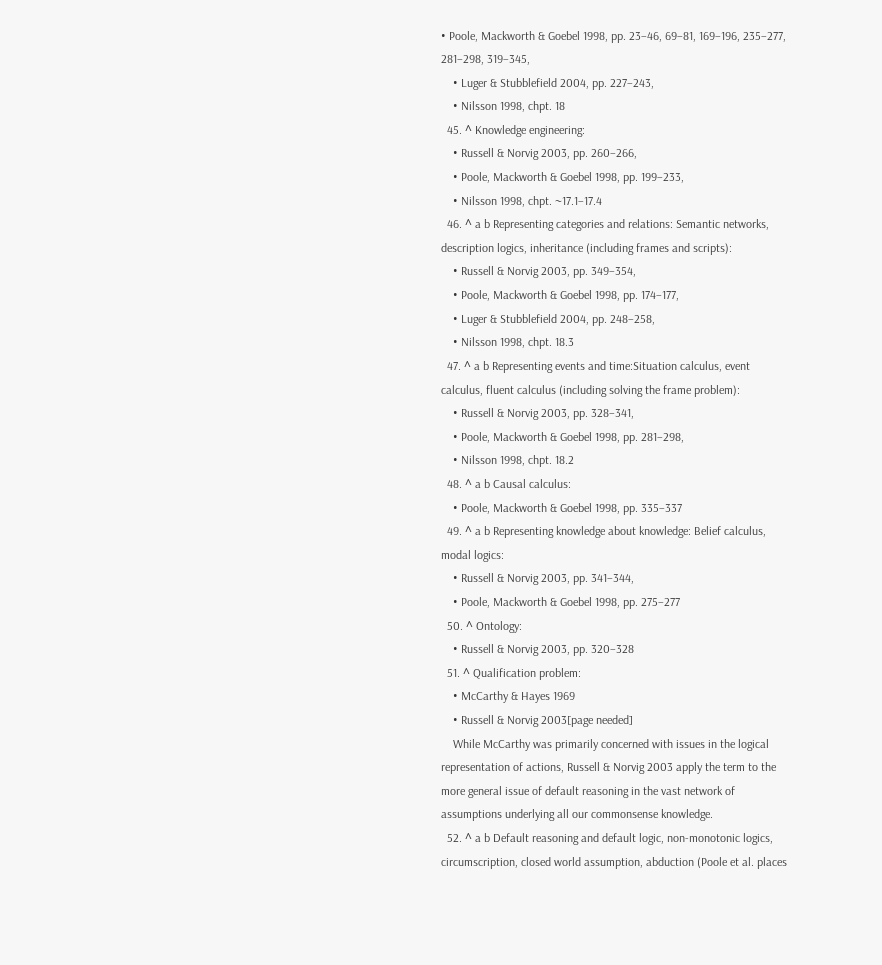• Poole, Mackworth & Goebel 1998, pp. 23–46, 69–81, 169–196, 235–277, 281–298, 319–345,
    • Luger & Stubblefield 2004, pp. 227–243,
    • Nilsson 1998, chpt. 18
  45. ^ Knowledge engineering:
    • Russell & Norvig 2003, pp. 260–266,
    • Poole, Mackworth & Goebel 1998, pp. 199–233,
    • Nilsson 1998, chpt. ~17.1–17.4
  46. ^ a b Representing categories and relations: Semantic networks, description logics, inheritance (including frames and scripts):
    • Russell & Norvig 2003, pp. 349–354,
    • Poole, Mackworth & Goebel 1998, pp. 174–177,
    • Luger & Stubblefield 2004, pp. 248–258,
    • Nilsson 1998, chpt. 18.3
  47. ^ a b Representing events and time:Situation calculus, event calculus, fluent calculus (including solving the frame problem):
    • Russell & Norvig 2003, pp. 328–341,
    • Poole, Mackworth & Goebel 1998, pp. 281–298,
    • Nilsson 1998, chpt. 18.2
  48. ^ a b Causal calculus:
    • Poole, Mackworth & Goebel 1998, pp. 335–337
  49. ^ a b Representing knowledge about knowledge: Belief calculus, modal logics:
    • Russell & Norvig 2003, pp. 341–344,
    • Poole, Mackworth & Goebel 1998, pp. 275–277
  50. ^ Ontology:
    • Russell & Norvig 2003, pp. 320–328
  51. ^ Qualification problem:
    • McCarthy & Hayes 1969
    • Russell & Norvig 2003[page needed]
    While McCarthy was primarily concerned with issues in the logical representation of actions, Russell & Norvig 2003 apply the term to the more general issue of default reasoning in the vast network of assumptions underlying all our commonsense knowledge.
  52. ^ a b Default reasoning and default logic, non-monotonic logics, circumscription, closed world assumption, abduction (Poole et al. places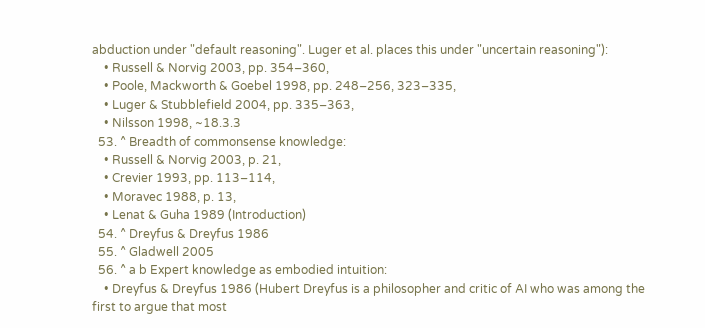abduction under "default reasoning". Luger et al. places this under "uncertain reasoning"):
    • Russell & Norvig 2003, pp. 354–360,
    • Poole, Mackworth & Goebel 1998, pp. 248–256, 323–335,
    • Luger & Stubblefield 2004, pp. 335–363,
    • Nilsson 1998, ~18.3.3
  53. ^ Breadth of commonsense knowledge:
    • Russell & Norvig 2003, p. 21,
    • Crevier 1993, pp. 113–114,
    • Moravec 1988, p. 13,
    • Lenat & Guha 1989 (Introduction)
  54. ^ Dreyfus & Dreyfus 1986
  55. ^ Gladwell 2005
  56. ^ a b Expert knowledge as embodied intuition:
    • Dreyfus & Dreyfus 1986 (Hubert Dreyfus is a philosopher and critic of AI who was among the first to argue that most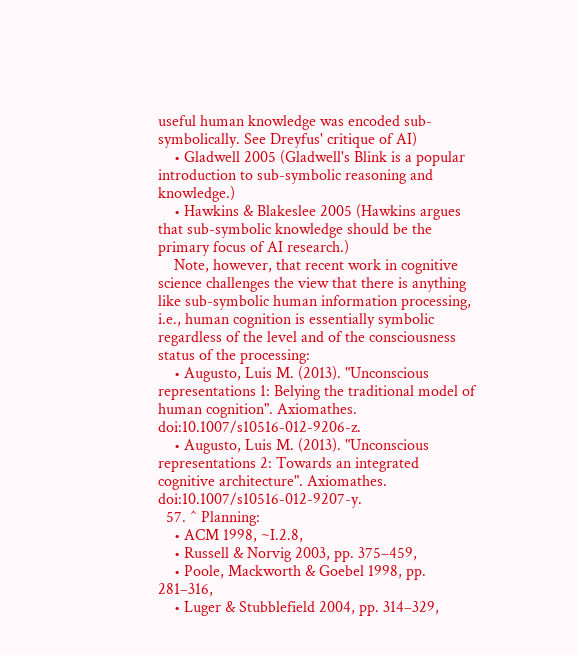useful human knowledge was encoded sub-symbolically. See Dreyfus' critique of AI)
    • Gladwell 2005 (Gladwell's Blink is a popular introduction to sub-symbolic reasoning and knowledge.)
    • Hawkins & Blakeslee 2005 (Hawkins argues that sub-symbolic knowledge should be the primary focus of AI research.)
    Note, however, that recent work in cognitive science challenges the view that there is anything like sub-symbolic human information processing, i.e., human cognition is essentially symbolic regardless of the level and of the consciousness status of the processing:
    • Augusto, Luis M. (2013). "Unconscious representations 1: Belying the traditional model of human cognition". Axiomathes. doi:10.1007/s10516-012-9206-z.
    • Augusto, Luis M. (2013). "Unconscious representations 2: Towards an integrated cognitive architecture". Axiomathes. doi:10.1007/s10516-012-9207-y.
  57. ^ Planning:
    • ACM 1998, ~I.2.8,
    • Russell & Norvig 2003, pp. 375–459,
    • Poole, Mackworth & Goebel 1998, pp. 281–316,
    • Luger & Stubblefield 2004, pp. 314–329,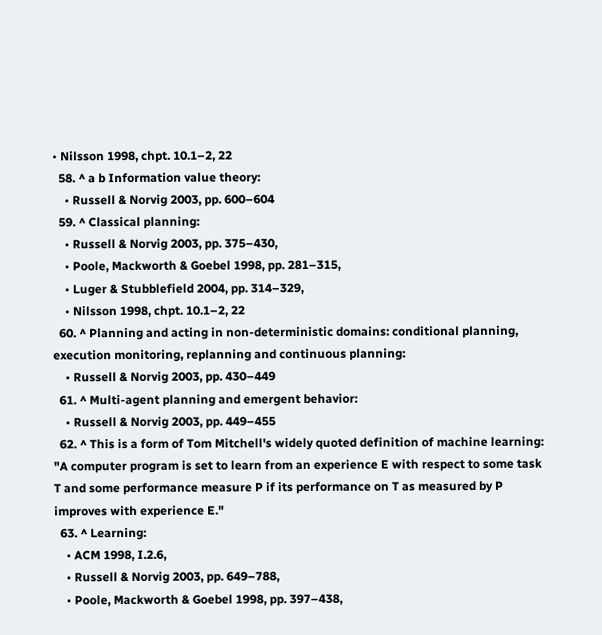• Nilsson 1998, chpt. 10.1–2, 22
  58. ^ a b Information value theory:
    • Russell & Norvig 2003, pp. 600–604
  59. ^ Classical planning:
    • Russell & Norvig 2003, pp. 375–430,
    • Poole, Mackworth & Goebel 1998, pp. 281–315,
    • Luger & Stubblefield 2004, pp. 314–329,
    • Nilsson 1998, chpt. 10.1–2, 22
  60. ^ Planning and acting in non-deterministic domains: conditional planning, execution monitoring, replanning and continuous planning:
    • Russell & Norvig 2003, pp. 430–449
  61. ^ Multi-agent planning and emergent behavior:
    • Russell & Norvig 2003, pp. 449–455
  62. ^ This is a form of Tom Mitchell's widely quoted definition of machine learning: "A computer program is set to learn from an experience E with respect to some task T and some performance measure P if its performance on T as measured by P improves with experience E."
  63. ^ Learning:
    • ACM 1998, I.2.6,
    • Russell & Norvig 2003, pp. 649–788,
    • Poole, Mackworth & Goebel 1998, pp. 397–438,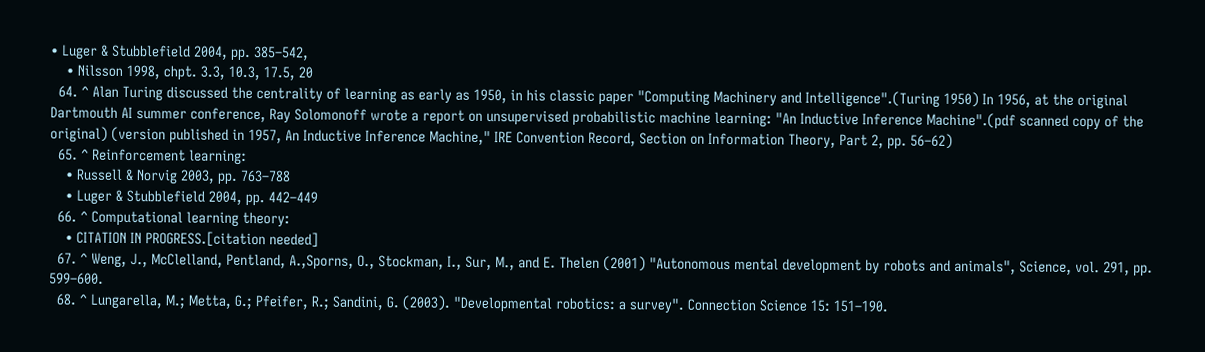• Luger & Stubblefield 2004, pp. 385–542,
    • Nilsson 1998, chpt. 3.3, 10.3, 17.5, 20
  64. ^ Alan Turing discussed the centrality of learning as early as 1950, in his classic paper "Computing Machinery and Intelligence".(Turing 1950) In 1956, at the original Dartmouth AI summer conference, Ray Solomonoff wrote a report on unsupervised probabilistic machine learning: "An Inductive Inference Machine".(pdf scanned copy of the original) (version published in 1957, An Inductive Inference Machine," IRE Convention Record, Section on Information Theory, Part 2, pp. 56–62)
  65. ^ Reinforcement learning:
    • Russell & Norvig 2003, pp. 763–788
    • Luger & Stubblefield 2004, pp. 442–449
  66. ^ Computational learning theory:
    • CITATION IN PROGRESS.[citation needed]
  67. ^ Weng, J., McClelland, Pentland, A.,Sporns, O., Stockman, I., Sur, M., and E. Thelen (2001) "Autonomous mental development by robots and animals", Science, vol. 291, pp. 599–600.
  68. ^ Lungarella, M.; Metta, G.; Pfeifer, R.; Sandini, G. (2003). "Developmental robotics: a survey". Connection Science 15: 151–190.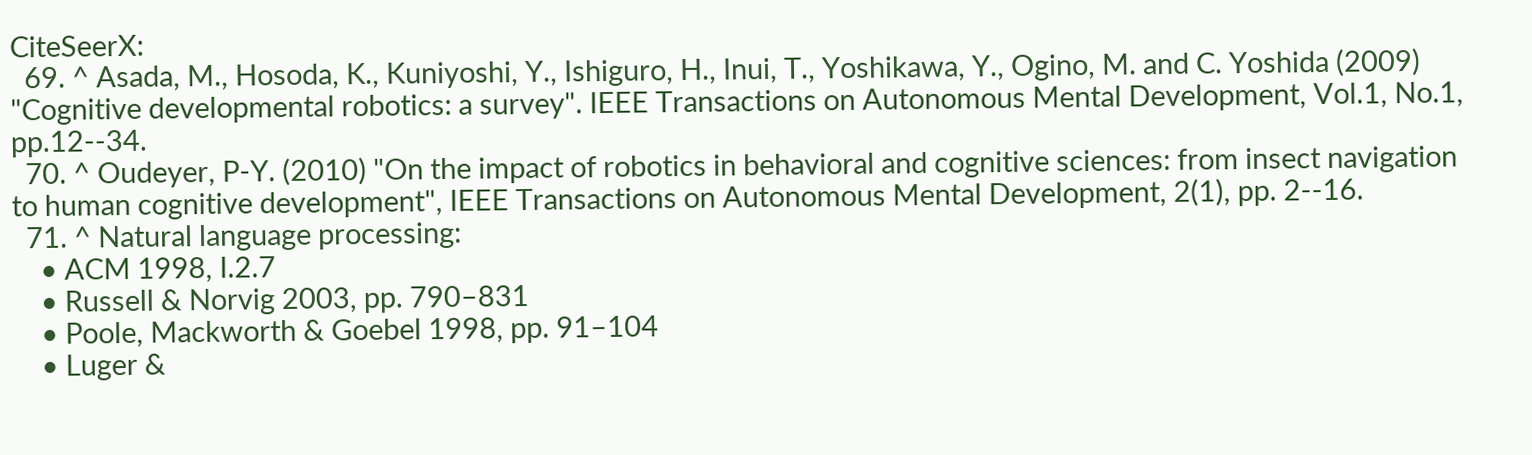CiteSeerX:
  69. ^ Asada, M., Hosoda, K., Kuniyoshi, Y., Ishiguro, H., Inui, T., Yoshikawa, Y., Ogino, M. and C. Yoshida (2009) "Cognitive developmental robotics: a survey". IEEE Transactions on Autonomous Mental Development, Vol.1, No.1, pp.12--34.
  70. ^ Oudeyer, P-Y. (2010) "On the impact of robotics in behavioral and cognitive sciences: from insect navigation to human cognitive development", IEEE Transactions on Autonomous Mental Development, 2(1), pp. 2--16.
  71. ^ Natural language processing:
    • ACM 1998, I.2.7
    • Russell & Norvig 2003, pp. 790–831
    • Poole, Mackworth & Goebel 1998, pp. 91–104
    • Luger &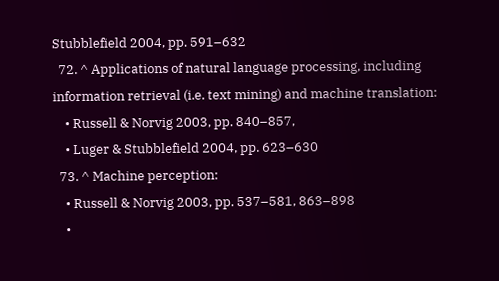Stubblefield 2004, pp. 591–632
  72. ^ Applications of natural language processing, including information retrieval (i.e. text mining) and machine translation:
    • Russell & Norvig 2003, pp. 840–857,
    • Luger & Stubblefield 2004, pp. 623–630
  73. ^ Machine perception:
    • Russell & Norvig 2003, pp. 537–581, 863–898
    •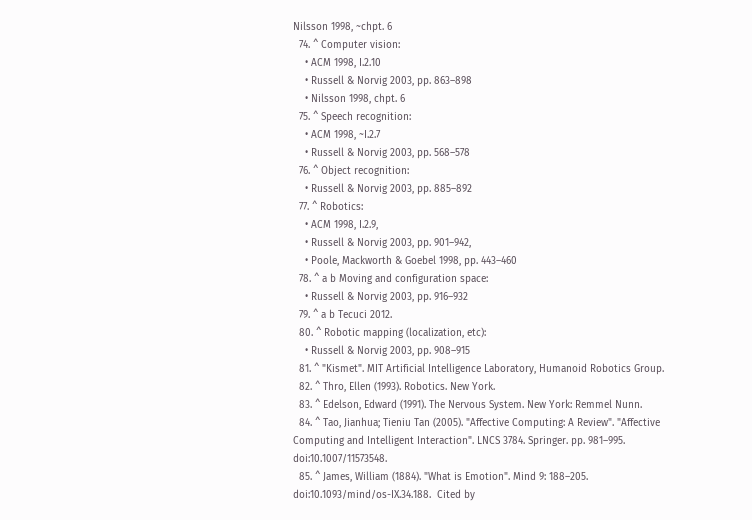Nilsson 1998, ~chpt. 6
  74. ^ Computer vision:
    • ACM 1998, I.2.10
    • Russell & Norvig 2003, pp. 863–898
    • Nilsson 1998, chpt. 6
  75. ^ Speech recognition:
    • ACM 1998, ~I.2.7
    • Russell & Norvig 2003, pp. 568–578
  76. ^ Object recognition:
    • Russell & Norvig 2003, pp. 885–892
  77. ^ Robotics:
    • ACM 1998, I.2.9,
    • Russell & Norvig 2003, pp. 901–942,
    • Poole, Mackworth & Goebel 1998, pp. 443–460
  78. ^ a b Moving and configuration space:
    • Russell & Norvig 2003, pp. 916–932
  79. ^ a b Tecuci 2012.
  80. ^ Robotic mapping (localization, etc):
    • Russell & Norvig 2003, pp. 908–915
  81. ^ "Kismet". MIT Artificial Intelligence Laboratory, Humanoid Robotics Group.
  82. ^ Thro, Ellen (1993). Robotics. New York.
  83. ^ Edelson, Edward (1991). The Nervous System. New York: Remmel Nunn.
  84. ^ Tao, Jianhua; Tieniu Tan (2005). "Affective Computing: A Review". "Affective Computing and Intelligent Interaction". LNCS 3784. Springer. pp. 981–995. doi:10.1007/11573548.
  85. ^ James, William (1884). "What is Emotion". Mind 9: 188–205. doi:10.1093/mind/os-IX.34.188.  Cited by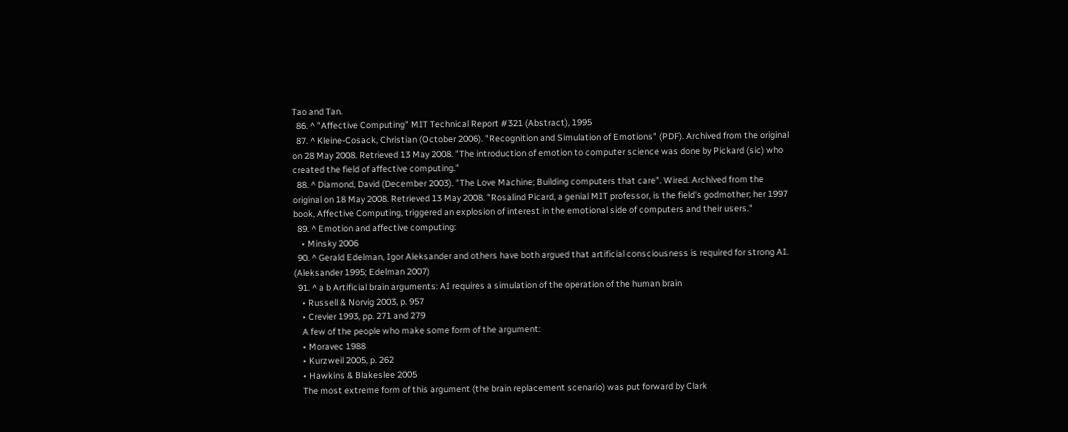Tao and Tan.
  86. ^ "Affective Computing" MIT Technical Report #321 (Abstract), 1995
  87. ^ Kleine-Cosack, Christian (October 2006). "Recognition and Simulation of Emotions" (PDF). Archived from the original on 28 May 2008. Retrieved 13 May 2008. "The introduction of emotion to computer science was done by Pickard (sic) who created the field of affective computing."
  88. ^ Diamond, David (December 2003). "The Love Machine; Building computers that care". Wired. Archived from the original on 18 May 2008. Retrieved 13 May 2008. "Rosalind Picard, a genial MIT professor, is the field's godmother; her 1997 book, Affective Computing, triggered an explosion of interest in the emotional side of computers and their users."
  89. ^ Emotion and affective computing:
    • Minsky 2006
  90. ^ Gerald Edelman, Igor Aleksander and others have both argued that artificial consciousness is required for strong AI. (Aleksander 1995; Edelman 2007)
  91. ^ a b Artificial brain arguments: AI requires a simulation of the operation of the human brain
    • Russell & Norvig 2003, p. 957
    • Crevier 1993, pp. 271 and 279
    A few of the people who make some form of the argument:
    • Moravec 1988
    • Kurzweil 2005, p. 262
    • Hawkins & Blakeslee 2005
    The most extreme form of this argument (the brain replacement scenario) was put forward by Clark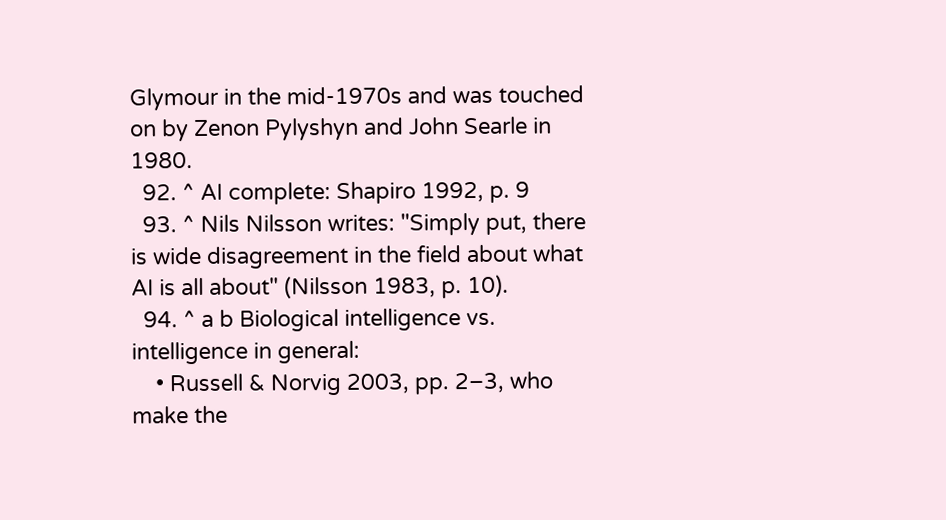Glymour in the mid-1970s and was touched on by Zenon Pylyshyn and John Searle in 1980.
  92. ^ AI complete: Shapiro 1992, p. 9
  93. ^ Nils Nilsson writes: "Simply put, there is wide disagreement in the field about what AI is all about" (Nilsson 1983, p. 10).
  94. ^ a b Biological intelligence vs. intelligence in general:
    • Russell & Norvig 2003, pp. 2–3, who make the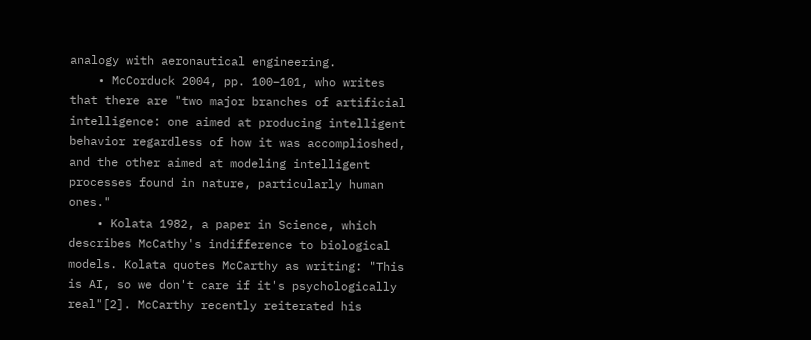analogy with aeronautical engineering.
    • McCorduck 2004, pp. 100–101, who writes that there are "two major branches of artificial intelligence: one aimed at producing intelligent behavior regardless of how it was accomplioshed, and the other aimed at modeling intelligent processes found in nature, particularly human ones."
    • Kolata 1982, a paper in Science, which describes McCathy's indifference to biological models. Kolata quotes McCarthy as writing: "This is AI, so we don't care if it's psychologically real"[2]. McCarthy recently reiterated his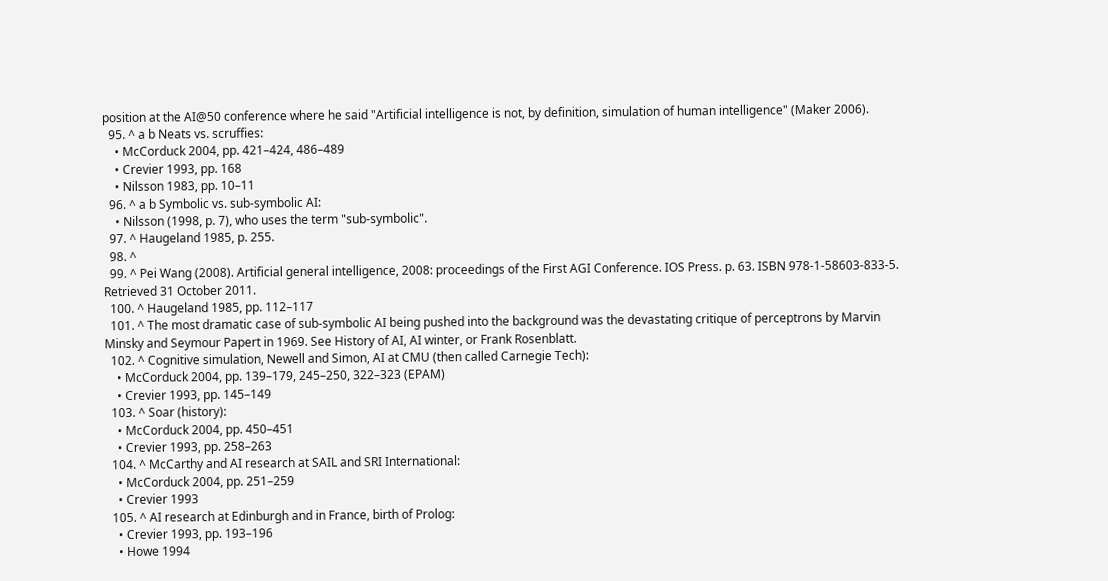position at the AI@50 conference where he said "Artificial intelligence is not, by definition, simulation of human intelligence" (Maker 2006).
  95. ^ a b Neats vs. scruffies:
    • McCorduck 2004, pp. 421–424, 486–489
    • Crevier 1993, pp. 168
    • Nilsson 1983, pp. 10–11
  96. ^ a b Symbolic vs. sub-symbolic AI:
    • Nilsson (1998, p. 7), who uses the term "sub-symbolic".
  97. ^ Haugeland 1985, p. 255.
  98. ^
  99. ^ Pei Wang (2008). Artificial general intelligence, 2008: proceedings of the First AGI Conference. IOS Press. p. 63. ISBN 978-1-58603-833-5. Retrieved 31 October 2011.
  100. ^ Haugeland 1985, pp. 112–117
  101. ^ The most dramatic case of sub-symbolic AI being pushed into the background was the devastating critique of perceptrons by Marvin Minsky and Seymour Papert in 1969. See History of AI, AI winter, or Frank Rosenblatt.
  102. ^ Cognitive simulation, Newell and Simon, AI at CMU (then called Carnegie Tech):
    • McCorduck 2004, pp. 139–179, 245–250, 322–323 (EPAM)
    • Crevier 1993, pp. 145–149
  103. ^ Soar (history):
    • McCorduck 2004, pp. 450–451
    • Crevier 1993, pp. 258–263
  104. ^ McCarthy and AI research at SAIL and SRI International:
    • McCorduck 2004, pp. 251–259
    • Crevier 1993
  105. ^ AI research at Edinburgh and in France, birth of Prolog:
    • Crevier 1993, pp. 193–196
    • Howe 1994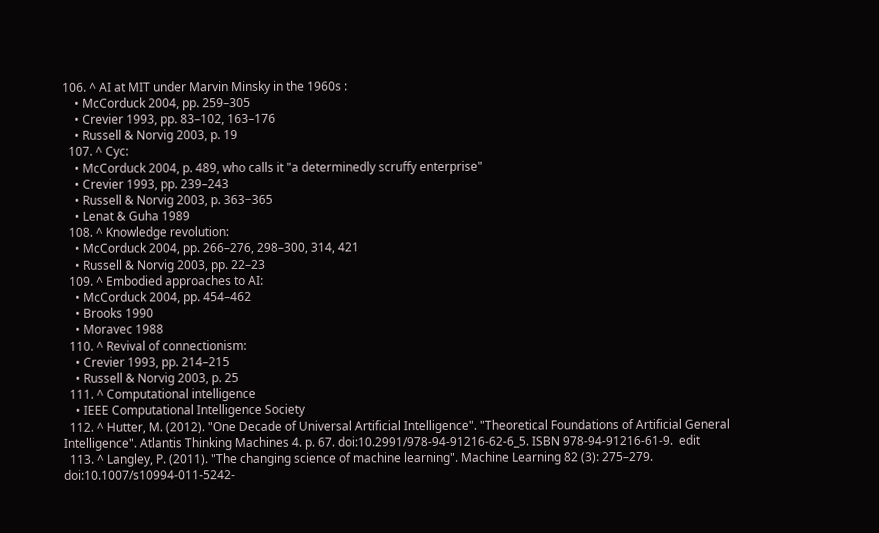106. ^ AI at MIT under Marvin Minsky in the 1960s :
    • McCorduck 2004, pp. 259–305
    • Crevier 1993, pp. 83–102, 163–176
    • Russell & Norvig 2003, p. 19
  107. ^ Cyc:
    • McCorduck 2004, p. 489, who calls it "a determinedly scruffy enterprise"
    • Crevier 1993, pp. 239–243
    • Russell & Norvig 2003, p. 363−365
    • Lenat & Guha 1989
  108. ^ Knowledge revolution:
    • McCorduck 2004, pp. 266–276, 298–300, 314, 421
    • Russell & Norvig 2003, pp. 22–23
  109. ^ Embodied approaches to AI:
    • McCorduck 2004, pp. 454–462
    • Brooks 1990
    • Moravec 1988
  110. ^ Revival of connectionism:
    • Crevier 1993, pp. 214–215
    • Russell & Norvig 2003, p. 25
  111. ^ Computational intelligence
    • IEEE Computational Intelligence Society
  112. ^ Hutter, M. (2012). "One Decade of Universal Artificial Intelligence". "Theoretical Foundations of Artificial General Intelligence". Atlantis Thinking Machines 4. p. 67. doi:10.2991/978-94-91216-62-6_5. ISBN 978-94-91216-61-9.  edit
  113. ^ Langley, P. (2011). "The changing science of machine learning". Machine Learning 82 (3): 275–279. doi:10.1007/s10994-011-5242-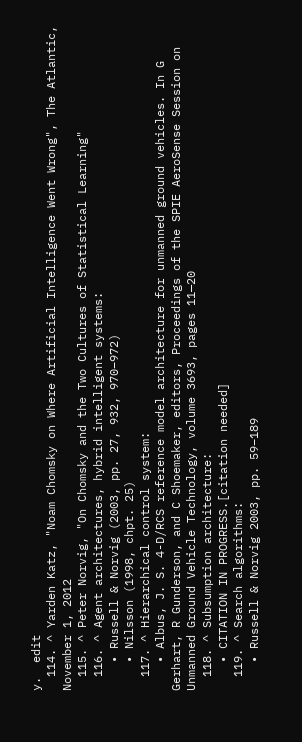y.  edit
  114. ^ Yarden Katz, "Noam Chomsky on Where Artificial Intelligence Went Wrong", The Atlantic, November 1, 2012
  115. ^ Peter Norvig, "On Chomsky and the Two Cultures of Statistical Learning"
  116. ^ Agent architectures, hybrid intelligent systems:
    • Russell & Norvig (2003, pp. 27, 932, 970–972)
    • Nilsson (1998, chpt. 25)
  117. ^ Hierarchical control system:
    • Albus, J. S. 4-D/RCS reference model architecture for unmanned ground vehicles. In G Gerhart, R Gunderson, and C Shoemaker, editors, Proceedings of the SPIE AeroSense Session on Unmanned Ground Vehicle Technology, volume 3693, pages 11—20
  118. ^ Subsumption architecture:
    • CITATION IN PROGRESS.[citation needed]
  119. ^ Search algorithms:
    • Russell & Norvig 2003, pp. 59–189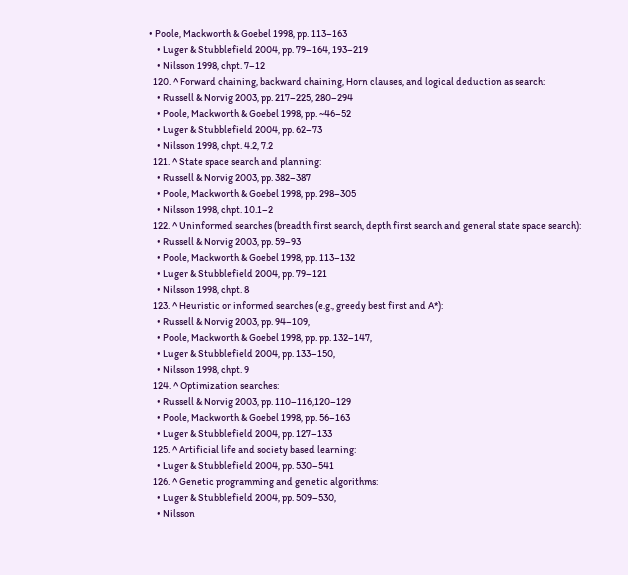• Poole, Mackworth & Goebel 1998, pp. 113–163
    • Luger & Stubblefield 2004, pp. 79–164, 193–219
    • Nilsson 1998, chpt. 7–12
  120. ^ Forward chaining, backward chaining, Horn clauses, and logical deduction as search:
    • Russell & Norvig 2003, pp. 217–225, 280–294
    • Poole, Mackworth & Goebel 1998, pp. ~46–52
    • Luger & Stubblefield 2004, pp. 62–73
    • Nilsson 1998, chpt. 4.2, 7.2
  121. ^ State space search and planning:
    • Russell & Norvig 2003, pp. 382–387
    • Poole, Mackworth & Goebel 1998, pp. 298–305
    • Nilsson 1998, chpt. 10.1–2
  122. ^ Uninformed searches (breadth first search, depth first search and general state space search):
    • Russell & Norvig 2003, pp. 59–93
    • Poole, Mackworth & Goebel 1998, pp. 113–132
    • Luger & Stubblefield 2004, pp. 79–121
    • Nilsson 1998, chpt. 8
  123. ^ Heuristic or informed searches (e.g., greedy best first and A*):
    • Russell & Norvig 2003, pp. 94–109,
    • Poole, Mackworth & Goebel 1998, pp. pp. 132–147,
    • Luger & Stubblefield 2004, pp. 133–150,
    • Nilsson 1998, chpt. 9
  124. ^ Optimization searches:
    • Russell & Norvig 2003, pp. 110–116,120–129
    • Poole, Mackworth & Goebel 1998, pp. 56–163
    • Luger & Stubblefield 2004, pp. 127–133
  125. ^ Artificial life and society based learning:
    • Luger & Stubblefield 2004, pp. 530–541
  126. ^ Genetic programming and genetic algorithms:
    • Luger & Stubblefield 2004, pp. 509–530,
    • Nilsson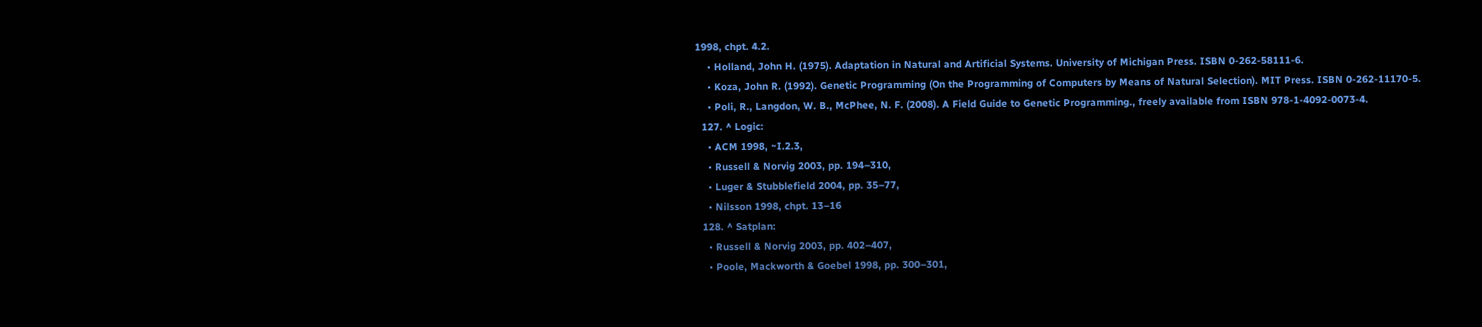1998, chpt. 4.2.
    • Holland, John H. (1975). Adaptation in Natural and Artificial Systems. University of Michigan Press. ISBN 0-262-58111-6.
    • Koza, John R. (1992). Genetic Programming (On the Programming of Computers by Means of Natural Selection). MIT Press. ISBN 0-262-11170-5.
    • Poli, R., Langdon, W. B., McPhee, N. F. (2008). A Field Guide to Genetic Programming., freely available from ISBN 978-1-4092-0073-4.
  127. ^ Logic:
    • ACM 1998, ~I.2.3,
    • Russell & Norvig 2003, pp. 194–310,
    • Luger & Stubblefield 2004, pp. 35–77,
    • Nilsson 1998, chpt. 13–16
  128. ^ Satplan:
    • Russell & Norvig 2003, pp. 402–407,
    • Poole, Mackworth & Goebel 1998, pp. 300–301,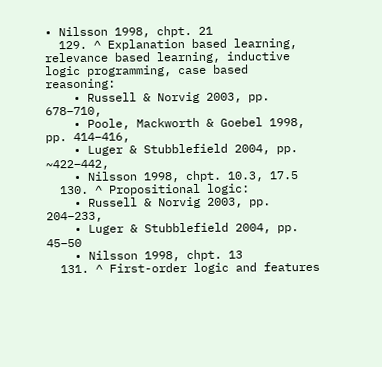• Nilsson 1998, chpt. 21
  129. ^ Explanation based learning, relevance based learning, inductive logic programming, case based reasoning:
    • Russell & Norvig 2003, pp. 678–710,
    • Poole, Mackworth & Goebel 1998, pp. 414–416,
    • Luger & Stubblefield 2004, pp. ~422–442,
    • Nilsson 1998, chpt. 10.3, 17.5
  130. ^ Propositional logic:
    • Russell & Norvig 2003, pp. 204–233,
    • Luger & Stubblefield 2004, pp. 45–50
    • Nilsson 1998, chpt. 13
  131. ^ First-order logic and features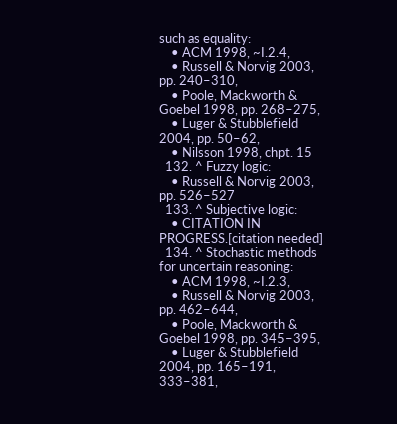such as equality:
    • ACM 1998, ~I.2.4,
    • Russell & Norvig 2003, pp. 240–310,
    • Poole, Mackworth & Goebel 1998, pp. 268–275,
    • Luger & Stubblefield 2004, pp. 50–62,
    • Nilsson 1998, chpt. 15
  132. ^ Fuzzy logic:
    • Russell & Norvig 2003, pp. 526–527
  133. ^ Subjective logic:
    • CITATION IN PROGRESS.[citation needed]
  134. ^ Stochastic methods for uncertain reasoning:
    • ACM 1998, ~I.2.3,
    • Russell & Norvig 2003, pp. 462–644,
    • Poole, Mackworth & Goebel 1998, pp. 345–395,
    • Luger & Stubblefield 2004, pp. 165–191, 333–381,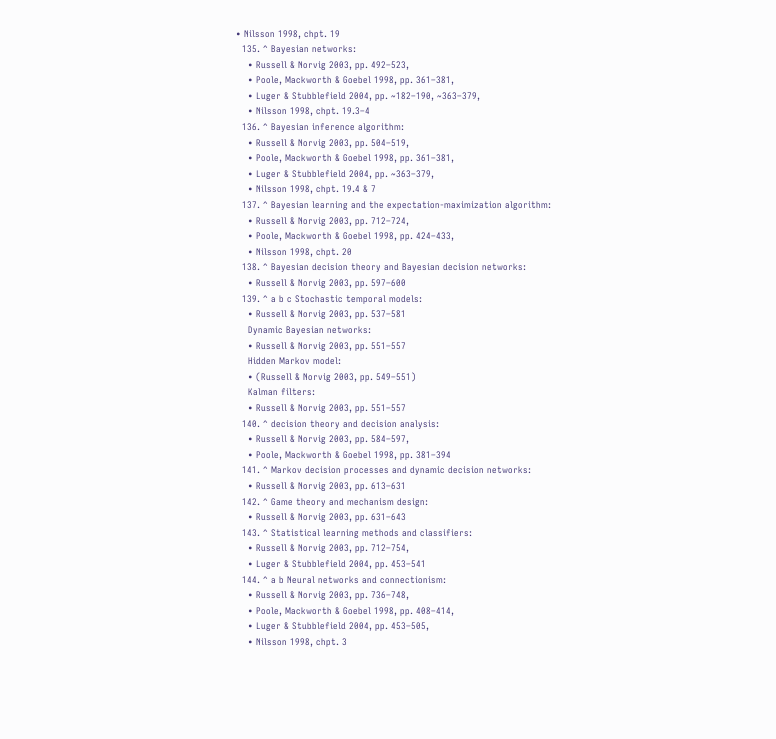• Nilsson 1998, chpt. 19
  135. ^ Bayesian networks:
    • Russell & Norvig 2003, pp. 492–523,
    • Poole, Mackworth & Goebel 1998, pp. 361–381,
    • Luger & Stubblefield 2004, pp. ~182–190, ~363–379,
    • Nilsson 1998, chpt. 19.3–4
  136. ^ Bayesian inference algorithm:
    • Russell & Norvig 2003, pp. 504–519,
    • Poole, Mackworth & Goebel 1998, pp. 361–381,
    • Luger & Stubblefield 2004, pp. ~363–379,
    • Nilsson 1998, chpt. 19.4 & 7
  137. ^ Bayesian learning and the expectation-maximization algorithm:
    • Russell & Norvig 2003, pp. 712–724,
    • Poole, Mackworth & Goebel 1998, pp. 424–433,
    • Nilsson 1998, chpt. 20
  138. ^ Bayesian decision theory and Bayesian decision networks:
    • Russell & Norvig 2003, pp. 597–600
  139. ^ a b c Stochastic temporal models:
    • Russell & Norvig 2003, pp. 537–581
    Dynamic Bayesian networks:
    • Russell & Norvig 2003, pp. 551–557
    Hidden Markov model:
    • (Russell & Norvig 2003, pp. 549–551)
    Kalman filters:
    • Russell & Norvig 2003, pp. 551–557
  140. ^ decision theory and decision analysis:
    • Russell & Norvig 2003, pp. 584–597,
    • Poole, Mackworth & Goebel 1998, pp. 381–394
  141. ^ Markov decision processes and dynamic decision networks:
    • Russell & Norvig 2003, pp. 613–631
  142. ^ Game theory and mechanism design:
    • Russell & Norvig 2003, pp. 631–643
  143. ^ Statistical learning methods and classifiers:
    • Russell & Norvig 2003, pp. 712–754,
    • Luger & Stubblefield 2004, pp. 453–541
  144. ^ a b Neural networks and connectionism:
    • Russell & Norvig 2003, pp. 736–748,
    • Poole, Mackworth & Goebel 1998, pp. 408–414,
    • Luger & Stubblefield 2004, pp. 453–505,
    • Nilsson 1998, chpt. 3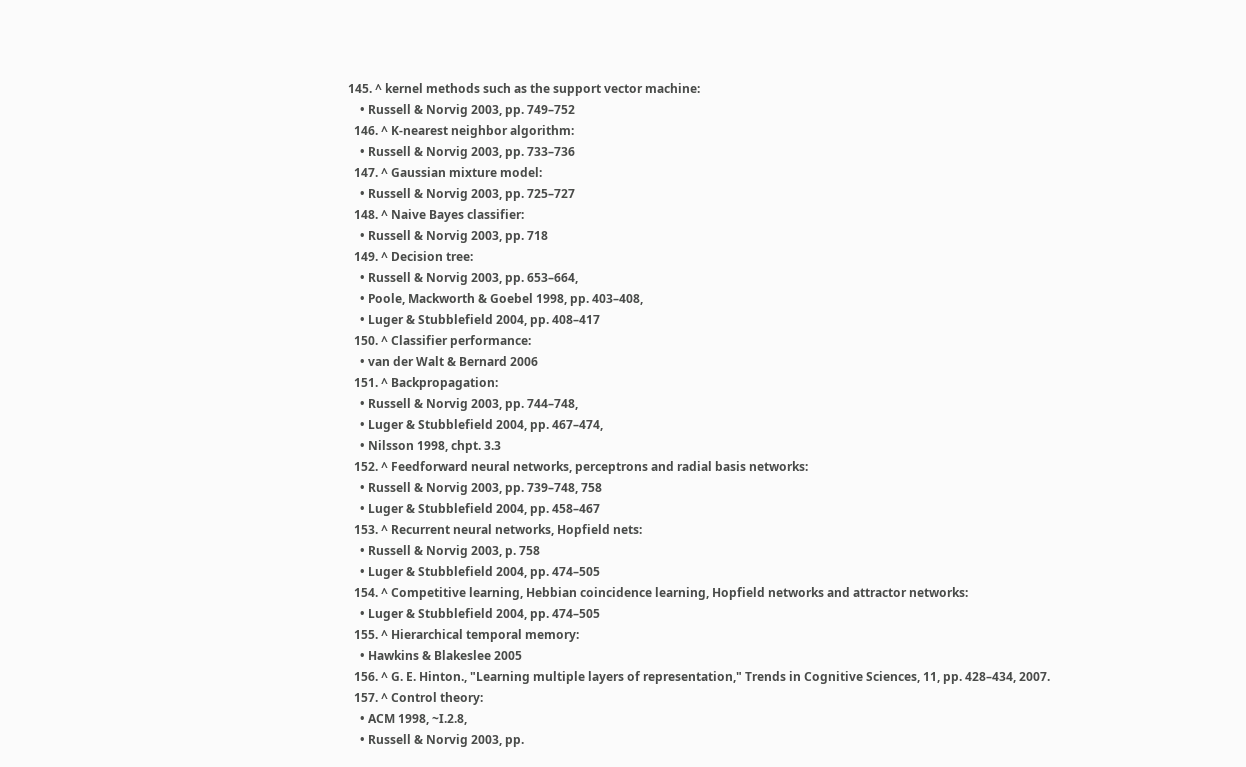145. ^ kernel methods such as the support vector machine:
    • Russell & Norvig 2003, pp. 749–752
  146. ^ K-nearest neighbor algorithm:
    • Russell & Norvig 2003, pp. 733–736
  147. ^ Gaussian mixture model:
    • Russell & Norvig 2003, pp. 725–727
  148. ^ Naive Bayes classifier:
    • Russell & Norvig 2003, pp. 718
  149. ^ Decision tree:
    • Russell & Norvig 2003, pp. 653–664,
    • Poole, Mackworth & Goebel 1998, pp. 403–408,
    • Luger & Stubblefield 2004, pp. 408–417
  150. ^ Classifier performance:
    • van der Walt & Bernard 2006
  151. ^ Backpropagation:
    • Russell & Norvig 2003, pp. 744–748,
    • Luger & Stubblefield 2004, pp. 467–474,
    • Nilsson 1998, chpt. 3.3
  152. ^ Feedforward neural networks, perceptrons and radial basis networks:
    • Russell & Norvig 2003, pp. 739–748, 758
    • Luger & Stubblefield 2004, pp. 458–467
  153. ^ Recurrent neural networks, Hopfield nets:
    • Russell & Norvig 2003, p. 758
    • Luger & Stubblefield 2004, pp. 474–505
  154. ^ Competitive learning, Hebbian coincidence learning, Hopfield networks and attractor networks:
    • Luger & Stubblefield 2004, pp. 474–505
  155. ^ Hierarchical temporal memory:
    • Hawkins & Blakeslee 2005
  156. ^ G. E. Hinton., "Learning multiple layers of representation," Trends in Cognitive Sciences, 11, pp. 428–434, 2007.
  157. ^ Control theory:
    • ACM 1998, ~I.2.8,
    • Russell & Norvig 2003, pp.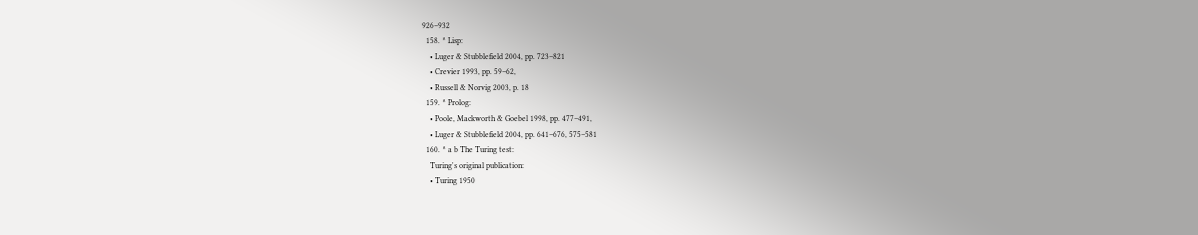926–932
  158. ^ Lisp:
    • Luger & Stubblefield 2004, pp. 723–821
    • Crevier 1993, pp. 59–62,
    • Russell & Norvig 2003, p. 18
  159. ^ Prolog:
    • Poole, Mackworth & Goebel 1998, pp. 477–491,
    • Luger & Stubblefield 2004, pp. 641–676, 575–581
  160. ^ a b The Turing test:
    Turing's original publication:
    • Turing 1950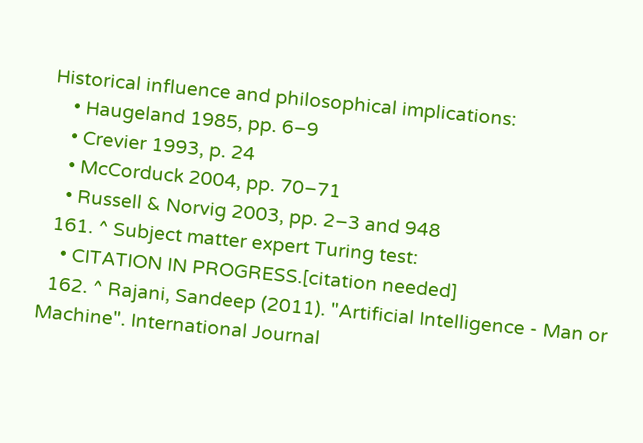Historical influence and philosophical implications:
    • Haugeland 1985, pp. 6–9
    • Crevier 1993, p. 24
    • McCorduck 2004, pp. 70–71
    • Russell & Norvig 2003, pp. 2–3 and 948
  161. ^ Subject matter expert Turing test:
    • CITATION IN PROGRESS.[citation needed]
  162. ^ Rajani, Sandeep (2011). "Artificial Intelligence - Man or Machine". International Journal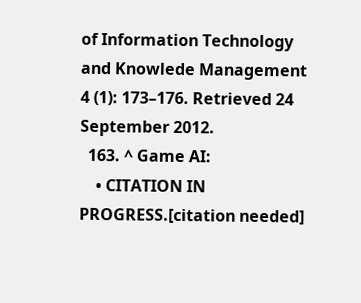of Information Technology and Knowlede Management 4 (1): 173–176. Retrieved 24 September 2012.
  163. ^ Game AI:
    • CITATION IN PROGRESS.[citation needed]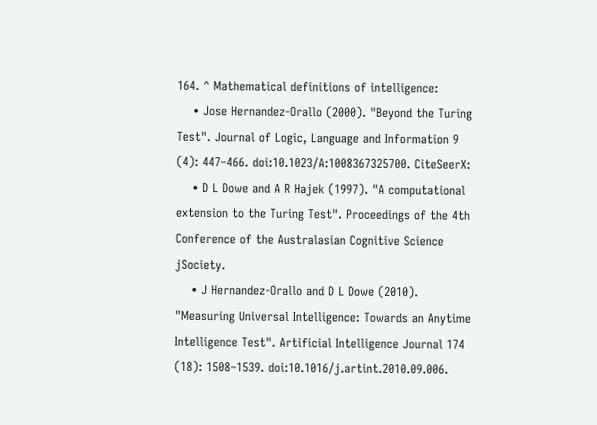164. ^ Mathematical definitions of intelligence:
    • Jose Hernandez-Orallo (2000). "Beyond the Turing Test". Journal of Logic, Language and Information 9 (4): 447–466. doi:10.1023/A:1008367325700. CiteSeerX:
    • D L Dowe and A R Hajek (1997). "A computational extension to the Turing Test". Proceedings of the 4th Conference of the Australasian Cognitive Science jSociety.
    • J Hernandez-Orallo and D L Dowe (2010). "Measuring Universal Intelligence: Towards an Anytime Intelligence Test". Artificial Intelligence Journal 174 (18): 1508–1539. doi:10.1016/j.artint.2010.09.006.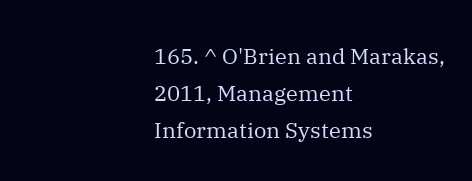165. ^ O'Brien and Marakas, 2011, Management Information Systems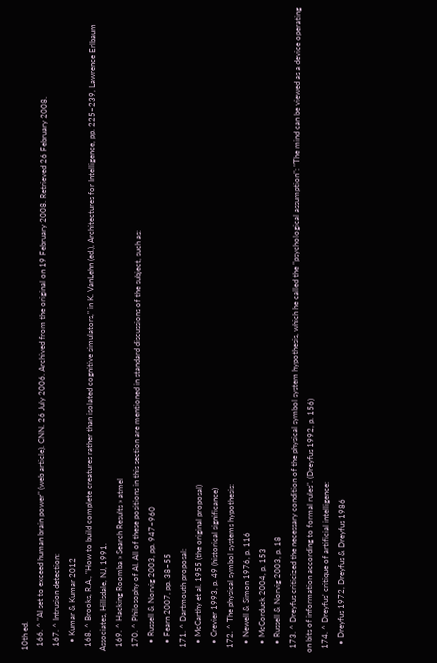10th ed.
  166. ^ "AI set to exceed human brain power" (web article). CNN. 26 July 2006. Archived from the original on 19 February 2008. Retrieved 26 February 2008.
  167. ^ Intrusion detection:
    • Kumar & Kumar 2012
  168. ^ Brooks, R.A., "How to build complete creatures rather than isolated cognitive simulators," in K. VanLehn (ed.), Architectures for Intelligence, pp. 225–239, Lawrence Erlbaum Associates, Hillsdale, NJ, 1991.
  169. ^ Hacking Roomba » Search Results » atmel
  170. ^ Philosophy of AI. All of these positions in this section are mentioned in standard discussions of the subject, such as:
    • Russell & Norvig 2003, pp. 947–960
    • Fearn 2007, pp. 38–55
  171. ^ Dartmouth proposal:
    • McCarthy et al. 1955 (the original proposal)
    • Crevier 1993, p. 49 (historical significance)
  172. ^ The physical symbol systems hypothesis:
    • Newell & Simon 1976, p. 116
    • McCorduck 2004, p. 153
    • Russell & Norvig 2003, p. 18
  173. ^ Dreyfus criticized the necessary condition of the physical symbol system hypothesis, which he called the "psychological assumption": "The mind can be viewed as a device operating on bits of information according to formal rules". (Dreyfus 1992, p. 156)
  174. ^ Dreyfus' critique of artificial intelligence:
    • Dreyfus 1972, Dreyfus & Dreyfus 1986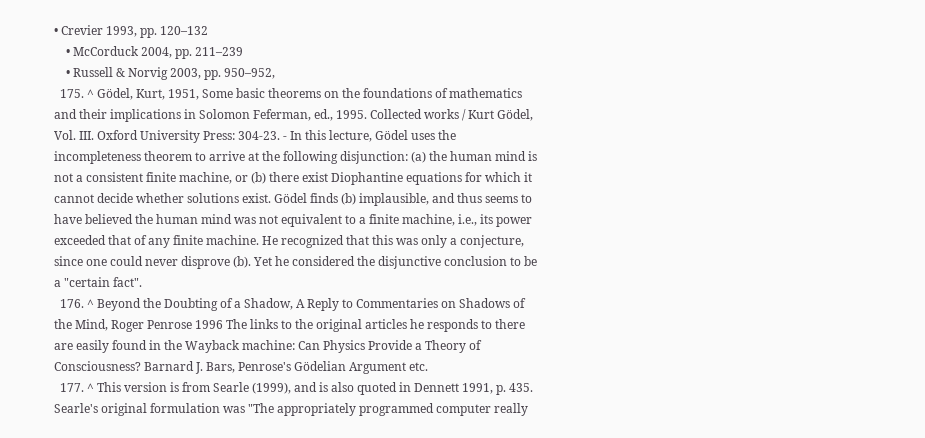• Crevier 1993, pp. 120–132
    • McCorduck 2004, pp. 211–239
    • Russell & Norvig 2003, pp. 950–952,
  175. ^ Gödel, Kurt, 1951, Some basic theorems on the foundations of mathematics and their implications in Solomon Feferman, ed., 1995. Collected works / Kurt Gödel, Vol. III. Oxford University Press: 304-23. - In this lecture, Gödel uses the incompleteness theorem to arrive at the following disjunction: (a) the human mind is not a consistent finite machine, or (b) there exist Diophantine equations for which it cannot decide whether solutions exist. Gödel finds (b) implausible, and thus seems to have believed the human mind was not equivalent to a finite machine, i.e., its power exceeded that of any finite machine. He recognized that this was only a conjecture, since one could never disprove (b). Yet he considered the disjunctive conclusion to be a "certain fact".
  176. ^ Beyond the Doubting of a Shadow, A Reply to Commentaries on Shadows of the Mind, Roger Penrose 1996 The links to the original articles he responds to there are easily found in the Wayback machine: Can Physics Provide a Theory of Consciousness? Barnard J. Bars, Penrose's Gödelian Argument etc.
  177. ^ This version is from Searle (1999), and is also quoted in Dennett 1991, p. 435. Searle's original formulation was "The appropriately programmed computer really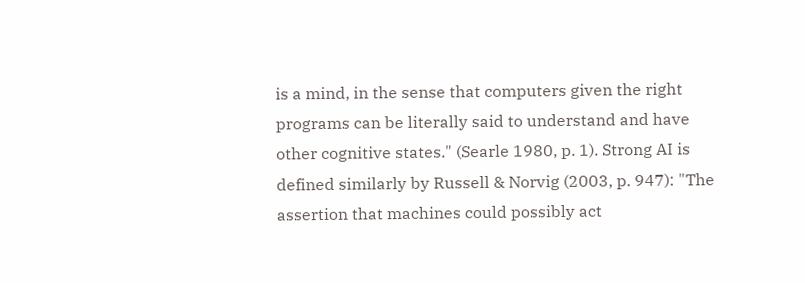is a mind, in the sense that computers given the right programs can be literally said to understand and have other cognitive states." (Searle 1980, p. 1). Strong AI is defined similarly by Russell & Norvig (2003, p. 947): "The assertion that machines could possibly act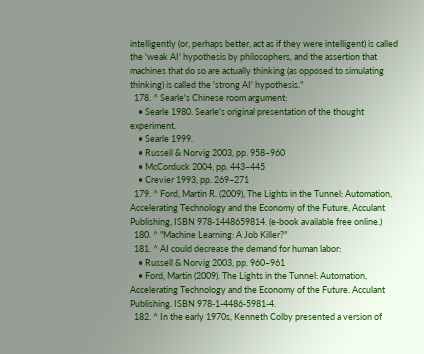intelligently (or, perhaps better, act as if they were intelligent) is called the 'weak AI' hypothesis by philosophers, and the assertion that machines that do so are actually thinking (as opposed to simulating thinking) is called the 'strong AI' hypothesis."
  178. ^ Searle's Chinese room argument:
    • Searle 1980. Searle's original presentation of the thought experiment.
    • Searle 1999.
    • Russell & Norvig 2003, pp. 958–960
    • McCorduck 2004, pp. 443–445
    • Crevier 1993, pp. 269–271
  179. ^ Ford, Martin R. (2009), The Lights in the Tunnel: Automation, Accelerating Technology and the Economy of the Future, Acculant Publishing, ISBN 978-1448659814. (e-book available free online.)
  180. ^ "Machine Learning: A Job Killer?"
  181. ^ AI could decrease the demand for human labor:
    • Russell & Norvig 2003, pp. 960–961
    • Ford, Martin (2009). The Lights in the Tunnel: Automation, Accelerating Technology and the Economy of the Future. Acculant Publishing. ISBN 978-1-4486-5981-4.
  182. ^ In the early 1970s, Kenneth Colby presented a version of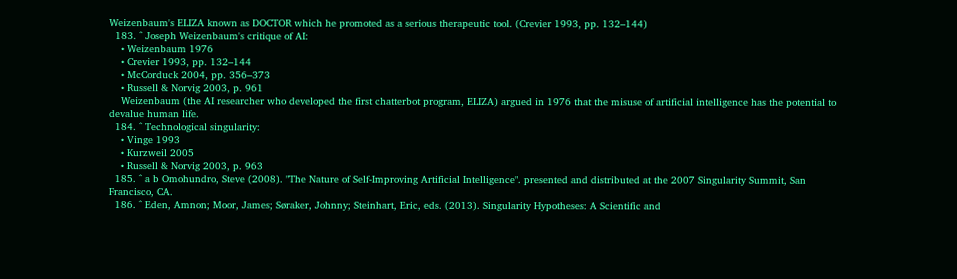Weizenbaum's ELIZA known as DOCTOR which he promoted as a serious therapeutic tool. (Crevier 1993, pp. 132–144)
  183. ^ Joseph Weizenbaum's critique of AI:
    • Weizenbaum 1976
    • Crevier 1993, pp. 132–144
    • McCorduck 2004, pp. 356–373
    • Russell & Norvig 2003, p. 961
    Weizenbaum (the AI researcher who developed the first chatterbot program, ELIZA) argued in 1976 that the misuse of artificial intelligence has the potential to devalue human life.
  184. ^ Technological singularity:
    • Vinge 1993
    • Kurzweil 2005
    • Russell & Norvig 2003, p. 963
  185. ^ a b Omohundro, Steve (2008). "The Nature of Self-Improving Artificial Intelligence". presented and distributed at the 2007 Singularity Summit, San Francisco, CA.
  186. ^ Eden, Amnon; Moor, James; Søraker, Johnny; Steinhart, Eric, eds. (2013). Singularity Hypotheses: A Scientific and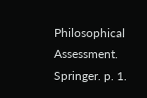Philosophical Assessment. Springer. p. 1.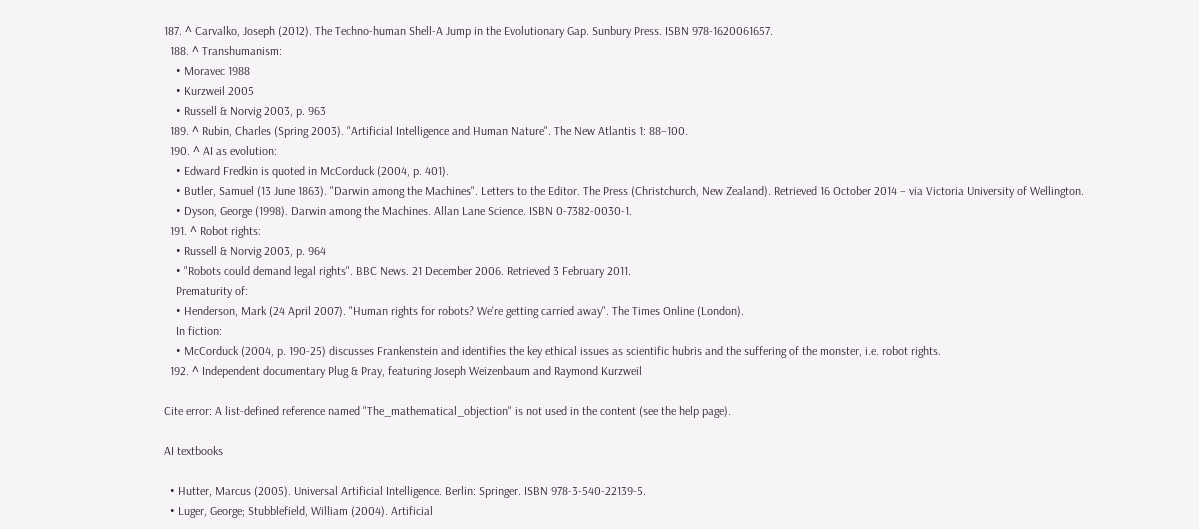187. ^ Carvalko, Joseph (2012). The Techno-human Shell-A Jump in the Evolutionary Gap. Sunbury Press. ISBN 978-1620061657.
  188. ^ Transhumanism:
    • Moravec 1988
    • Kurzweil 2005
    • Russell & Norvig 2003, p. 963
  189. ^ Rubin, Charles (Spring 2003). "Artificial Intelligence and Human Nature". The New Atlantis 1: 88–100.
  190. ^ AI as evolution:
    • Edward Fredkin is quoted in McCorduck (2004, p. 401).
    • Butler, Samuel (13 June 1863). "Darwin among the Machines". Letters to the Editor. The Press (Christchurch, New Zealand). Retrieved 16 October 2014 – via Victoria University of Wellington.
    • Dyson, George (1998). Darwin among the Machines. Allan Lane Science. ISBN 0-7382-0030-1.
  191. ^ Robot rights:
    • Russell & Norvig 2003, p. 964
    • "Robots could demand legal rights". BBC News. 21 December 2006. Retrieved 3 February 2011.
    Prematurity of:
    • Henderson, Mark (24 April 2007). "Human rights for robots? We're getting carried away". The Times Online (London).
    In fiction:
    • McCorduck (2004, p. 190-25) discusses Frankenstein and identifies the key ethical issues as scientific hubris and the suffering of the monster, i.e. robot rights.
  192. ^ Independent documentary Plug & Pray, featuring Joseph Weizenbaum and Raymond Kurzweil

Cite error: A list-defined reference named "The_mathematical_objection" is not used in the content (see the help page).

AI textbooks

  • Hutter, Marcus (2005). Universal Artificial Intelligence. Berlin: Springer. ISBN 978-3-540-22139-5.
  • Luger, George; Stubblefield, William (2004). Artificial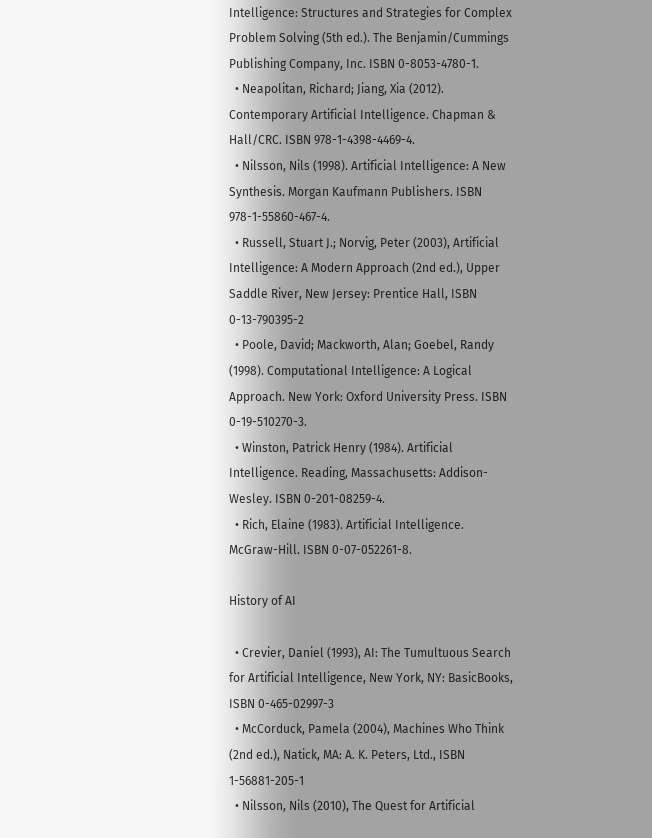Intelligence: Structures and Strategies for Complex Problem Solving (5th ed.). The Benjamin/Cummings Publishing Company, Inc. ISBN 0-8053-4780-1.
  • Neapolitan, Richard; Jiang, Xia (2012). Contemporary Artificial Intelligence. Chapman & Hall/CRC. ISBN 978-1-4398-4469-4.
  • Nilsson, Nils (1998). Artificial Intelligence: A New Synthesis. Morgan Kaufmann Publishers. ISBN 978-1-55860-467-4.
  • Russell, Stuart J.; Norvig, Peter (2003), Artificial Intelligence: A Modern Approach (2nd ed.), Upper Saddle River, New Jersey: Prentice Hall, ISBN 0-13-790395-2
  • Poole, David; Mackworth, Alan; Goebel, Randy (1998). Computational Intelligence: A Logical Approach. New York: Oxford University Press. ISBN 0-19-510270-3.
  • Winston, Patrick Henry (1984). Artificial Intelligence. Reading, Massachusetts: Addison-Wesley. ISBN 0-201-08259-4.
  • Rich, Elaine (1983). Artificial Intelligence. McGraw-Hill. ISBN 0-07-052261-8.

History of AI

  • Crevier, Daniel (1993), AI: The Tumultuous Search for Artificial Intelligence, New York, NY: BasicBooks, ISBN 0-465-02997-3
  • McCorduck, Pamela (2004), Machines Who Think (2nd ed.), Natick, MA: A. K. Peters, Ltd., ISBN 1-56881-205-1
  • Nilsson, Nils (2010), The Quest for Artificial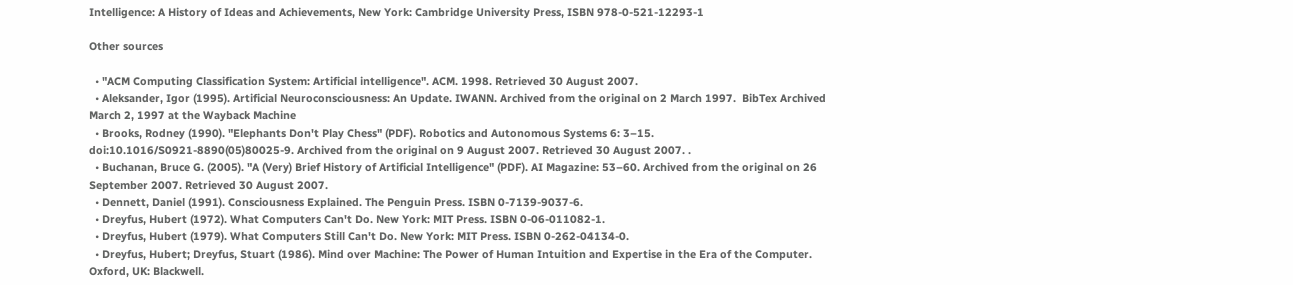Intelligence: A History of Ideas and Achievements, New York: Cambridge University Press, ISBN 978-0-521-12293-1

Other sources

  • "ACM Computing Classification System: Artificial intelligence". ACM. 1998. Retrieved 30 August 2007.
  • Aleksander, Igor (1995). Artificial Neuroconsciousness: An Update. IWANN. Archived from the original on 2 March 1997.  BibTex Archived March 2, 1997 at the Wayback Machine
  • Brooks, Rodney (1990). "Elephants Don't Play Chess" (PDF). Robotics and Autonomous Systems 6: 3–15. doi:10.1016/S0921-8890(05)80025-9. Archived from the original on 9 August 2007. Retrieved 30 August 2007. .
  • Buchanan, Bruce G. (2005). "A (Very) Brief History of Artificial Intelligence" (PDF). AI Magazine: 53–60. Archived from the original on 26 September 2007. Retrieved 30 August 2007.
  • Dennett, Daniel (1991). Consciousness Explained. The Penguin Press. ISBN 0-7139-9037-6.
  • Dreyfus, Hubert (1972). What Computers Can't Do. New York: MIT Press. ISBN 0-06-011082-1.
  • Dreyfus, Hubert (1979). What Computers Still Can't Do. New York: MIT Press. ISBN 0-262-04134-0.
  • Dreyfus, Hubert; Dreyfus, Stuart (1986). Mind over Machine: The Power of Human Intuition and Expertise in the Era of the Computer. Oxford, UK: Blackwell.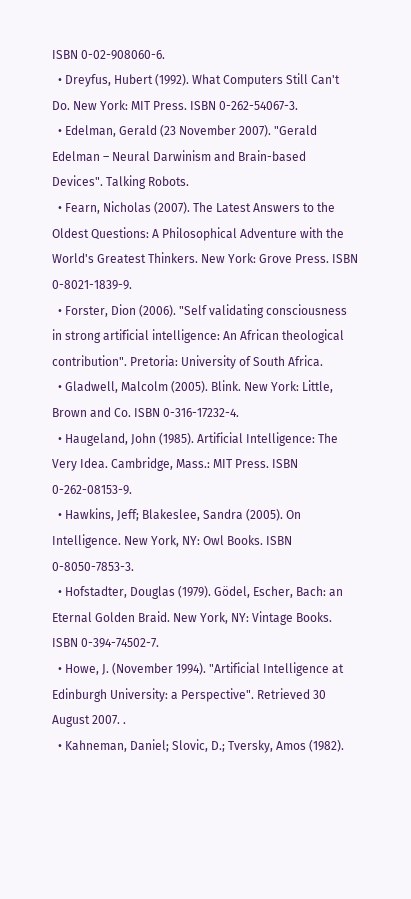ISBN 0-02-908060-6.
  • Dreyfus, Hubert (1992). What Computers Still Can't Do. New York: MIT Press. ISBN 0-262-54067-3.
  • Edelman, Gerald (23 November 2007). "Gerald Edelman – Neural Darwinism and Brain-based Devices". Talking Robots.
  • Fearn, Nicholas (2007). The Latest Answers to the Oldest Questions: A Philosophical Adventure with the World's Greatest Thinkers. New York: Grove Press. ISBN 0-8021-1839-9.
  • Forster, Dion (2006). "Self validating consciousness in strong artificial intelligence: An African theological contribution". Pretoria: University of South Africa.
  • Gladwell, Malcolm (2005). Blink. New York: Little, Brown and Co. ISBN 0-316-17232-4.
  • Haugeland, John (1985). Artificial Intelligence: The Very Idea. Cambridge, Mass.: MIT Press. ISBN 0-262-08153-9.
  • Hawkins, Jeff; Blakeslee, Sandra (2005). On Intelligence. New York, NY: Owl Books. ISBN 0-8050-7853-3.
  • Hofstadter, Douglas (1979). Gödel, Escher, Bach: an Eternal Golden Braid. New York, NY: Vintage Books. ISBN 0-394-74502-7.
  • Howe, J. (November 1994). "Artificial Intelligence at Edinburgh University: a Perspective". Retrieved 30 August 2007. .
  • Kahneman, Daniel; Slovic, D.; Tversky, Amos (1982).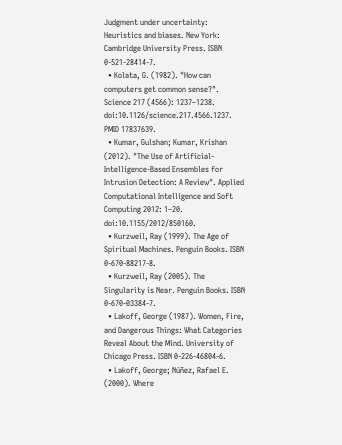Judgment under uncertainty: Heuristics and biases. New York: Cambridge University Press. ISBN 0-521-28414-7.
  • Kolata, G. (1982). "How can computers get common sense?". Science 217 (4566): 1237–1238. doi:10.1126/science.217.4566.1237. PMID 17837639.
  • Kumar, Gulshan; Kumar, Krishan (2012). "The Use of Artificial-Intelligence-Based Ensembles for Intrusion Detection: A Review". Applied Computational Intelligence and Soft Computing 2012: 1–20. doi:10.1155/2012/850160.
  • Kurzweil, Ray (1999). The Age of Spiritual Machines. Penguin Books. ISBN 0-670-88217-8.
  • Kurzweil, Ray (2005). The Singularity is Near. Penguin Books. ISBN 0-670-03384-7.
  • Lakoff, George (1987). Women, Fire, and Dangerous Things: What Categories Reveal About the Mind. University of Chicago Press. ISBN 0-226-46804-6.
  • Lakoff, George; Núñez, Rafael E. (2000). Where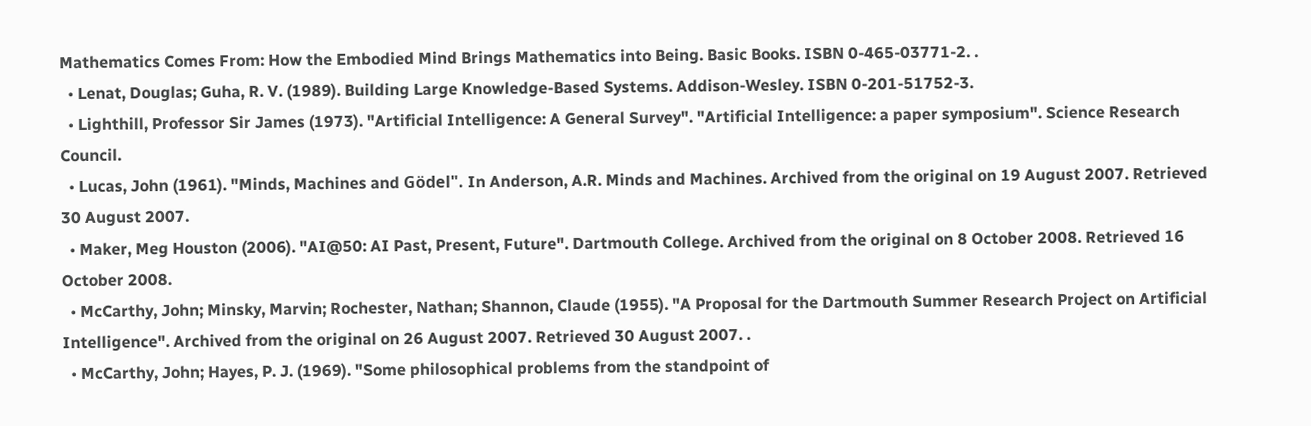Mathematics Comes From: How the Embodied Mind Brings Mathematics into Being. Basic Books. ISBN 0-465-03771-2. .
  • Lenat, Douglas; Guha, R. V. (1989). Building Large Knowledge-Based Systems. Addison-Wesley. ISBN 0-201-51752-3.
  • Lighthill, Professor Sir James (1973). "Artificial Intelligence: A General Survey". "Artificial Intelligence: a paper symposium". Science Research Council.
  • Lucas, John (1961). "Minds, Machines and Gödel". In Anderson, A.R. Minds and Machines. Archived from the original on 19 August 2007. Retrieved 30 August 2007.
  • Maker, Meg Houston (2006). "AI@50: AI Past, Present, Future". Dartmouth College. Archived from the original on 8 October 2008. Retrieved 16 October 2008.
  • McCarthy, John; Minsky, Marvin; Rochester, Nathan; Shannon, Claude (1955). "A Proposal for the Dartmouth Summer Research Project on Artificial Intelligence". Archived from the original on 26 August 2007. Retrieved 30 August 2007. .
  • McCarthy, John; Hayes, P. J. (1969). "Some philosophical problems from the standpoint of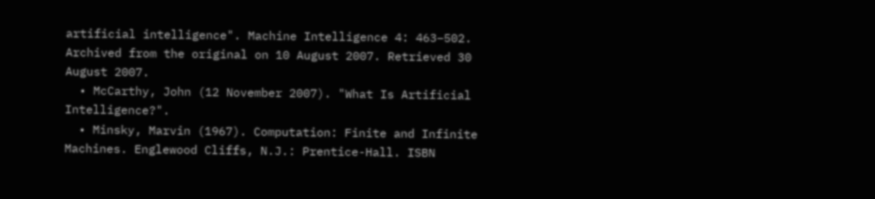artificial intelligence". Machine Intelligence 4: 463–502. Archived from the original on 10 August 2007. Retrieved 30 August 2007.
  • McCarthy, John (12 November 2007). "What Is Artificial Intelligence?".
  • Minsky, Marvin (1967). Computation: Finite and Infinite Machines. Englewood Cliffs, N.J.: Prentice-Hall. ISBN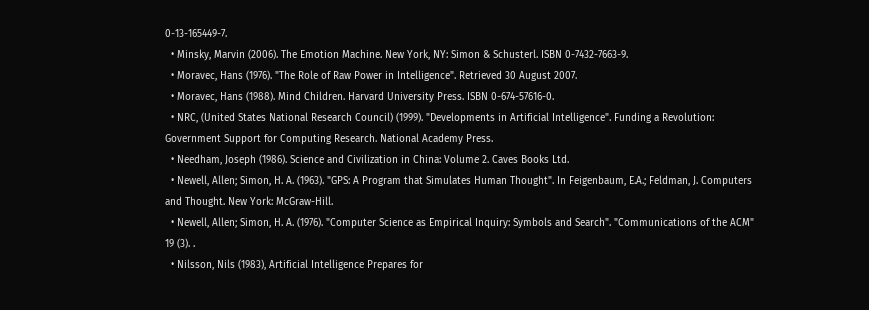0-13-165449-7.
  • Minsky, Marvin (2006). The Emotion Machine. New York, NY: Simon & Schusterl. ISBN 0-7432-7663-9.
  • Moravec, Hans (1976). "The Role of Raw Power in Intelligence". Retrieved 30 August 2007.
  • Moravec, Hans (1988). Mind Children. Harvard University Press. ISBN 0-674-57616-0.
  • NRC, (United States National Research Council) (1999). "Developments in Artificial Intelligence". Funding a Revolution: Government Support for Computing Research. National Academy Press.
  • Needham, Joseph (1986). Science and Civilization in China: Volume 2. Caves Books Ltd.
  • Newell, Allen; Simon, H. A. (1963). "GPS: A Program that Simulates Human Thought". In Feigenbaum, E.A.; Feldman, J. Computers and Thought. New York: McGraw-Hill.
  • Newell, Allen; Simon, H. A. (1976). "Computer Science as Empirical Inquiry: Symbols and Search". "Communications of the ACM" 19 (3). .
  • Nilsson, Nils (1983), Artificial Intelligence Prepares for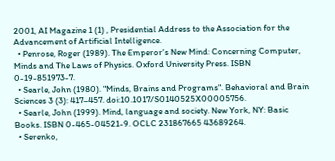2001, AI Magazine 1 (1) , Presidential Address to the Association for the Advancement of Artificial Intelligence.
  • Penrose, Roger (1989). The Emperor's New Mind: Concerning Computer, Minds and The Laws of Physics. Oxford University Press. ISBN 0-19-851973-7.
  • Searle, John (1980). "Minds, Brains and Programs". Behavioral and Brain Sciences 3 (3): 417–457. doi:10.1017/S0140525X00005756.
  • Searle, John (1999). Mind, language and society. New York, NY: Basic Books. ISBN 0-465-04521-9. OCLC 231867665 43689264.
  • Serenko,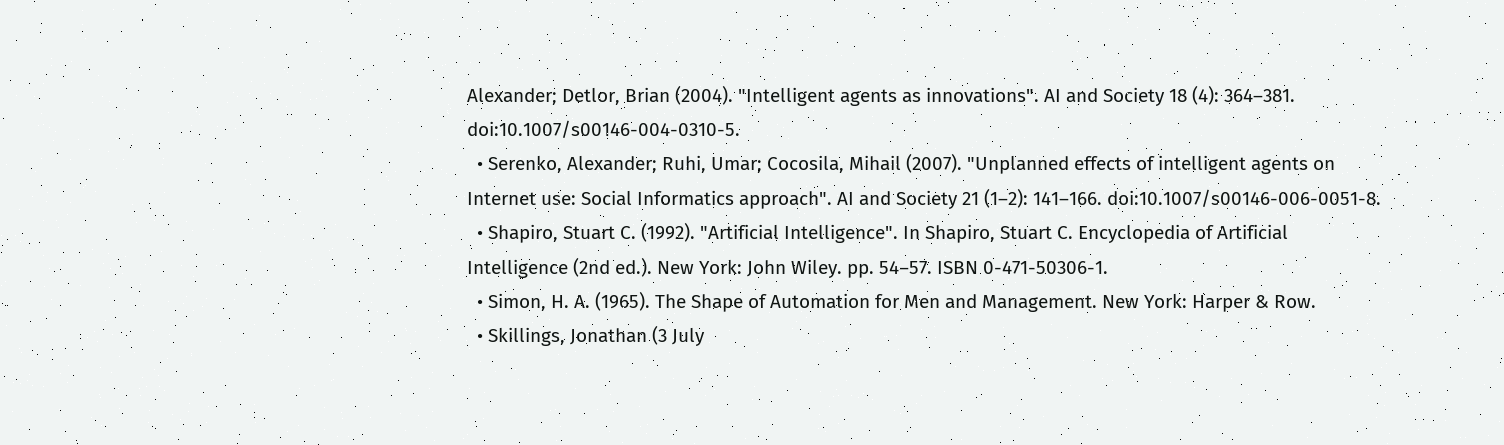Alexander; Detlor, Brian (2004). "Intelligent agents as innovations". AI and Society 18 (4): 364–381. doi:10.1007/s00146-004-0310-5.
  • Serenko, Alexander; Ruhi, Umar; Cocosila, Mihail (2007). "Unplanned effects of intelligent agents on Internet use: Social Informatics approach". AI and Society 21 (1–2): 141–166. doi:10.1007/s00146-006-0051-8.
  • Shapiro, Stuart C. (1992). "Artificial Intelligence". In Shapiro, Stuart C. Encyclopedia of Artificial Intelligence (2nd ed.). New York: John Wiley. pp. 54–57. ISBN 0-471-50306-1.
  • Simon, H. A. (1965). The Shape of Automation for Men and Management. New York: Harper & Row.
  • Skillings, Jonathan (3 July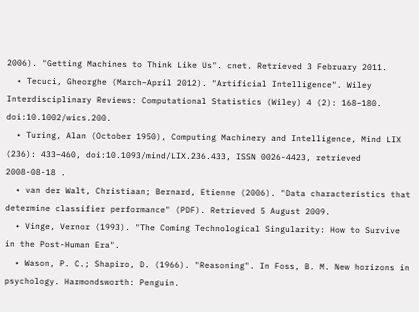2006). "Getting Machines to Think Like Us". cnet. Retrieved 3 February 2011.
  • Tecuci, Gheorghe (March–April 2012). "Artificial Intelligence". Wiley Interdisciplinary Reviews: Computational Statistics (Wiley) 4 (2): 168–180. doi:10.1002/wics.200.
  • Turing, Alan (October 1950), Computing Machinery and Intelligence, Mind LIX (236): 433–460, doi:10.1093/mind/LIX.236.433, ISSN 0026-4423, retrieved 2008-08-18 .
  • van der Walt, Christiaan; Bernard, Etienne (2006). "Data characteristics that determine classifier performance" (PDF). Retrieved 5 August 2009.
  • Vinge, Vernor (1993). "The Coming Technological Singularity: How to Survive in the Post-Human Era".
  • Wason, P. C.; Shapiro, D. (1966). "Reasoning". In Foss, B. M. New horizons in psychology. Harmondsworth: Penguin.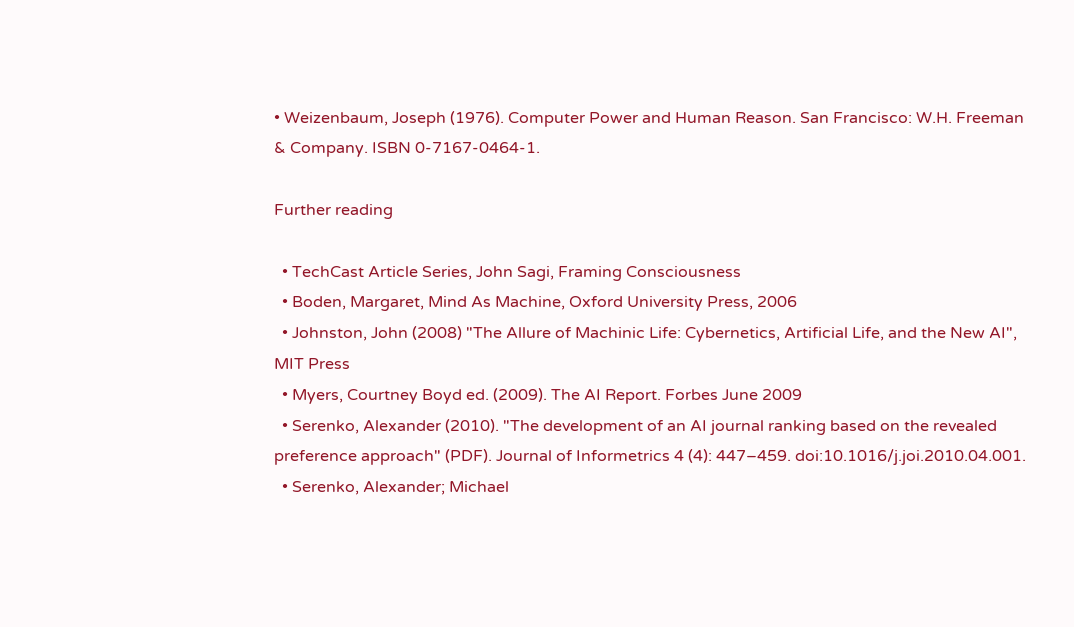• Weizenbaum, Joseph (1976). Computer Power and Human Reason. San Francisco: W.H. Freeman & Company. ISBN 0-7167-0464-1.

Further reading

  • TechCast Article Series, John Sagi, Framing Consciousness
  • Boden, Margaret, Mind As Machine, Oxford University Press, 2006
  • Johnston, John (2008) "The Allure of Machinic Life: Cybernetics, Artificial Life, and the New AI", MIT Press
  • Myers, Courtney Boyd ed. (2009). The AI Report. Forbes June 2009
  • Serenko, Alexander (2010). "The development of an AI journal ranking based on the revealed preference approach" (PDF). Journal of Informetrics 4 (4): 447–459. doi:10.1016/j.joi.2010.04.001.
  • Serenko, Alexander; Michael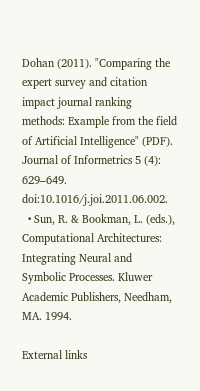Dohan (2011). "Comparing the expert survey and citation impact journal ranking methods: Example from the field of Artificial Intelligence" (PDF). Journal of Informetrics 5 (4): 629–649. doi:10.1016/j.joi.2011.06.002.
  • Sun, R. & Bookman, L. (eds.), Computational Architectures: Integrating Neural and Symbolic Processes. Kluwer Academic Publishers, Needham, MA. 1994.

External links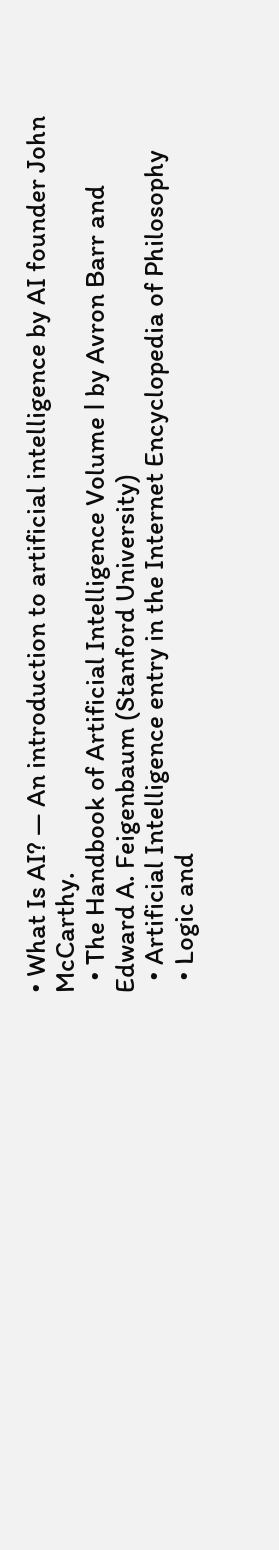• What Is AI? — An introduction to artificial intelligence by AI founder John McCarthy.
  • The Handbook of Artificial Intelligence Volume Ⅰ by Avron Barr and Edward A. Feigenbaum (Stanford University)
  • Artificial Intelligence entry in the Internet Encyclopedia of Philosophy
  • Logic and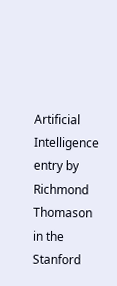Artificial Intelligence entry by Richmond Thomason in the Stanford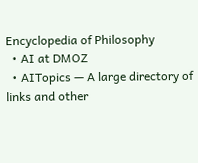Encyclopedia of Philosophy
  • AI at DMOZ
  • AITopics — A large directory of links and other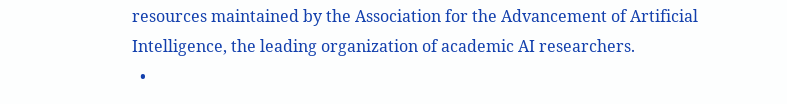resources maintained by the Association for the Advancement of Artificial Intelligence, the leading organization of academic AI researchers.
  •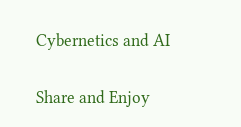Cybernetics and AI


Share and Enjoy